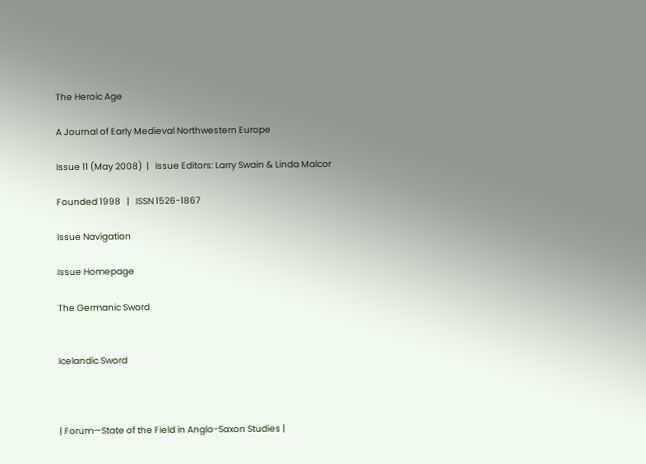The Heroic Age

A Journal of Early Medieval Northwestern Europe

Issue 11 (May 2008)  |   Issue Editors: Larry Swain & Linda Malcor

Founded 1998   |   ISSN 1526-1867

Issue Navigation

Issue Homepage

The Germanic Sword


Icelandic Sword



| Forum—State of the Field in Anglo-Saxon Studies |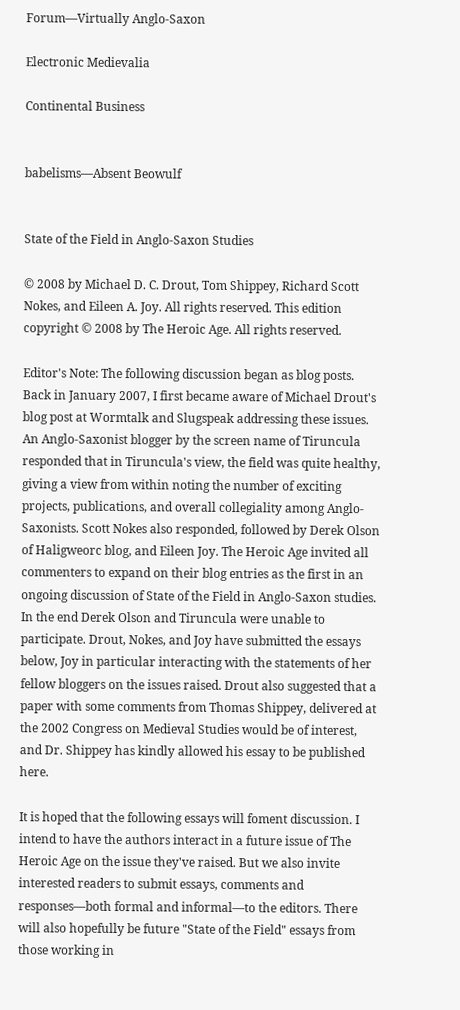Forum—Virtually Anglo-Saxon

Electronic Medievalia

Continental Business


babelisms—Absent Beowulf


State of the Field in Anglo-Saxon Studies

© 2008 by Michael D. C. Drout, Tom Shippey, Richard Scott Nokes, and Eileen A. Joy. All rights reserved. This edition copyright © 2008 by The Heroic Age. All rights reserved.

Editor's Note: The following discussion began as blog posts. Back in January 2007, I first became aware of Michael Drout's blog post at Wormtalk and Slugspeak addressing these issues. An Anglo-Saxonist blogger by the screen name of Tiruncula responded that in Tiruncula's view, the field was quite healthy, giving a view from within noting the number of exciting projects, publications, and overall collegiality among Anglo-Saxonists. Scott Nokes also responded, followed by Derek Olson of Haligweorc blog, and Eileen Joy. The Heroic Age invited all commenters to expand on their blog entries as the first in an ongoing discussion of State of the Field in Anglo-Saxon studies. In the end Derek Olson and Tiruncula were unable to participate. Drout, Nokes, and Joy have submitted the essays below, Joy in particular interacting with the statements of her fellow bloggers on the issues raised. Drout also suggested that a paper with some comments from Thomas Shippey, delivered at the 2002 Congress on Medieval Studies would be of interest, and Dr. Shippey has kindly allowed his essay to be published here.

It is hoped that the following essays will foment discussion. I intend to have the authors interact in a future issue of The Heroic Age on the issue they've raised. But we also invite interested readers to submit essays, comments and responses—both formal and informal—to the editors. There will also hopefully be future "State of the Field" essays from those working in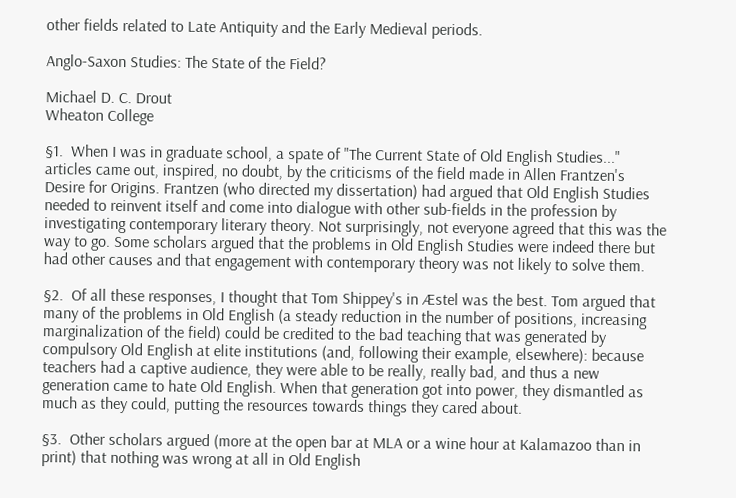other fields related to Late Antiquity and the Early Medieval periods.

Anglo-Saxon Studies: The State of the Field?

Michael D. C. Drout
Wheaton College

§1.  When I was in graduate school, a spate of "The Current State of Old English Studies..." articles came out, inspired, no doubt, by the criticisms of the field made in Allen Frantzen's Desire for Origins. Frantzen (who directed my dissertation) had argued that Old English Studies needed to reinvent itself and come into dialogue with other sub-fields in the profession by investigating contemporary literary theory. Not surprisingly, not everyone agreed that this was the way to go. Some scholars argued that the problems in Old English Studies were indeed there but had other causes and that engagement with contemporary theory was not likely to solve them.

§2.  Of all these responses, I thought that Tom Shippey's in Æstel was the best. Tom argued that many of the problems in Old English (a steady reduction in the number of positions, increasing marginalization of the field) could be credited to the bad teaching that was generated by compulsory Old English at elite institutions (and, following their example, elsewhere): because teachers had a captive audience, they were able to be really, really bad, and thus a new generation came to hate Old English. When that generation got into power, they dismantled as much as they could, putting the resources towards things they cared about.

§3.  Other scholars argued (more at the open bar at MLA or a wine hour at Kalamazoo than in print) that nothing was wrong at all in Old English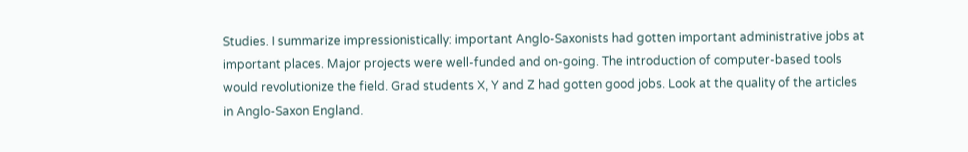Studies. I summarize impressionistically: important Anglo-Saxonists had gotten important administrative jobs at important places. Major projects were well-funded and on-going. The introduction of computer-based tools would revolutionize the field. Grad students X, Y and Z had gotten good jobs. Look at the quality of the articles in Anglo-Saxon England.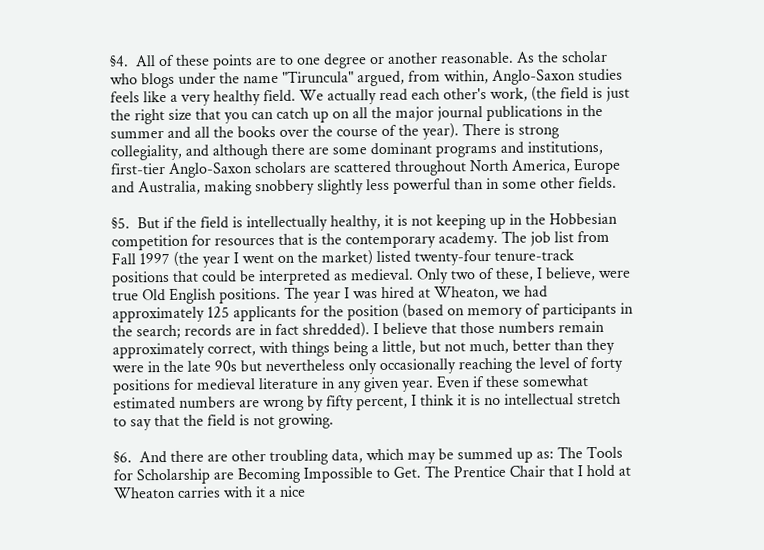§4.  All of these points are to one degree or another reasonable. As the scholar who blogs under the name "Tiruncula" argued, from within, Anglo-Saxon studies feels like a very healthy field. We actually read each other's work, (the field is just the right size that you can catch up on all the major journal publications in the summer and all the books over the course of the year). There is strong collegiality, and although there are some dominant programs and institutions, first-tier Anglo-Saxon scholars are scattered throughout North America, Europe and Australia, making snobbery slightly less powerful than in some other fields.

§5.  But if the field is intellectually healthy, it is not keeping up in the Hobbesian competition for resources that is the contemporary academy. The job list from Fall 1997 (the year I went on the market) listed twenty-four tenure-track positions that could be interpreted as medieval. Only two of these, I believe, were true Old English positions. The year I was hired at Wheaton, we had approximately 125 applicants for the position (based on memory of participants in the search; records are in fact shredded). I believe that those numbers remain approximately correct, with things being a little, but not much, better than they were in the late 90s but nevertheless only occasionally reaching the level of forty positions for medieval literature in any given year. Even if these somewhat estimated numbers are wrong by fifty percent, I think it is no intellectual stretch to say that the field is not growing.

§6.  And there are other troubling data, which may be summed up as: The Tools for Scholarship are Becoming Impossible to Get. The Prentice Chair that I hold at Wheaton carries with it a nice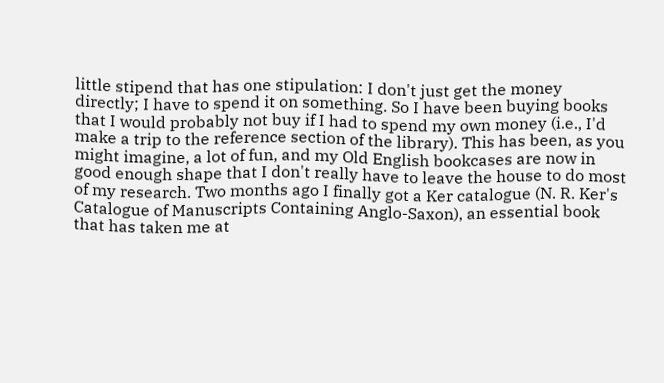little stipend that has one stipulation: I don't just get the money directly; I have to spend it on something. So I have been buying books that I would probably not buy if I had to spend my own money (i.e., I'd make a trip to the reference section of the library). This has been, as you might imagine, a lot of fun, and my Old English bookcases are now in good enough shape that I don't really have to leave the house to do most of my research. Two months ago I finally got a Ker catalogue (N. R. Ker's Catalogue of Manuscripts Containing Anglo-Saxon), an essential book that has taken me at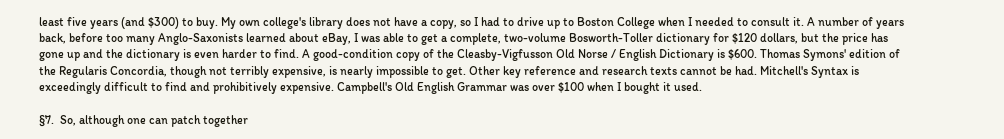least five years (and $300) to buy. My own college's library does not have a copy, so I had to drive up to Boston College when I needed to consult it. A number of years back, before too many Anglo-Saxonists learned about eBay, I was able to get a complete, two-volume Bosworth-Toller dictionary for $120 dollars, but the price has gone up and the dictionary is even harder to find. A good-condition copy of the Cleasby-Vigfusson Old Norse / English Dictionary is $600. Thomas Symons' edition of the Regularis Concordia, though not terribly expensive, is nearly impossible to get. Other key reference and research texts cannot be had. Mitchell's Syntax is exceedingly difficult to find and prohibitively expensive. Campbell's Old English Grammar was over $100 when I bought it used.

§7.  So, although one can patch together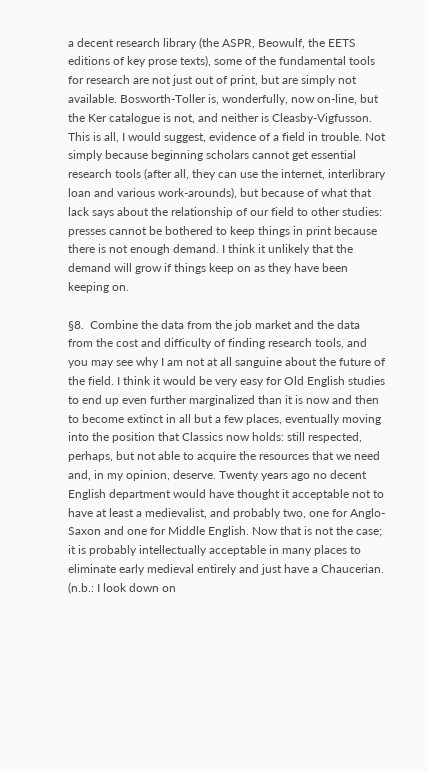a decent research library (the ASPR, Beowulf, the EETS editions of key prose texts), some of the fundamental tools for research are not just out of print, but are simply not available. Bosworth-Toller is, wonderfully, now on-line, but the Ker catalogue is not, and neither is Cleasby-Vigfusson. This is all, I would suggest, evidence of a field in trouble. Not simply because beginning scholars cannot get essential research tools (after all, they can use the internet, interlibrary loan and various work-arounds), but because of what that lack says about the relationship of our field to other studies: presses cannot be bothered to keep things in print because there is not enough demand. I think it unlikely that the demand will grow if things keep on as they have been keeping on.

§8.  Combine the data from the job market and the data from the cost and difficulty of finding research tools, and you may see why I am not at all sanguine about the future of the field. I think it would be very easy for Old English studies to end up even further marginalized than it is now and then to become extinct in all but a few places, eventually moving into the position that Classics now holds: still respected, perhaps, but not able to acquire the resources that we need and, in my opinion, deserve. Twenty years ago no decent English department would have thought it acceptable not to have at least a medievalist, and probably two, one for Anglo-Saxon and one for Middle English. Now that is not the case; it is probably intellectually acceptable in many places to eliminate early medieval entirely and just have a Chaucerian. (n.b.: I look down on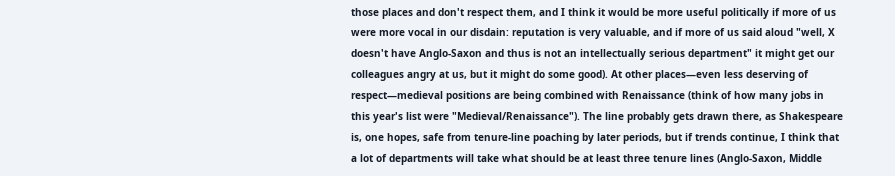those places and don't respect them, and I think it would be more useful politically if more of us were more vocal in our disdain: reputation is very valuable, and if more of us said aloud "well, X doesn't have Anglo-Saxon and thus is not an intellectually serious department" it might get our colleagues angry at us, but it might do some good). At other places—even less deserving of respect—medieval positions are being combined with Renaissance (think of how many jobs in this year's list were "Medieval/Renaissance"). The line probably gets drawn there, as Shakespeare is, one hopes, safe from tenure-line poaching by later periods, but if trends continue, I think that a lot of departments will take what should be at least three tenure lines (Anglo-Saxon, Middle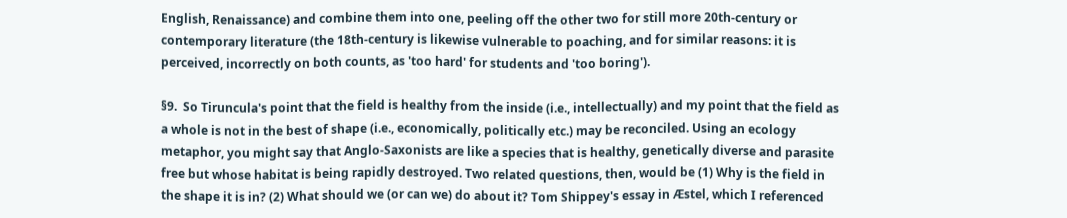English, Renaissance) and combine them into one, peeling off the other two for still more 20th-century or contemporary literature (the 18th-century is likewise vulnerable to poaching, and for similar reasons: it is perceived, incorrectly on both counts, as 'too hard' for students and 'too boring').

§9.  So Tiruncula's point that the field is healthy from the inside (i.e., intellectually) and my point that the field as a whole is not in the best of shape (i.e., economically, politically etc.) may be reconciled. Using an ecology metaphor, you might say that Anglo-Saxonists are like a species that is healthy, genetically diverse and parasite free but whose habitat is being rapidly destroyed. Two related questions, then, would be (1) Why is the field in the shape it is in? (2) What should we (or can we) do about it? Tom Shippey's essay in Æstel, which I referenced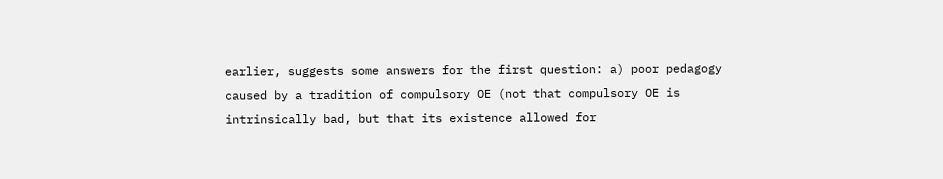earlier, suggests some answers for the first question: a) poor pedagogy caused by a tradition of compulsory OE (not that compulsory OE is intrinsically bad, but that its existence allowed for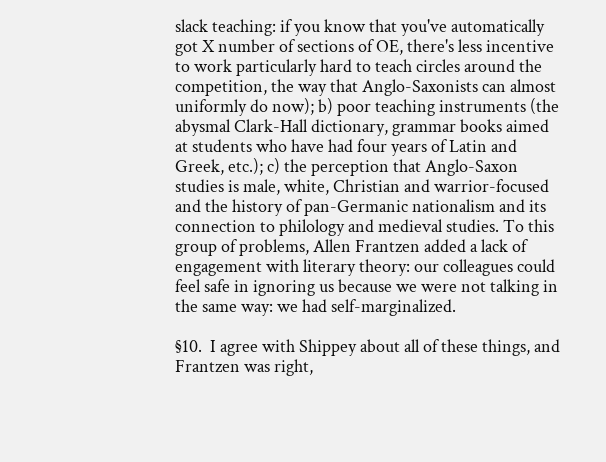slack teaching: if you know that you've automatically got X number of sections of OE, there's less incentive to work particularly hard to teach circles around the competition, the way that Anglo-Saxonists can almost uniformly do now); b) poor teaching instruments (the abysmal Clark-Hall dictionary, grammar books aimed at students who have had four years of Latin and Greek, etc.); c) the perception that Anglo-Saxon studies is male, white, Christian and warrior-focused and the history of pan-Germanic nationalism and its connection to philology and medieval studies. To this group of problems, Allen Frantzen added a lack of engagement with literary theory: our colleagues could feel safe in ignoring us because we were not talking in the same way: we had self-marginalized.

§10.  I agree with Shippey about all of these things, and Frantzen was right,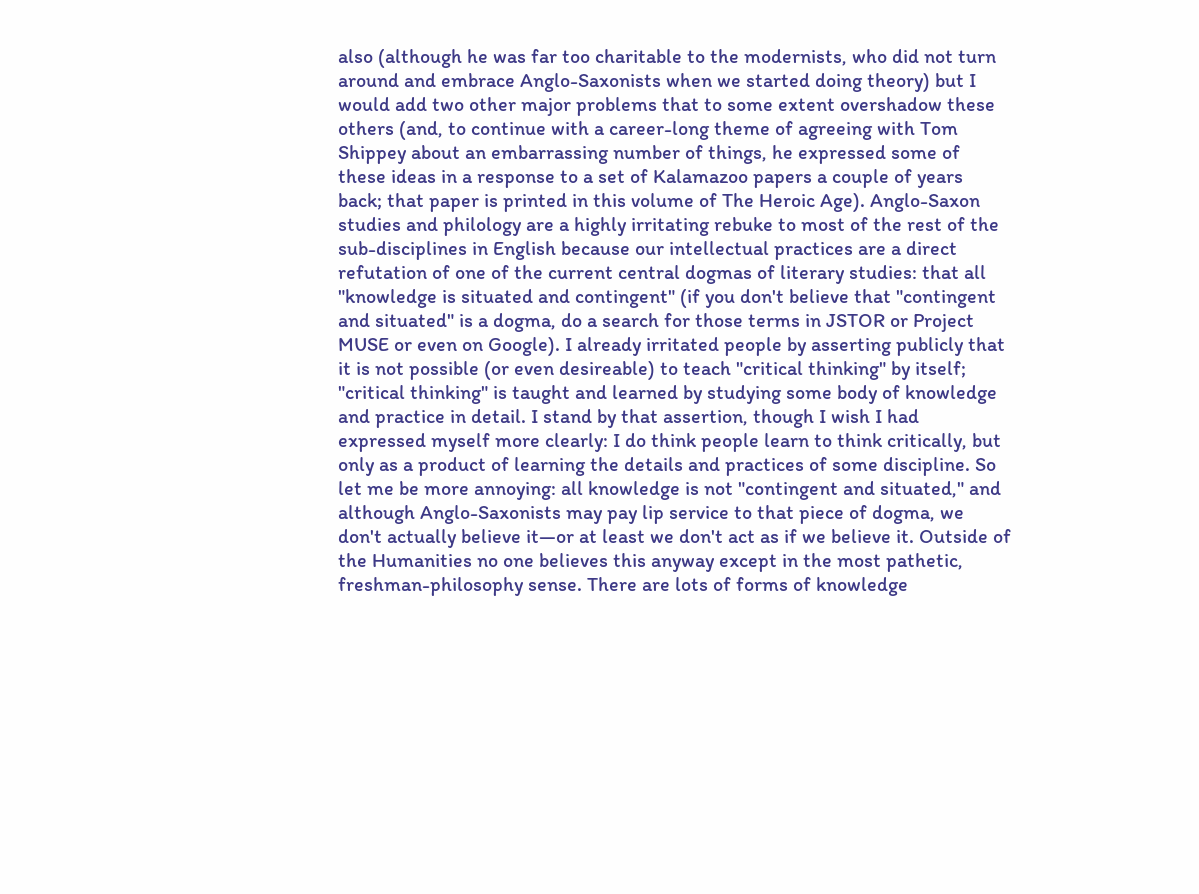also (although he was far too charitable to the modernists, who did not turn around and embrace Anglo-Saxonists when we started doing theory) but I would add two other major problems that to some extent overshadow these others (and, to continue with a career-long theme of agreeing with Tom Shippey about an embarrassing number of things, he expressed some of these ideas in a response to a set of Kalamazoo papers a couple of years back; that paper is printed in this volume of The Heroic Age). Anglo-Saxon studies and philology are a highly irritating rebuke to most of the rest of the sub-disciplines in English because our intellectual practices are a direct refutation of one of the current central dogmas of literary studies: that all "knowledge is situated and contingent" (if you don't believe that "contingent and situated" is a dogma, do a search for those terms in JSTOR or Project MUSE or even on Google). I already irritated people by asserting publicly that it is not possible (or even desireable) to teach "critical thinking" by itself; "critical thinking" is taught and learned by studying some body of knowledge and practice in detail. I stand by that assertion, though I wish I had expressed myself more clearly: I do think people learn to think critically, but only as a product of learning the details and practices of some discipline. So let me be more annoying: all knowledge is not "contingent and situated," and although Anglo-Saxonists may pay lip service to that piece of dogma, we don't actually believe it—or at least we don't act as if we believe it. Outside of the Humanities no one believes this anyway except in the most pathetic, freshman-philosophy sense. There are lots of forms of knowledge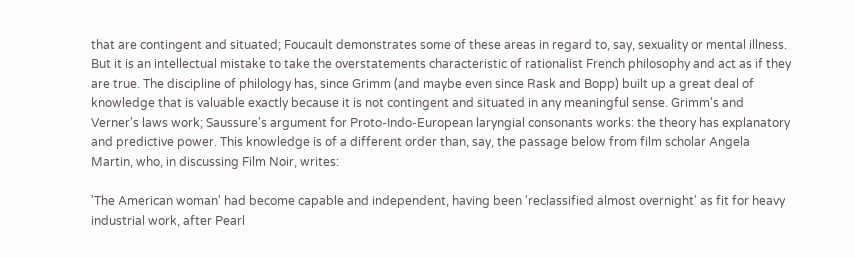that are contingent and situated; Foucault demonstrates some of these areas in regard to, say, sexuality or mental illness. But it is an intellectual mistake to take the overstatements characteristic of rationalist French philosophy and act as if they are true. The discipline of philology has, since Grimm (and maybe even since Rask and Bopp) built up a great deal of knowledge that is valuable exactly because it is not contingent and situated in any meaningful sense. Grimm's and Verner's laws work; Saussure's argument for Proto-Indo-European laryngial consonants works: the theory has explanatory and predictive power. This knowledge is of a different order than, say, the passage below from film scholar Angela Martin, who, in discussing Film Noir, writes:

'The American woman' had become capable and independent, having been 'reclassified almost overnight' as fit for heavy industrial work, after Pearl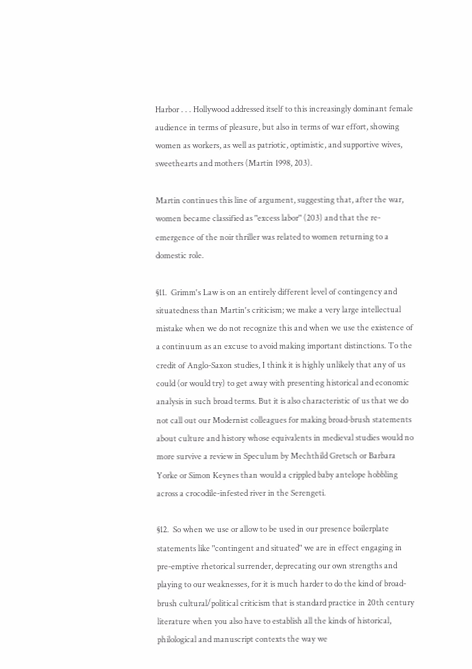Harbor . . . Hollywood addressed itself to this increasingly dominant female audience in terms of pleasure, but also in terms of war effort, showing women as workers, as well as patriotic, optimistic, and supportive wives, sweethearts and mothers (Martin 1998, 203).

Martin continues this line of argument, suggesting that, after the war, women became classified as "excess labor" (203) and that the re-emergence of the noir thriller was related to women returning to a domestic role.

§11.  Grimm's Law is on an entirely different level of contingency and situatedness than Martin's criticism; we make a very large intellectual mistake when we do not recognize this and when we use the existence of a continuum as an excuse to avoid making important distinctions. To the credit of Anglo-Saxon studies, I think it is highly unlikely that any of us could (or would try) to get away with presenting historical and economic analysis in such broad terms. But it is also characteristic of us that we do not call out our Modernist colleagues for making broad-brush statements about culture and history whose equivalents in medieval studies would no more survive a review in Speculum by Mechthild Gretsch or Barbara Yorke or Simon Keynes than would a crippled baby antelope hobbling across a crocodile-infested river in the Serengeti.

§12.  So when we use or allow to be used in our presence boilerplate statements like "contingent and situated" we are in effect engaging in pre-emptive rhetorical surrender, deprecating our own strengths and playing to our weaknesses, for it is much harder to do the kind of broad-brush cultural/political criticism that is standard practice in 20th century literature when you also have to establish all the kinds of historical, philological and manuscript contexts the way we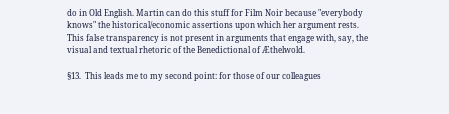do in Old English. Martin can do this stuff for Film Noir because "everybody knows" the historical/economic assertions upon which her argument rests. This false transparency is not present in arguments that engage with, say, the visual and textual rhetoric of the Benedictional of Æthelwold.

§13.  This leads me to my second point: for those of our colleagues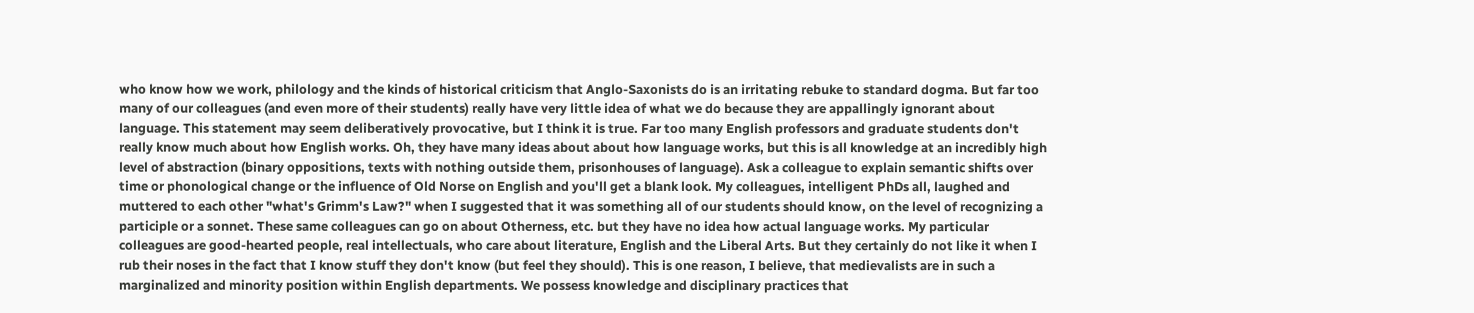who know how we work, philology and the kinds of historical criticism that Anglo-Saxonists do is an irritating rebuke to standard dogma. But far too many of our colleagues (and even more of their students) really have very little idea of what we do because they are appallingly ignorant about language. This statement may seem deliberatively provocative, but I think it is true. Far too many English professors and graduate students don't really know much about how English works. Oh, they have many ideas about about how language works, but this is all knowledge at an incredibly high level of abstraction (binary oppositions, texts with nothing outside them, prisonhouses of language). Ask a colleague to explain semantic shifts over time or phonological change or the influence of Old Norse on English and you'll get a blank look. My colleagues, intelligent PhDs all, laughed and muttered to each other "what's Grimm's Law?" when I suggested that it was something all of our students should know, on the level of recognizing a participle or a sonnet. These same colleagues can go on about Otherness, etc. but they have no idea how actual language works. My particular colleagues are good-hearted people, real intellectuals, who care about literature, English and the Liberal Arts. But they certainly do not like it when I rub their noses in the fact that I know stuff they don't know (but feel they should). This is one reason, I believe, that medievalists are in such a marginalized and minority position within English departments. We possess knowledge and disciplinary practices that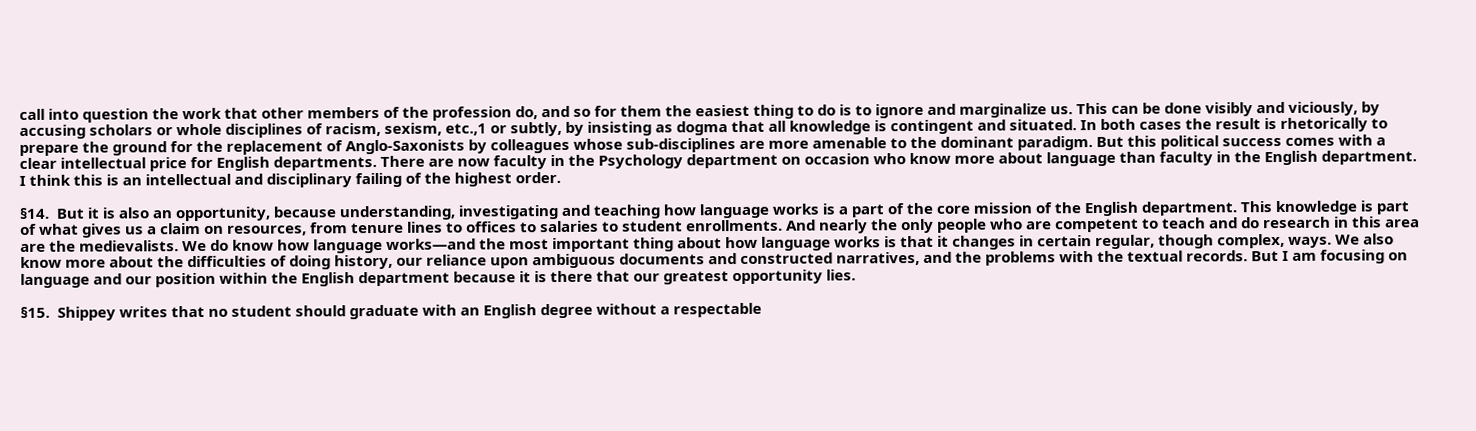call into question the work that other members of the profession do, and so for them the easiest thing to do is to ignore and marginalize us. This can be done visibly and viciously, by accusing scholars or whole disciplines of racism, sexism, etc.,1 or subtly, by insisting as dogma that all knowledge is contingent and situated. In both cases the result is rhetorically to prepare the ground for the replacement of Anglo-Saxonists by colleagues whose sub-disciplines are more amenable to the dominant paradigm. But this political success comes with a clear intellectual price for English departments. There are now faculty in the Psychology department on occasion who know more about language than faculty in the English department. I think this is an intellectual and disciplinary failing of the highest order.

§14.  But it is also an opportunity, because understanding, investigating and teaching how language works is a part of the core mission of the English department. This knowledge is part of what gives us a claim on resources, from tenure lines to offices to salaries to student enrollments. And nearly the only people who are competent to teach and do research in this area are the medievalists. We do know how language works—and the most important thing about how language works is that it changes in certain regular, though complex, ways. We also know more about the difficulties of doing history, our reliance upon ambiguous documents and constructed narratives, and the problems with the textual records. But I am focusing on language and our position within the English department because it is there that our greatest opportunity lies.

§15.  Shippey writes that no student should graduate with an English degree without a respectable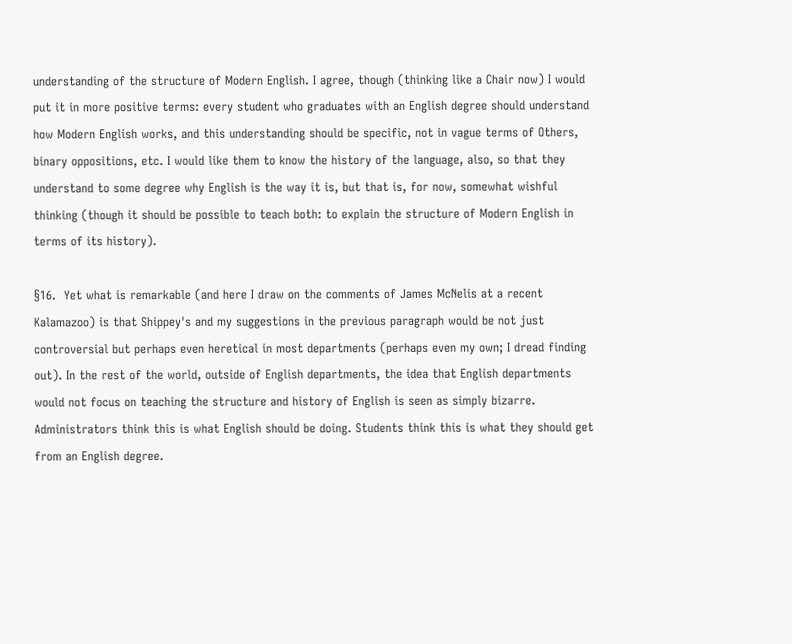understanding of the structure of Modern English. I agree, though (thinking like a Chair now) I would put it in more positive terms: every student who graduates with an English degree should understand how Modern English works, and this understanding should be specific, not in vague terms of Others, binary oppositions, etc. I would like them to know the history of the language, also, so that they understand to some degree why English is the way it is, but that is, for now, somewhat wishful thinking (though it should be possible to teach both: to explain the structure of Modern English in terms of its history).

§16.  Yet what is remarkable (and here I draw on the comments of James McNelis at a recent Kalamazoo) is that Shippey's and my suggestions in the previous paragraph would be not just controversial but perhaps even heretical in most departments (perhaps even my own; I dread finding out). In the rest of the world, outside of English departments, the idea that English departments would not focus on teaching the structure and history of English is seen as simply bizarre. Administrators think this is what English should be doing. Students think this is what they should get from an English degree.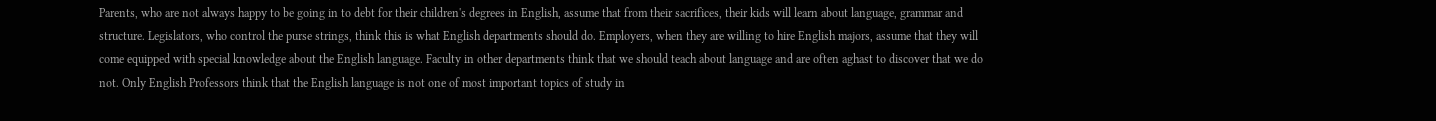Parents, who are not always happy to be going in to debt for their children's degrees in English, assume that from their sacrifices, their kids will learn about language, grammar and structure. Legislators, who control the purse strings, think this is what English departments should do. Employers, when they are willing to hire English majors, assume that they will come equipped with special knowledge about the English language. Faculty in other departments think that we should teach about language and are often aghast to discover that we do not. Only English Professors think that the English language is not one of most important topics of study in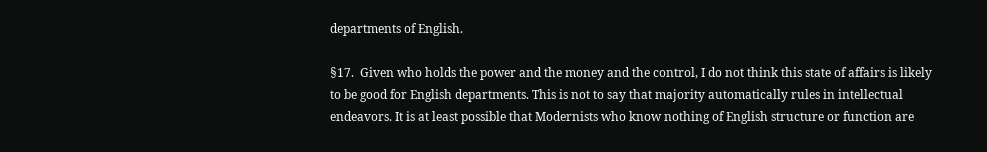departments of English.

§17.  Given who holds the power and the money and the control, I do not think this state of affairs is likely to be good for English departments. This is not to say that majority automatically rules in intellectual endeavors. It is at least possible that Modernists who know nothing of English structure or function are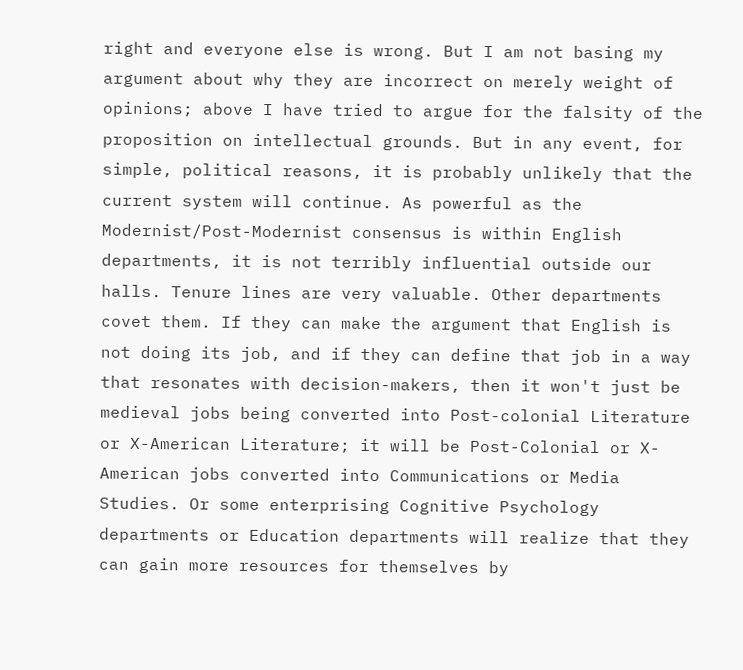right and everyone else is wrong. But I am not basing my argument about why they are incorrect on merely weight of opinions; above I have tried to argue for the falsity of the proposition on intellectual grounds. But in any event, for simple, political reasons, it is probably unlikely that the current system will continue. As powerful as the Modernist/Post-Modernist consensus is within English departments, it is not terribly influential outside our halls. Tenure lines are very valuable. Other departments covet them. If they can make the argument that English is not doing its job, and if they can define that job in a way that resonates with decision-makers, then it won't just be medieval jobs being converted into Post-colonial Literature or X-American Literature; it will be Post-Colonial or X-American jobs converted into Communications or Media Studies. Or some enterprising Cognitive Psychology departments or Education departments will realize that they can gain more resources for themselves by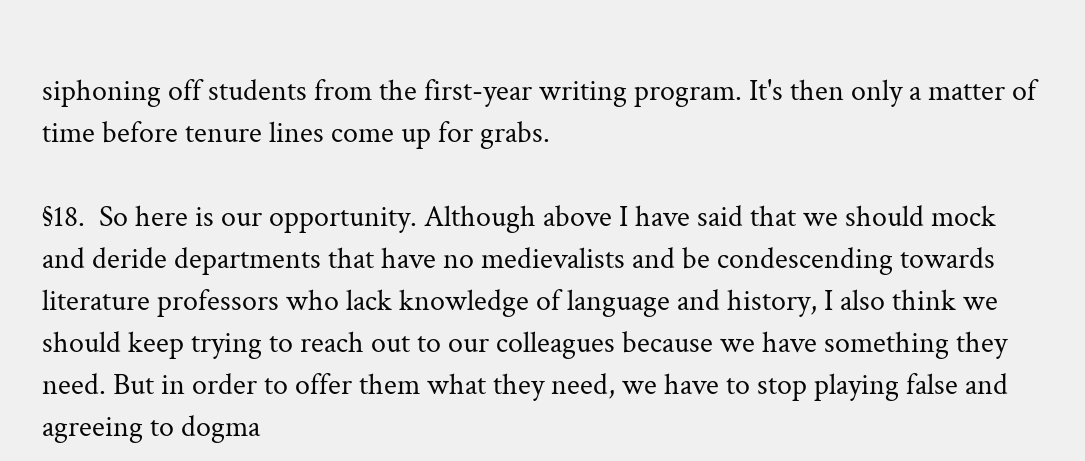siphoning off students from the first-year writing program. It's then only a matter of time before tenure lines come up for grabs.

§18.  So here is our opportunity. Although above I have said that we should mock and deride departments that have no medievalists and be condescending towards literature professors who lack knowledge of language and history, I also think we should keep trying to reach out to our colleagues because we have something they need. But in order to offer them what they need, we have to stop playing false and agreeing to dogma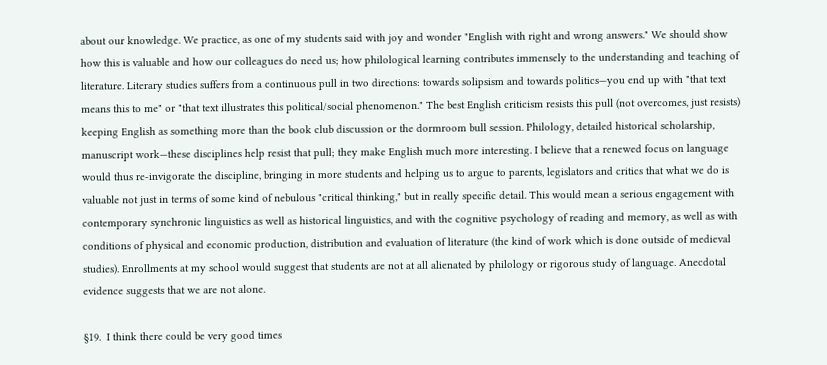about our knowledge. We practice, as one of my students said with joy and wonder "English with right and wrong answers." We should show how this is valuable and how our colleagues do need us; how philological learning contributes immensely to the understanding and teaching of literature. Literary studies suffers from a continuous pull in two directions: towards solipsism and towards politics—you end up with "that text means this to me" or "that text illustrates this political/social phenomenon." The best English criticism resists this pull (not overcomes, just resists) keeping English as something more than the book club discussion or the dormroom bull session. Philology, detailed historical scholarship, manuscript work—these disciplines help resist that pull; they make English much more interesting. I believe that a renewed focus on language would thus re-invigorate the discipline, bringing in more students and helping us to argue to parents, legislators and critics that what we do is valuable not just in terms of some kind of nebulous "critical thinking," but in really specific detail. This would mean a serious engagement with contemporary synchronic linguistics as well as historical linguistics, and with the cognitive psychology of reading and memory, as well as with conditions of physical and economic production, distribution and evaluation of literature (the kind of work which is done outside of medieval studies). Enrollments at my school would suggest that students are not at all alienated by philology or rigorous study of language. Anecdotal evidence suggests that we are not alone.

§19.  I think there could be very good times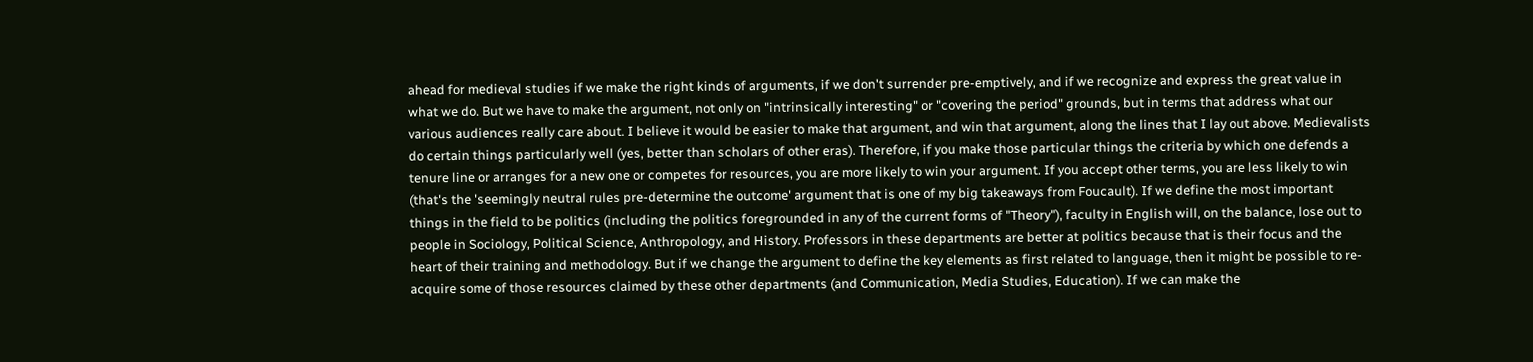ahead for medieval studies if we make the right kinds of arguments, if we don't surrender pre-emptively, and if we recognize and express the great value in what we do. But we have to make the argument, not only on "intrinsically interesting" or "covering the period" grounds, but in terms that address what our various audiences really care about. I believe it would be easier to make that argument, and win that argument, along the lines that I lay out above. Medievalists do certain things particularly well (yes, better than scholars of other eras). Therefore, if you make those particular things the criteria by which one defends a tenure line or arranges for a new one or competes for resources, you are more likely to win your argument. If you accept other terms, you are less likely to win (that's the 'seemingly neutral rules pre-determine the outcome' argument that is one of my big takeaways from Foucault). If we define the most important things in the field to be politics (including the politics foregrounded in any of the current forms of "Theory"), faculty in English will, on the balance, lose out to people in Sociology, Political Science, Anthropology, and History. Professors in these departments are better at politics because that is their focus and the heart of their training and methodology. But if we change the argument to define the key elements as first related to language, then it might be possible to re-acquire some of those resources claimed by these other departments (and Communication, Media Studies, Education). If we can make the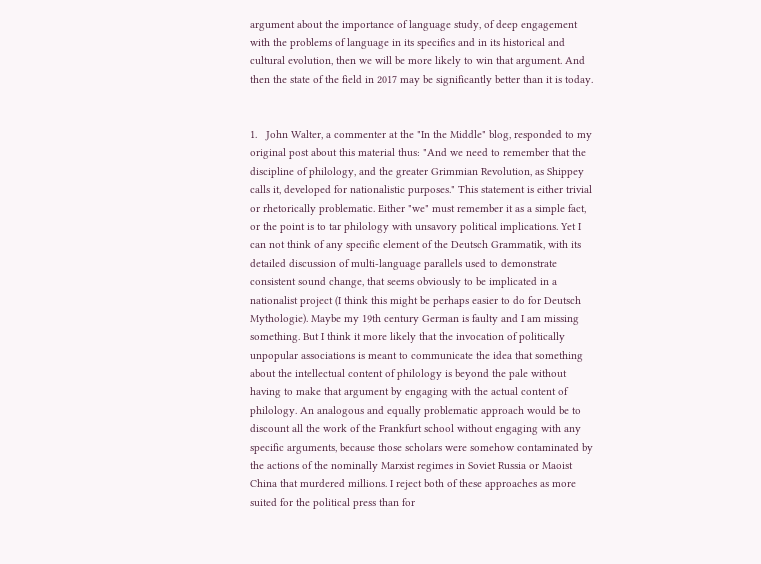argument about the importance of language study, of deep engagement with the problems of language in its specifics and in its historical and cultural evolution, then we will be more likely to win that argument. And then the state of the field in 2017 may be significantly better than it is today.


1.   John Walter, a commenter at the "In the Middle" blog, responded to my original post about this material thus: "And we need to remember that the discipline of philology, and the greater Grimmian Revolution, as Shippey calls it, developed for nationalistic purposes." This statement is either trivial or rhetorically problematic. Either "we" must remember it as a simple fact, or the point is to tar philology with unsavory political implications. Yet I can not think of any specific element of the Deutsch Grammatik, with its detailed discussion of multi-language parallels used to demonstrate consistent sound change, that seems obviously to be implicated in a nationalist project (I think this might be perhaps easier to do for Deutsch Mythologie). Maybe my 19th century German is faulty and I am missing something. But I think it more likely that the invocation of politically unpopular associations is meant to communicate the idea that something about the intellectual content of philology is beyond the pale without having to make that argument by engaging with the actual content of philology. An analogous and equally problematic approach would be to discount all the work of the Frankfurt school without engaging with any specific arguments, because those scholars were somehow contaminated by the actions of the nominally Marxist regimes in Soviet Russia or Maoist China that murdered millions. I reject both of these approaches as more suited for the political press than for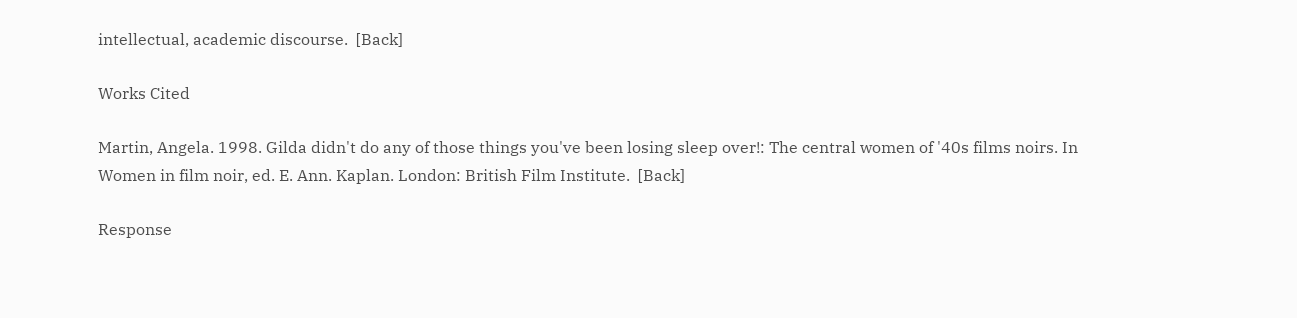intellectual, academic discourse.  [Back]

Works Cited

Martin, Angela. 1998. Gilda didn't do any of those things you've been losing sleep over!: The central women of '40s films noirs. In Women in film noir, ed. E. Ann. Kaplan. London: British Film Institute.  [Back]

Response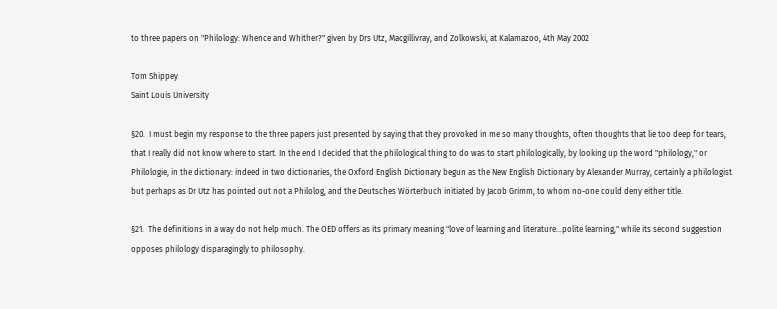to three papers on "Philology: Whence and Whither?" given by Drs Utz, Macgillivray, and Zolkowski, at Kalamazoo, 4th May 2002

Tom Shippey
Saint Louis University

§20.  I must begin my response to the three papers just presented by saying that they provoked in me so many thoughts, often thoughts that lie too deep for tears, that I really did not know where to start. In the end I decided that the philological thing to do was to start philologically, by looking up the word "philology," or Philologie, in the dictionary: indeed in two dictionaries, the Oxford English Dictionary begun as the New English Dictionary by Alexander Murray, certainly a philologist but perhaps as Dr Utz has pointed out not a Philolog, and the Deutsches Wörterbuch initiated by Jacob Grimm, to whom no-one could deny either title.

§21.  The definitions in a way do not help much. The OED offers as its primary meaning "love of learning and literature...polite learning," while its second suggestion opposes philology disparagingly to philosophy.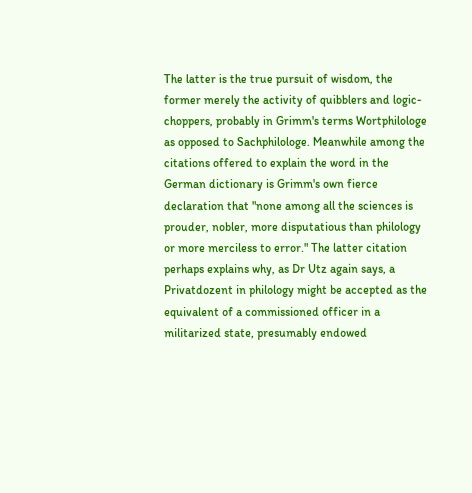The latter is the true pursuit of wisdom, the former merely the activity of quibblers and logic-choppers, probably in Grimm's terms Wortphilologe as opposed to Sachphilologe. Meanwhile among the citations offered to explain the word in the German dictionary is Grimm's own fierce declaration that "none among all the sciences is prouder, nobler, more disputatious than philology or more merciless to error." The latter citation perhaps explains why, as Dr Utz again says, a Privatdozent in philology might be accepted as the equivalent of a commissioned officer in a militarized state, presumably endowed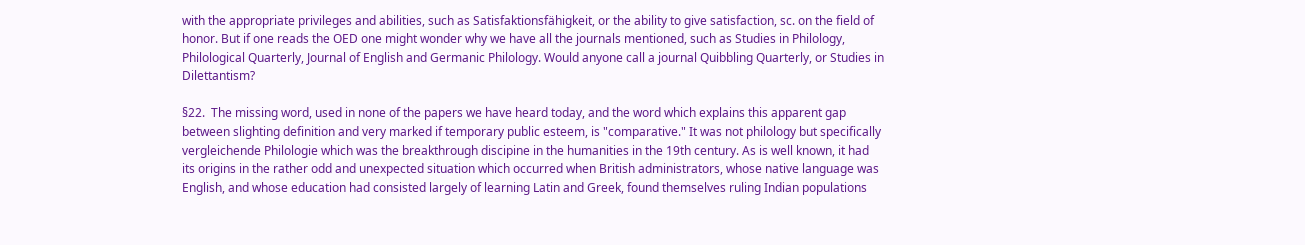with the appropriate privileges and abilities, such as Satisfaktionsfähigkeit, or the ability to give satisfaction, sc. on the field of honor. But if one reads the OED one might wonder why we have all the journals mentioned, such as Studies in Philology, Philological Quarterly, Journal of English and Germanic Philology. Would anyone call a journal Quibbling Quarterly, or Studies in Dilettantism?

§22.  The missing word, used in none of the papers we have heard today, and the word which explains this apparent gap between slighting definition and very marked if temporary public esteem, is "comparative." It was not philology but specifically vergleichende Philologie which was the breakthrough discipine in the humanities in the 19th century. As is well known, it had its origins in the rather odd and unexpected situation which occurred when British administrators, whose native language was English, and whose education had consisted largely of learning Latin and Greek, found themselves ruling Indian populations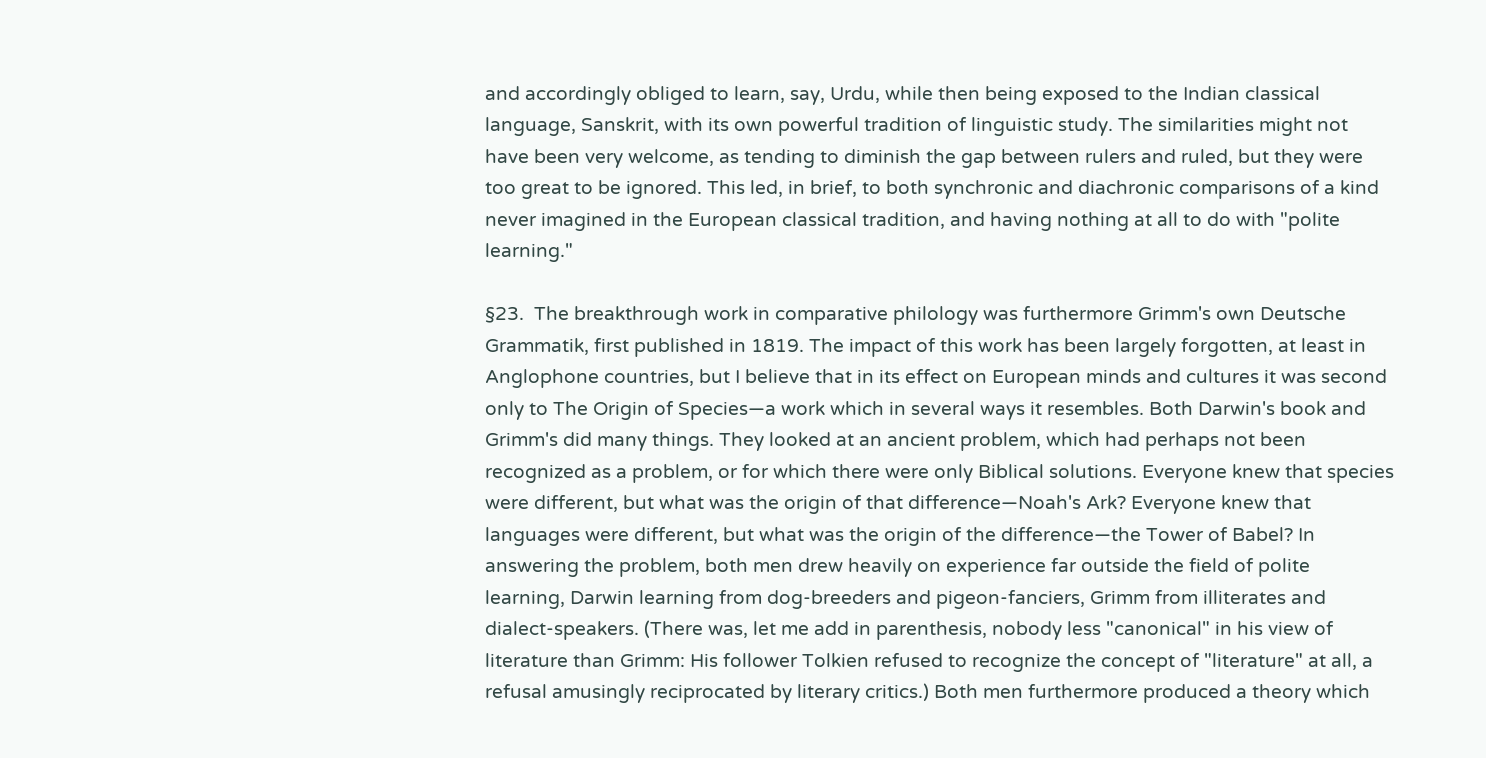and accordingly obliged to learn, say, Urdu, while then being exposed to the Indian classical language, Sanskrit, with its own powerful tradition of linguistic study. The similarities might not have been very welcome, as tending to diminish the gap between rulers and ruled, but they were too great to be ignored. This led, in brief, to both synchronic and diachronic comparisons of a kind never imagined in the European classical tradition, and having nothing at all to do with "polite learning."

§23.  The breakthrough work in comparative philology was furthermore Grimm's own Deutsche Grammatik, first published in 1819. The impact of this work has been largely forgotten, at least in Anglophone countries, but I believe that in its effect on European minds and cultures it was second only to The Origin of Species—a work which in several ways it resembles. Both Darwin's book and Grimm's did many things. They looked at an ancient problem, which had perhaps not been recognized as a problem, or for which there were only Biblical solutions. Everyone knew that species were different, but what was the origin of that difference—Noah's Ark? Everyone knew that languages were different, but what was the origin of the difference—the Tower of Babel? In answering the problem, both men drew heavily on experience far outside the field of polite learning, Darwin learning from dog-breeders and pigeon-fanciers, Grimm from illiterates and dialect-speakers. (There was, let me add in parenthesis, nobody less "canonical" in his view of literature than Grimm: His follower Tolkien refused to recognize the concept of "literature" at all, a refusal amusingly reciprocated by literary critics.) Both men furthermore produced a theory which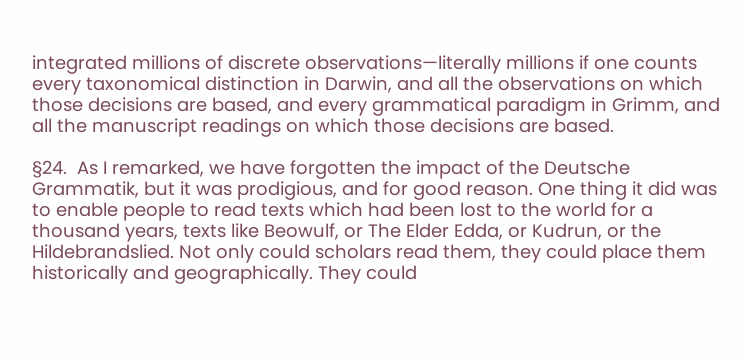integrated millions of discrete observations—literally millions if one counts every taxonomical distinction in Darwin, and all the observations on which those decisions are based, and every grammatical paradigm in Grimm, and all the manuscript readings on which those decisions are based.

§24.  As I remarked, we have forgotten the impact of the Deutsche Grammatik, but it was prodigious, and for good reason. One thing it did was to enable people to read texts which had been lost to the world for a thousand years, texts like Beowulf, or The Elder Edda, or Kudrun, or the Hildebrandslied. Not only could scholars read them, they could place them historically and geographically. They could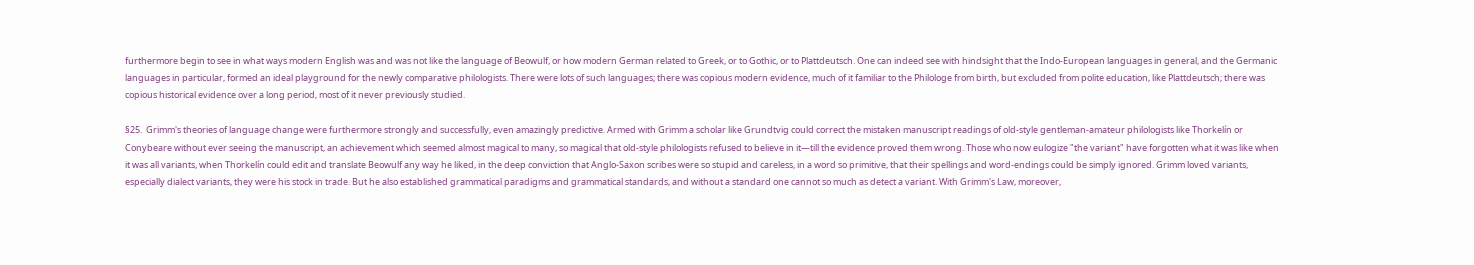furthermore begin to see in what ways modern English was and was not like the language of Beowulf, or how modern German related to Greek, or to Gothic, or to Plattdeutsch. One can indeed see with hindsight that the Indo-European languages in general, and the Germanic languages in particular, formed an ideal playground for the newly comparative philologists. There were lots of such languages; there was copious modern evidence, much of it familiar to the Philologe from birth, but excluded from polite education, like Plattdeutsch; there was copious historical evidence over a long period, most of it never previously studied.

§25.  Grimm's theories of language change were furthermore strongly and successfully, even amazingly predictive. Armed with Grimm a scholar like Grundtvig could correct the mistaken manuscript readings of old-style gentleman-amateur philologists like Thorkelín or Conybeare without ever seeing the manuscript, an achievement which seemed almost magical to many, so magical that old-style philologists refused to believe in it—till the evidence proved them wrong. Those who now eulogize "the variant" have forgotten what it was like when it was all variants, when Thorkelín could edit and translate Beowulf any way he liked, in the deep conviction that Anglo-Saxon scribes were so stupid and careless, in a word so primitive, that their spellings and word-endings could be simply ignored. Grimm loved variants, especially dialect variants, they were his stock in trade. But he also established grammatical paradigms and grammatical standards, and without a standard one cannot so much as detect a variant. With Grimm's Law, moreover,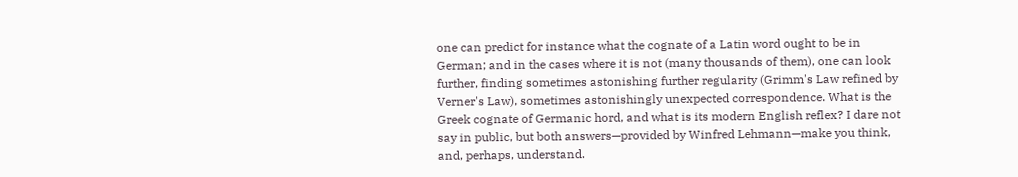one can predict for instance what the cognate of a Latin word ought to be in German; and in the cases where it is not (many thousands of them), one can look further, finding sometimes astonishing further regularity (Grimm's Law refined by Verner's Law), sometimes astonishingly unexpected correspondence. What is the Greek cognate of Germanic hord, and what is its modern English reflex? I dare not say in public, but both answers—provided by Winfred Lehmann—make you think, and, perhaps, understand.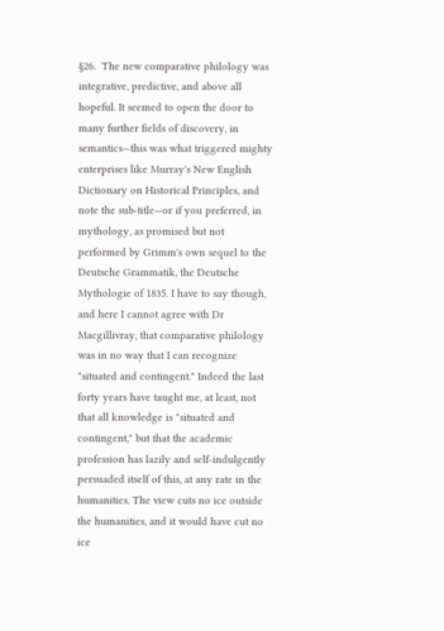§26.  The new comparative philology was integrative, predictive, and above all hopeful. It seemed to open the door to many further fields of discovery, in semantics—this was what triggered mighty enterprises like Murray's New English Dictionary on Historical Principles, and note the sub-title—or if you preferred, in mythology, as promised but not performed by Grimm's own sequel to the Deutsche Grammatik, the Deutsche Mythologie of 1835. I have to say though, and here I cannot agree with Dr Macgillivray, that comparative philology was in no way that I can recognize "situated and contingent." Indeed the last forty years have taught me, at least, not that all knowledge is "situated and contingent," but that the academic profession has lazily and self-indulgently persuaded itself of this, at any rate in the humanities. The view cuts no ice outside the humanities, and it would have cut no ice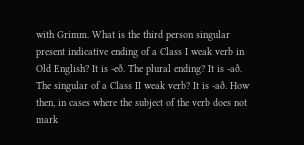with Grimm. What is the third person singular present indicative ending of a Class I weak verb in Old English? It is -eð. The plural ending? It is -að. The singular of a Class II weak verb? It is -að. How then, in cases where the subject of the verb does not mark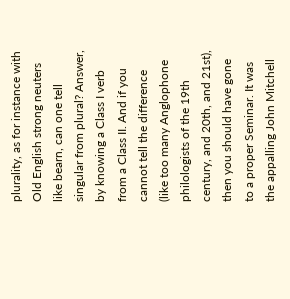plurality, as for instance with Old English strong neuters like bearn, can one tell singular from plural? Answer, by knowing a Class I verb from a Class II. And if you cannot tell the difference (like too many Anglophone philologists of the 19th century, and 20th, and 21st), then you should have gone to a proper Seminar. It was the appalling John Mitchell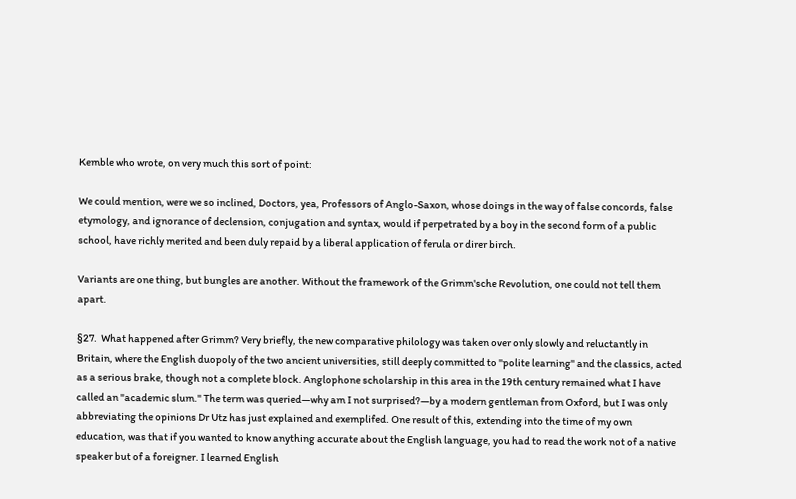Kemble who wrote, on very much this sort of point:

We could mention, were we so inclined, Doctors, yea, Professors of Anglo-Saxon, whose doings in the way of false concords, false etymology, and ignorance of declension, conjugation and syntax, would if perpetrated by a boy in the second form of a public school, have richly merited and been duly repaid by a liberal application of ferula or direr birch.

Variants are one thing, but bungles are another. Without the framework of the Grimm'sche Revolution, one could not tell them apart.

§27.  What happened after Grimm? Very briefly, the new comparative philology was taken over only slowly and reluctantly in Britain, where the English duopoly of the two ancient universities, still deeply committed to "polite learning" and the classics, acted as a serious brake, though not a complete block. Anglophone scholarship in this area in the 19th century remained what I have called an "academic slum." The term was queried—why am I not surprised?—by a modern gentleman from Oxford, but I was only abbreviating the opinions Dr Utz has just explained and exemplifed. One result of this, extending into the time of my own education, was that if you wanted to know anything accurate about the English language, you had to read the work not of a native speaker but of a foreigner. I learned English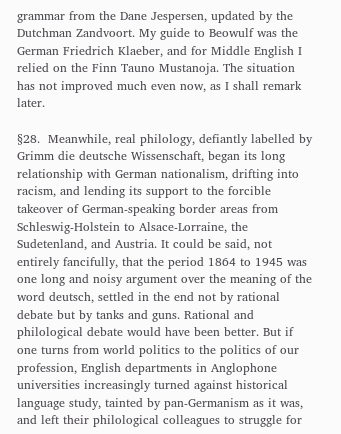grammar from the Dane Jespersen, updated by the Dutchman Zandvoort. My guide to Beowulf was the German Friedrich Klaeber, and for Middle English I relied on the Finn Tauno Mustanoja. The situation has not improved much even now, as I shall remark later.

§28.  Meanwhile, real philology, defiantly labelled by Grimm die deutsche Wissenschaft, began its long relationship with German nationalism, drifting into racism, and lending its support to the forcible takeover of German-speaking border areas from Schleswig-Holstein to Alsace-Lorraine, the Sudetenland, and Austria. It could be said, not entirely fancifully, that the period 1864 to 1945 was one long and noisy argument over the meaning of the word deutsch, settled in the end not by rational debate but by tanks and guns. Rational and philological debate would have been better. But if one turns from world politics to the politics of our profession, English departments in Anglophone universities increasingly turned against historical language study, tainted by pan-Germanism as it was, and left their philological colleagues to struggle for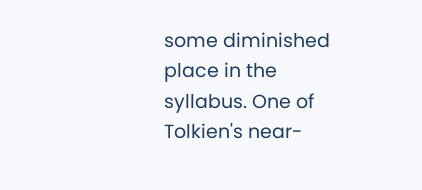some diminished place in the syllabus. One of Tolkien's near-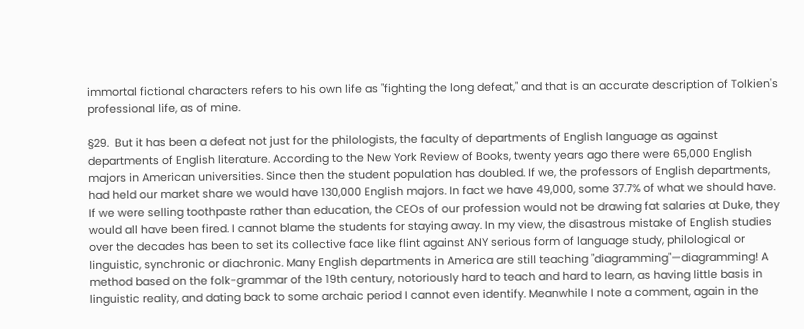immortal fictional characters refers to his own life as "fighting the long defeat," and that is an accurate description of Tolkien's professional life, as of mine.

§29.  But it has been a defeat not just for the philologists, the faculty of departments of English language as against departments of English literature. According to the New York Review of Books, twenty years ago there were 65,000 English majors in American universities. Since then the student population has doubled. If we, the professors of English departments, had held our market share we would have 130,000 English majors. In fact we have 49,000, some 37.7% of what we should have. If we were selling toothpaste rather than education, the CEOs of our profession would not be drawing fat salaries at Duke, they would all have been fired. I cannot blame the students for staying away. In my view, the disastrous mistake of English studies over the decades has been to set its collective face like flint against ANY serious form of language study, philological or linguistic, synchronic or diachronic. Many English departments in America are still teaching "diagramming"—diagramming! A method based on the folk-grammar of the 19th century, notoriously hard to teach and hard to learn, as having little basis in linguistic reality, and dating back to some archaic period I cannot even identify. Meanwhile I note a comment, again in the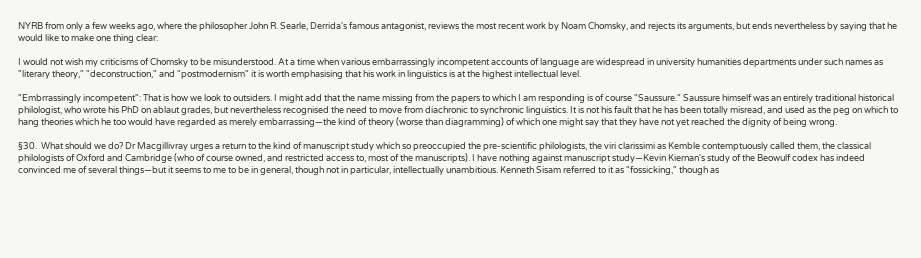NYRB from only a few weeks ago, where the philosopher John R. Searle, Derrida's famous antagonist, reviews the most recent work by Noam Chomsky, and rejects its arguments, but ends nevertheless by saying that he would like to make one thing clear:

I would not wish my criticisms of Chomsky to be misunderstood. At a time when various embarrassingly incompetent accounts of language are widespread in university humanities departments under such names as "literary theory," "deconstruction," and "postmodernism" it is worth emphasising that his work in linguistics is at the highest intellectual level.

"Embrrassingly incompetent": That is how we look to outsiders. I might add that the name missing from the papers to which I am responding is of course "Saussure." Saussure himself was an entirely traditional historical philologist, who wrote his PhD on ablaut grades, but nevertheless recognised the need to move from diachronic to synchronic linguistics. It is not his fault that he has been totally misread, and used as the peg on which to hang theories which he too would have regarded as merely embarrassing—the kind of theory (worse than diagramming) of which one might say that they have not yet reached the dignity of being wrong.

§30.  What should we do? Dr Macgillivray urges a return to the kind of manuscript study which so preoccupied the pre-scientific philologists, the viri clarissimi as Kemble contemptuously called them, the classical philologists of Oxford and Cambridge (who of course owned, and restricted access to, most of the manuscripts). I have nothing against manuscript study—Kevin Kiernan's study of the Beowulf codex has indeed convinced me of several things—but it seems to me to be in general, though not in particular, intellectually unambitious. Kenneth Sisam referred to it as "fossicking," though as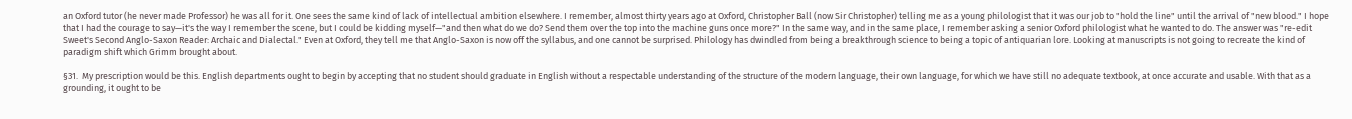an Oxford tutor (he never made Professor) he was all for it. One sees the same kind of lack of intellectual ambition elsewhere. I remember, almost thirty years ago at Oxford, Christopher Ball (now Sir Christopher) telling me as a young philologist that it was our job to "hold the line" until the arrival of "new blood." I hope that I had the courage to say—it's the way I remember the scene, but I could be kidding myself—"and then what do we do? Send them over the top into the machine guns once more?" In the same way, and in the same place, I remember asking a senior Oxford philologist what he wanted to do. The answer was "re-edit Sweet's Second Anglo-Saxon Reader: Archaic and Dialectal." Even at Oxford, they tell me that Anglo-Saxon is now off the syllabus, and one cannot be surprised. Philology has dwindled from being a breakthrough science to being a topic of antiquarian lore. Looking at manuscripts is not going to recreate the kind of paradigm shift which Grimm brought about.

§31.  My prescription would be this. English departments ought to begin by accepting that no student should graduate in English without a respectable understanding of the structure of the modern language, their own language, for which we have still no adequate textbook, at once accurate and usable. With that as a grounding, it ought to be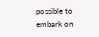possible to embark on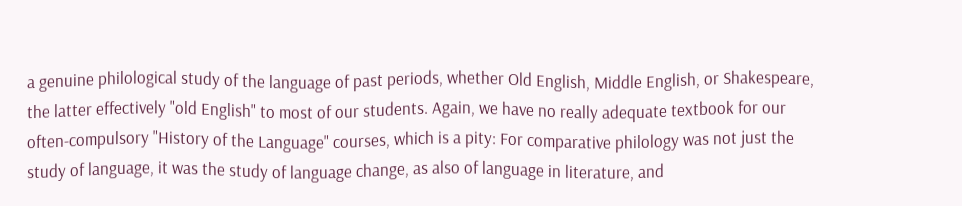a genuine philological study of the language of past periods, whether Old English, Middle English, or Shakespeare, the latter effectively "old English" to most of our students. Again, we have no really adequate textbook for our often-compulsory "History of the Language" courses, which is a pity: For comparative philology was not just the study of language, it was the study of language change, as also of language in literature, and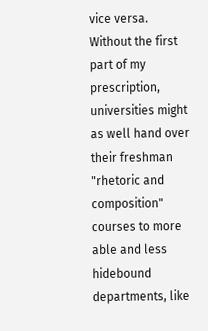vice versa. Without the first part of my prescription, universities might as well hand over their freshman "rhetoric and composition" courses to more able and less hidebound departments, like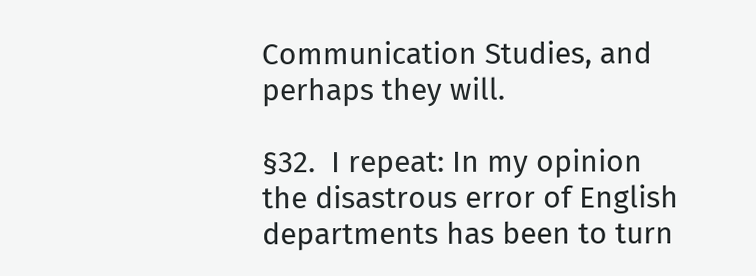Communication Studies, and perhaps they will.

§32.  I repeat: In my opinion the disastrous error of English departments has been to turn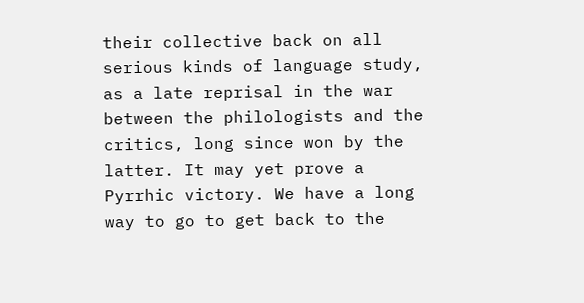their collective back on all serious kinds of language study, as a late reprisal in the war between the philologists and the critics, long since won by the latter. It may yet prove a Pyrrhic victory. We have a long way to go to get back to the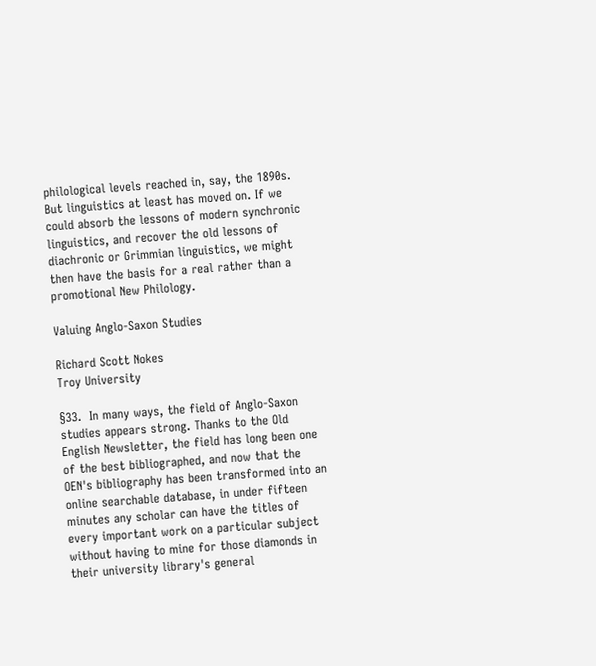philological levels reached in, say, the 1890s. But linguistics at least has moved on. If we could absorb the lessons of modern synchronic linguistics, and recover the old lessons of diachronic or Grimmian linguistics, we might then have the basis for a real rather than a promotional New Philology.

Valuing Anglo-Saxon Studies

Richard Scott Nokes
Troy University

§33.  In many ways, the field of Anglo-Saxon studies appears strong. Thanks to the Old English Newsletter, the field has long been one of the best bibliographed, and now that the OEN's bibliography has been transformed into an online searchable database, in under fifteen minutes any scholar can have the titles of every important work on a particular subject without having to mine for those diamonds in their university library's general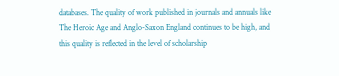databases. The quality of work published in journals and annuals like The Heroic Age and Anglo-Saxon England continues to be high, and this quality is reflected in the level of scholarship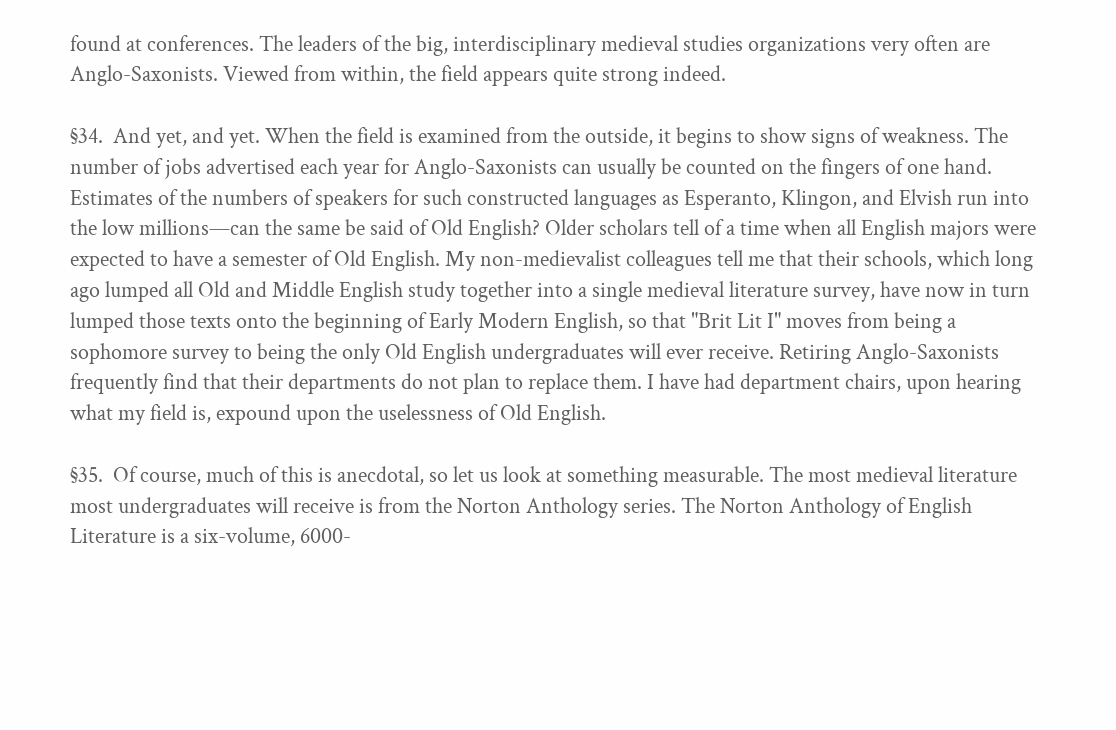found at conferences. The leaders of the big, interdisciplinary medieval studies organizations very often are Anglo-Saxonists. Viewed from within, the field appears quite strong indeed.

§34.  And yet, and yet. When the field is examined from the outside, it begins to show signs of weakness. The number of jobs advertised each year for Anglo-Saxonists can usually be counted on the fingers of one hand. Estimates of the numbers of speakers for such constructed languages as Esperanto, Klingon, and Elvish run into the low millions—can the same be said of Old English? Older scholars tell of a time when all English majors were expected to have a semester of Old English. My non-medievalist colleagues tell me that their schools, which long ago lumped all Old and Middle English study together into a single medieval literature survey, have now in turn lumped those texts onto the beginning of Early Modern English, so that "Brit Lit I" moves from being a sophomore survey to being the only Old English undergraduates will ever receive. Retiring Anglo-Saxonists frequently find that their departments do not plan to replace them. I have had department chairs, upon hearing what my field is, expound upon the uselessness of Old English.

§35.  Of course, much of this is anecdotal, so let us look at something measurable. The most medieval literature most undergraduates will receive is from the Norton Anthology series. The Norton Anthology of English Literature is a six-volume, 6000-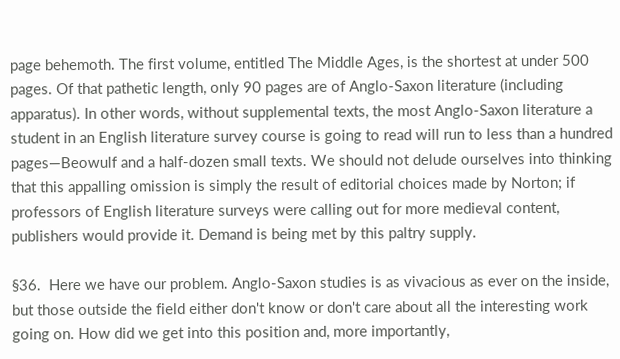page behemoth. The first volume, entitled The Middle Ages, is the shortest at under 500 pages. Of that pathetic length, only 90 pages are of Anglo-Saxon literature (including apparatus). In other words, without supplemental texts, the most Anglo-Saxon literature a student in an English literature survey course is going to read will run to less than a hundred pages—Beowulf and a half-dozen small texts. We should not delude ourselves into thinking that this appalling omission is simply the result of editorial choices made by Norton; if professors of English literature surveys were calling out for more medieval content, publishers would provide it. Demand is being met by this paltry supply.

§36.  Here we have our problem. Anglo-Saxon studies is as vivacious as ever on the inside, but those outside the field either don't know or don't care about all the interesting work going on. How did we get into this position and, more importantly,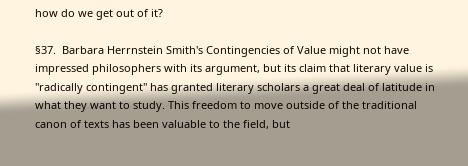how do we get out of it?

§37.  Barbara Herrnstein Smith's Contingencies of Value might not have impressed philosophers with its argument, but its claim that literary value is "radically contingent" has granted literary scholars a great deal of latitude in what they want to study. This freedom to move outside of the traditional canon of texts has been valuable to the field, but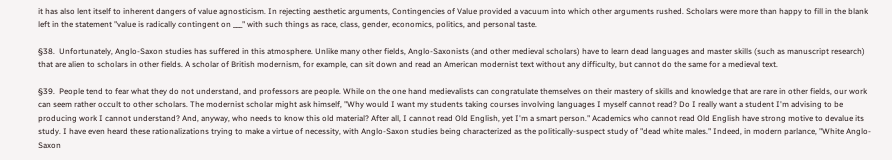it has also lent itself to inherent dangers of value agnosticism. In rejecting aesthetic arguments, Contingencies of Value provided a vacuum into which other arguments rushed. Scholars were more than happy to fill in the blank left in the statement "value is radically contingent on ___" with such things as race, class, gender, economics, politics, and personal taste.

§38.  Unfortunately, Anglo-Saxon studies has suffered in this atmosphere. Unlike many other fields, Anglo-Saxonists (and other medieval scholars) have to learn dead languages and master skills (such as manuscript research) that are alien to scholars in other fields. A scholar of British modernism, for example, can sit down and read an American modernist text without any difficulty, but cannot do the same for a medieval text.

§39.  People tend to fear what they do not understand, and professors are people. While on the one hand medievalists can congratulate themselves on their mastery of skills and knowledge that are rare in other fields, our work can seem rather occult to other scholars. The modernist scholar might ask himself, "Why would I want my students taking courses involving languages I myself cannot read? Do I really want a student I'm advising to be producing work I cannot understand? And, anyway, who needs to know this old material? After all, I cannot read Old English, yet I'm a smart person." Academics who cannot read Old English have strong motive to devalue its study. I have even heard these rationalizations trying to make a virtue of necessity, with Anglo-Saxon studies being characterized as the politically-suspect study of "dead white males." Indeed, in modern parlance, "White Anglo-Saxon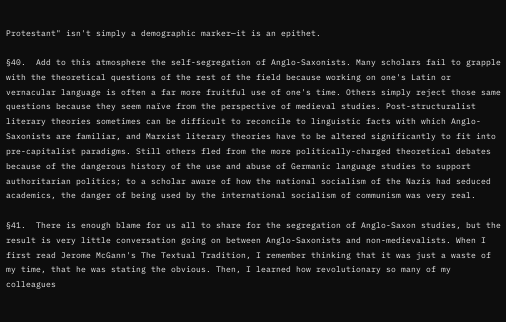Protestant" isn't simply a demographic marker—it is an epithet.

§40.  Add to this atmosphere the self-segregation of Anglo-Saxonists. Many scholars fail to grapple with the theoretical questions of the rest of the field because working on one's Latin or vernacular language is often a far more fruitful use of one's time. Others simply reject those same questions because they seem naïve from the perspective of medieval studies. Post-structuralist literary theories sometimes can be difficult to reconcile to linguistic facts with which Anglo-Saxonists are familiar, and Marxist literary theories have to be altered significantly to fit into pre-capitalist paradigms. Still others fled from the more politically-charged theoretical debates because of the dangerous history of the use and abuse of Germanic language studies to support authoritarian politics; to a scholar aware of how the national socialism of the Nazis had seduced academics, the danger of being used by the international socialism of communism was very real.

§41.  There is enough blame for us all to share for the segregation of Anglo-Saxon studies, but the result is very little conversation going on between Anglo-Saxonists and non-medievalists. When I first read Jerome McGann's The Textual Tradition, I remember thinking that it was just a waste of my time, that he was stating the obvious. Then, I learned how revolutionary so many of my colleagues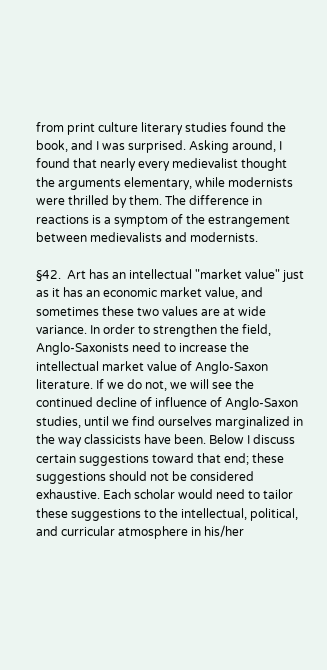from print culture literary studies found the book, and I was surprised. Asking around, I found that nearly every medievalist thought the arguments elementary, while modernists were thrilled by them. The difference in reactions is a symptom of the estrangement between medievalists and modernists.

§42.  Art has an intellectual "market value" just as it has an economic market value, and sometimes these two values are at wide variance. In order to strengthen the field, Anglo-Saxonists need to increase the intellectual market value of Anglo-Saxon literature. If we do not, we will see the continued decline of influence of Anglo-Saxon studies, until we find ourselves marginalized in the way classicists have been. Below I discuss certain suggestions toward that end; these suggestions should not be considered exhaustive. Each scholar would need to tailor these suggestions to the intellectual, political, and curricular atmosphere in his/her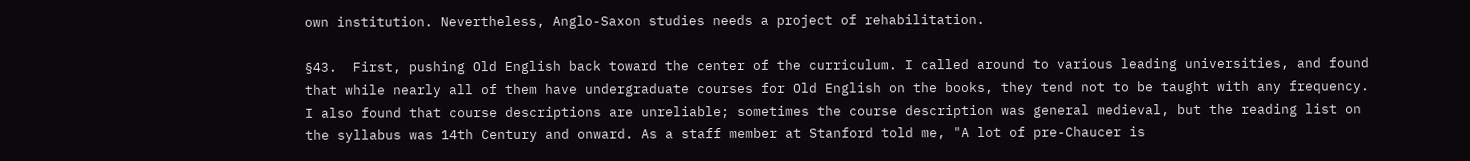own institution. Nevertheless, Anglo-Saxon studies needs a project of rehabilitation.

§43.  First, pushing Old English back toward the center of the curriculum. I called around to various leading universities, and found that while nearly all of them have undergraduate courses for Old English on the books, they tend not to be taught with any frequency. I also found that course descriptions are unreliable; sometimes the course description was general medieval, but the reading list on the syllabus was 14th Century and onward. As a staff member at Stanford told me, "A lot of pre-Chaucer is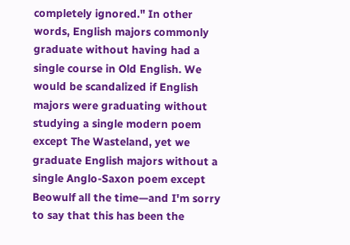completely ignored." In other words, English majors commonly graduate without having had a single course in Old English. We would be scandalized if English majors were graduating without studying a single modern poem except The Wasteland, yet we graduate English majors without a single Anglo-Saxon poem except Beowulf all the time—and I'm sorry to say that this has been the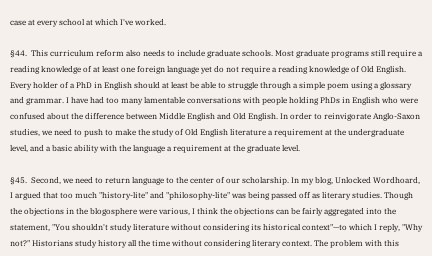case at every school at which I've worked.

§44.  This curriculum reform also needs to include graduate schools. Most graduate programs still require a reading knowledge of at least one foreign language yet do not require a reading knowledge of Old English. Every holder of a PhD in English should at least be able to struggle through a simple poem using a glossary and grammar. I have had too many lamentable conversations with people holding PhDs in English who were confused about the difference between Middle English and Old English. In order to reinvigorate Anglo-Saxon studies, we need to push to make the study of Old English literature a requirement at the undergraduate level, and a basic ability with the language a requirement at the graduate level.

§45.  Second, we need to return language to the center of our scholarship. In my blog, Unlocked Wordhoard, I argued that too much "history-lite" and "philosophy-lite" was being passed off as literary studies. Though the objections in the blogosphere were various, I think the objections can be fairly aggregated into the statement, "You shouldn't study literature without considering its historical context"—to which I reply, "Why not?" Historians study history all the time without considering literary context. The problem with this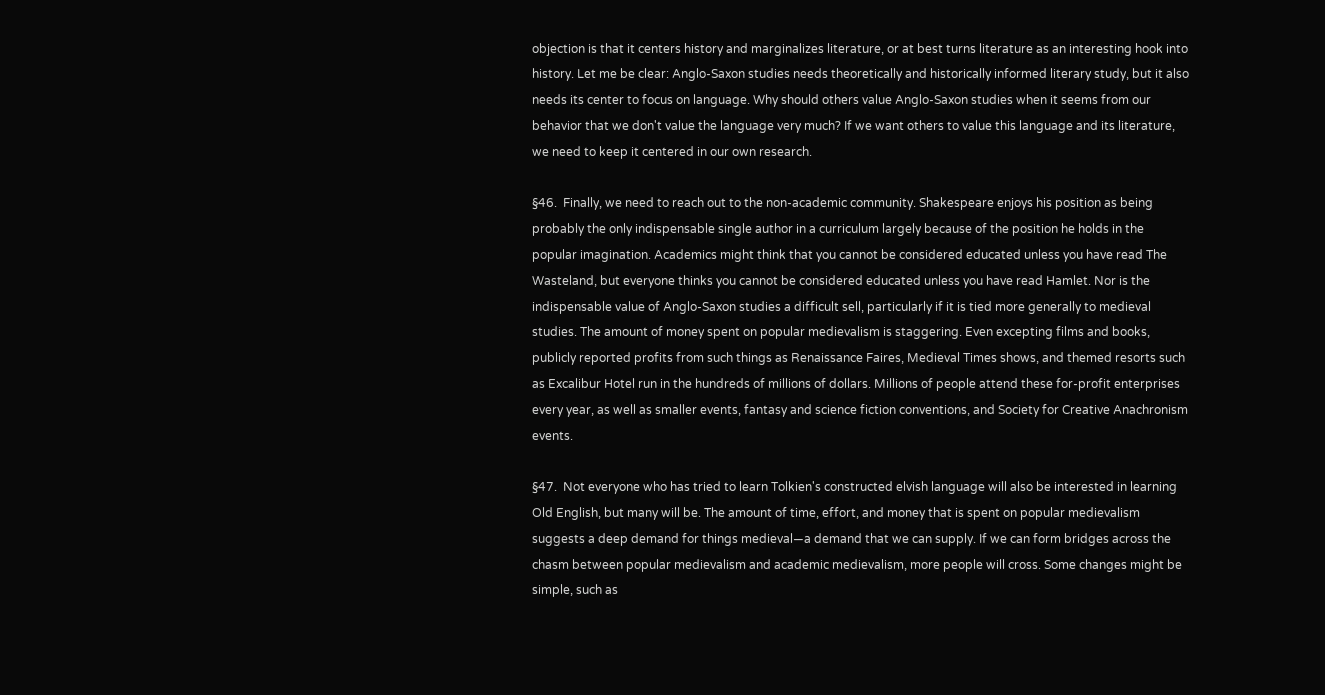objection is that it centers history and marginalizes literature, or at best turns literature as an interesting hook into history. Let me be clear: Anglo-Saxon studies needs theoretically and historically informed literary study, but it also needs its center to focus on language. Why should others value Anglo-Saxon studies when it seems from our behavior that we don't value the language very much? If we want others to value this language and its literature, we need to keep it centered in our own research.

§46.  Finally, we need to reach out to the non-academic community. Shakespeare enjoys his position as being probably the only indispensable single author in a curriculum largely because of the position he holds in the popular imagination. Academics might think that you cannot be considered educated unless you have read The Wasteland, but everyone thinks you cannot be considered educated unless you have read Hamlet. Nor is the indispensable value of Anglo-Saxon studies a difficult sell, particularly if it is tied more generally to medieval studies. The amount of money spent on popular medievalism is staggering. Even excepting films and books, publicly reported profits from such things as Renaissance Faires, Medieval Times shows, and themed resorts such as Excalibur Hotel run in the hundreds of millions of dollars. Millions of people attend these for-profit enterprises every year, as well as smaller events, fantasy and science fiction conventions, and Society for Creative Anachronism events.

§47.  Not everyone who has tried to learn Tolkien's constructed elvish language will also be interested in learning Old English, but many will be. The amount of time, effort, and money that is spent on popular medievalism suggests a deep demand for things medieval—a demand that we can supply. If we can form bridges across the chasm between popular medievalism and academic medievalism, more people will cross. Some changes might be simple, such as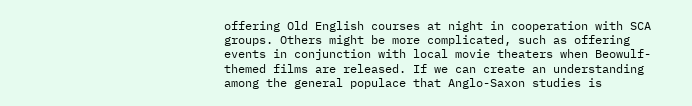offering Old English courses at night in cooperation with SCA groups. Others might be more complicated, such as offering events in conjunction with local movie theaters when Beowulf-themed films are released. If we can create an understanding among the general populace that Anglo-Saxon studies is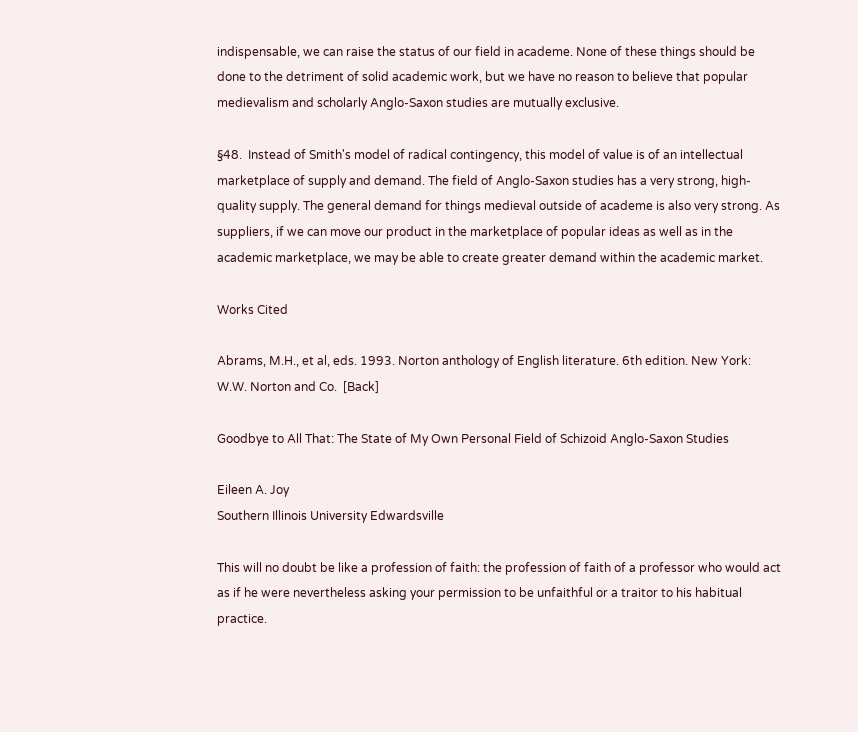indispensable, we can raise the status of our field in academe. None of these things should be done to the detriment of solid academic work, but we have no reason to believe that popular medievalism and scholarly Anglo-Saxon studies are mutually exclusive.

§48.  Instead of Smith's model of radical contingency, this model of value is of an intellectual marketplace of supply and demand. The field of Anglo-Saxon studies has a very strong, high-quality supply. The general demand for things medieval outside of academe is also very strong. As suppliers, if we can move our product in the marketplace of popular ideas as well as in the academic marketplace, we may be able to create greater demand within the academic market.

Works Cited

Abrams, M.H., et al, eds. 1993. Norton anthology of English literature. 6th edition. New York: W.W. Norton and Co.  [Back]

Goodbye to All That: The State of My Own Personal Field of Schizoid Anglo-Saxon Studies

Eileen A. Joy
Southern Illinois University Edwardsville

This will no doubt be like a profession of faith: the profession of faith of a professor who would act as if he were nevertheless asking your permission to be unfaithful or a traitor to his habitual practice.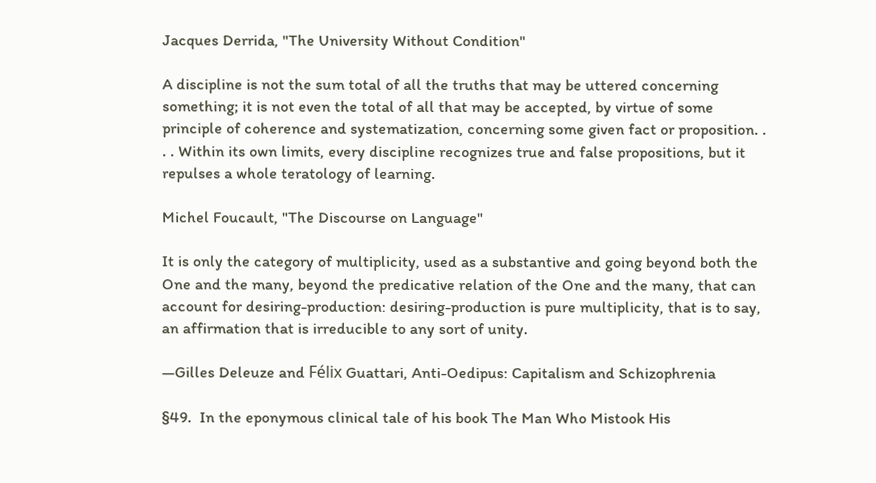Jacques Derrida, "The University Without Condition"

A discipline is not the sum total of all the truths that may be uttered concerning something; it is not even the total of all that may be accepted, by virtue of some principle of coherence and systematization, concerning some given fact or proposition. . . . Within its own limits, every discipline recognizes true and false propositions, but it repulses a whole teratology of learning.

Michel Foucault, "The Discourse on Language"

It is only the category of multiplicity, used as a substantive and going beyond both the One and the many, beyond the predicative relation of the One and the many, that can account for desiring-production: desiring-production is pure multiplicity, that is to say, an affirmation that is irreducible to any sort of unity.

—Gilles Deleuze and Félix Guattari, Anti-Oedipus: Capitalism and Schizophrenia

§49.  In the eponymous clinical tale of his book The Man Who Mistook His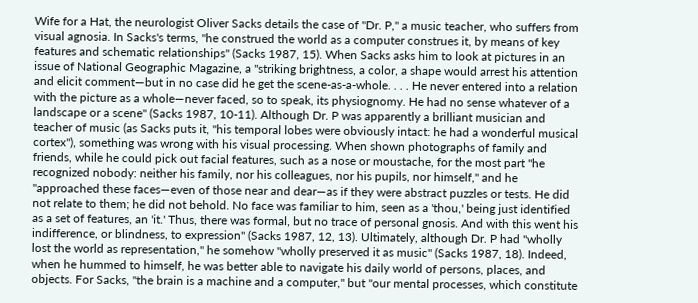Wife for a Hat, the neurologist Oliver Sacks details the case of "Dr. P," a music teacher, who suffers from visual agnosia. In Sacks's terms, "he construed the world as a computer construes it, by means of key features and schematic relationships" (Sacks 1987, 15). When Sacks asks him to look at pictures in an issue of National Geographic Magazine, a "striking brightness, a color, a shape would arrest his attention and elicit comment—but in no case did he get the scene-as-a-whole. . . . He never entered into a relation with the picture as a whole—never faced, so to speak, its physiognomy. He had no sense whatever of a landscape or a scene" (Sacks 1987, 10-11). Although Dr. P was apparently a brilliant musician and teacher of music (as Sacks puts it, "his temporal lobes were obviously intact: he had a wonderful musical cortex"), something was wrong with his visual processing. When shown photographs of family and friends, while he could pick out facial features, such as a nose or moustache, for the most part "he recognized nobody: neither his family, nor his colleagues, nor his pupils, nor himself," and he "approached these faces—even of those near and dear—as if they were abstract puzzles or tests. He did not relate to them; he did not behold. No face was familiar to him, seen as a 'thou,' being just identified as a set of features, an 'it.' Thus, there was formal, but no trace of personal gnosis. And with this went his indifference, or blindness, to expression" (Sacks 1987, 12, 13). Ultimately, although Dr. P had "wholly lost the world as representation," he somehow "wholly preserved it as music" (Sacks 1987, 18). Indeed, when he hummed to himself, he was better able to navigate his daily world of persons, places, and objects. For Sacks, "the brain is a machine and a computer," but "our mental processes, which constitute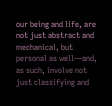our being and life, are not just abstract and mechanical, but personal as well—and, as such, involve not just classifying and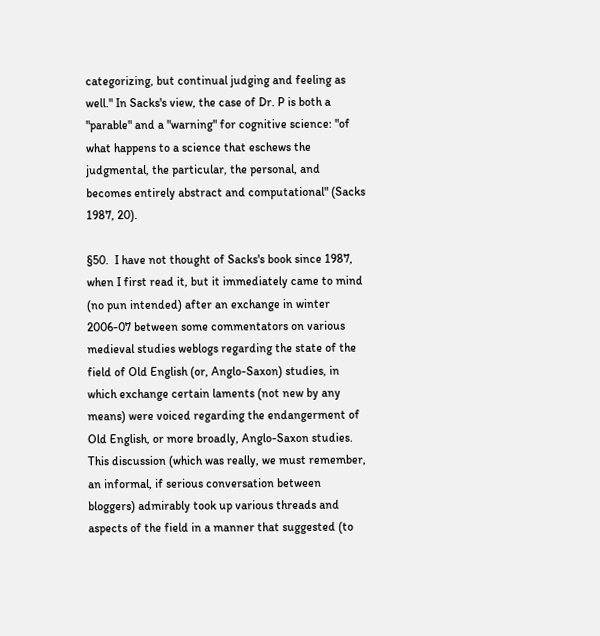categorizing, but continual judging and feeling as well." In Sacks's view, the case of Dr. P is both a "parable" and a "warning" for cognitive science: "of what happens to a science that eschews the judgmental, the particular, the personal, and becomes entirely abstract and computational" (Sacks 1987, 20).

§50.  I have not thought of Sacks's book since 1987, when I first read it, but it immediately came to mind (no pun intended) after an exchange in winter 2006-07 between some commentators on various medieval studies weblogs regarding the state of the field of Old English (or, Anglo-Saxon) studies, in which exchange certain laments (not new by any means) were voiced regarding the endangerment of Old English, or more broadly, Anglo-Saxon studies. This discussion (which was really, we must remember, an informal, if serious conversation between bloggers) admirably took up various threads and aspects of the field in a manner that suggested (to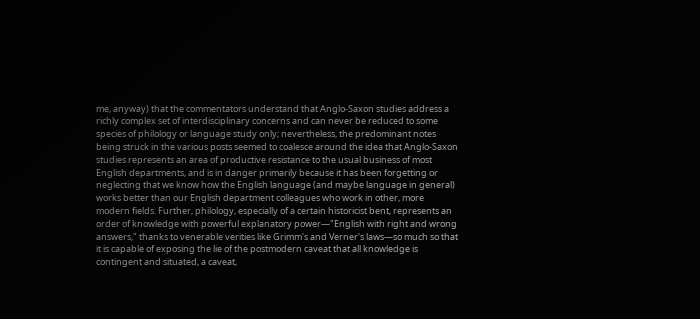me, anyway) that the commentators understand that Anglo-Saxon studies address a richly complex set of interdisciplinary concerns and can never be reduced to some species of philology or language study only; nevertheless, the predominant notes being struck in the various posts seemed to coalesce around the idea that Anglo-Saxon studies represents an area of productive resistance to the usual business of most English departments, and is in danger primarily because it has been forgetting or neglecting that we know how the English language (and maybe language in general) works better than our English department colleagues who work in other, more modern fields. Further, philology, especially of a certain historicist bent, represents an order of knowledge with powerful explanatory power—"English with right and wrong answers," thanks to venerable verities like Grimm's and Verner's laws—so much so that it is capable of exposing the lie of the postmodern caveat that all knowledge is contingent and situated, a caveat,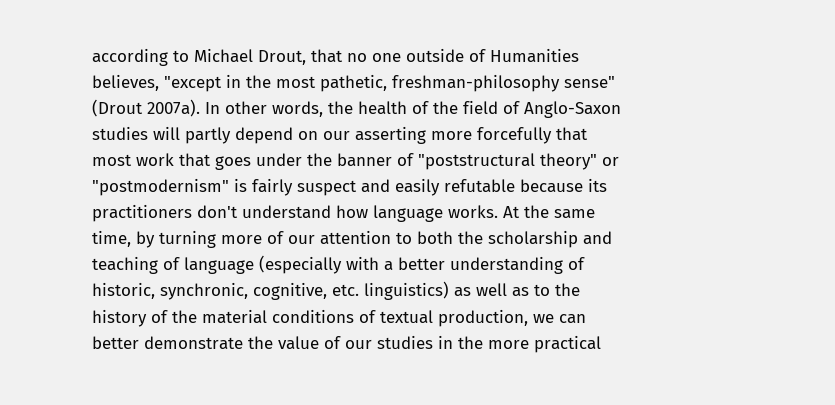according to Michael Drout, that no one outside of Humanities believes, "except in the most pathetic, freshman-philosophy sense" (Drout 2007a). In other words, the health of the field of Anglo-Saxon studies will partly depend on our asserting more forcefully that most work that goes under the banner of "poststructural theory" or "postmodernism" is fairly suspect and easily refutable because its practitioners don't understand how language works. At the same time, by turning more of our attention to both the scholarship and teaching of language (especially with a better understanding of historic, synchronic, cognitive, etc. linguistics) as well as to the history of the material conditions of textual production, we can better demonstrate the value of our studies in the more practical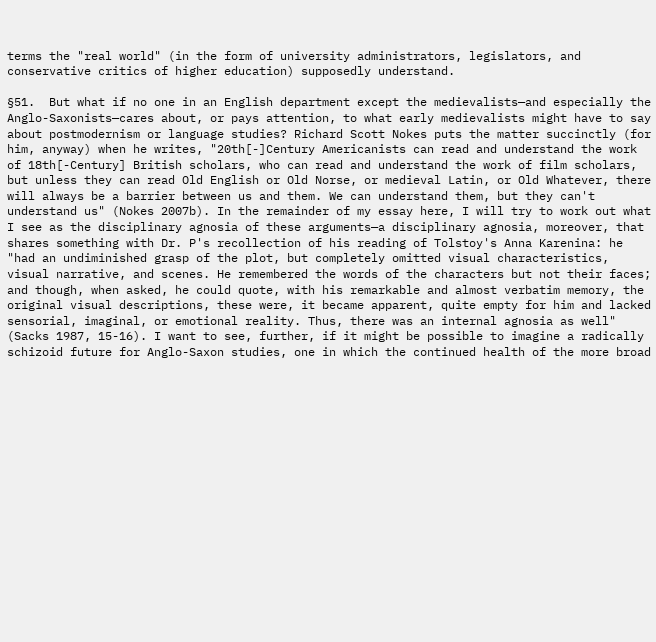terms the "real world" (in the form of university administrators, legislators, and conservative critics of higher education) supposedly understand.

§51.  But what if no one in an English department except the medievalists—and especially the Anglo-Saxonists—cares about, or pays attention, to what early medievalists might have to say about postmodernism or language studies? Richard Scott Nokes puts the matter succinctly (for him, anyway) when he writes, "20th[-]Century Americanists can read and understand the work of 18th[-Century] British scholars, who can read and understand the work of film scholars, but unless they can read Old English or Old Norse, or medieval Latin, or Old Whatever, there will always be a barrier between us and them. We can understand them, but they can't understand us" (Nokes 2007b). In the remainder of my essay here, I will try to work out what I see as the disciplinary agnosia of these arguments—a disciplinary agnosia, moreover, that shares something with Dr. P's recollection of his reading of Tolstoy's Anna Karenina: he "had an undiminished grasp of the plot, but completely omitted visual characteristics, visual narrative, and scenes. He remembered the words of the characters but not their faces; and though, when asked, he could quote, with his remarkable and almost verbatim memory, the original visual descriptions, these were, it became apparent, quite empty for him and lacked sensorial, imaginal, or emotional reality. Thus, there was an internal agnosia as well" (Sacks 1987, 15-16). I want to see, further, if it might be possible to imagine a radically schizoid future for Anglo-Saxon studies, one in which the continued health of the more broad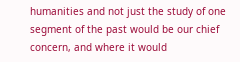humanities and not just the study of one segment of the past would be our chief concern, and where it would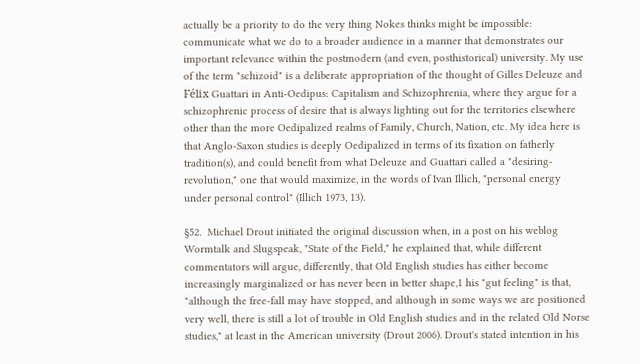actually be a priority to do the very thing Nokes thinks might be impossible: communicate what we do to a broader audience in a manner that demonstrates our important relevance within the postmodern (and even, posthistorical) university. My use of the term "schizoid" is a deliberate appropriation of the thought of Gilles Deleuze and Félix Guattari in Anti-Oedipus: Capitalism and Schizophrenia, where they argue for a schizophrenic process of desire that is always lighting out for the territories elsewhere other than the more Oedipalized realms of Family, Church, Nation, etc. My idea here is that Anglo-Saxon studies is deeply Oedipalized in terms of its fixation on fatherly tradition(s), and could benefit from what Deleuze and Guattari called a "desiring-revolution," one that would maximize, in the words of Ivan Illich, "personal energy under personal control" (Illich 1973, 13).

§52.  Michael Drout initiated the original discussion when, in a post on his weblog Wormtalk and Slugspeak, "State of the Field," he explained that, while different commentators will argue, differently, that Old English studies has either become increasingly marginalized or has never been in better shape,1 his "gut feeling" is that, "although the free-fall may have stopped, and although in some ways we are positioned very well, there is still a lot of trouble in Old English studies and in the related Old Norse studies," at least in the American university (Drout 2006). Drout's stated intention in his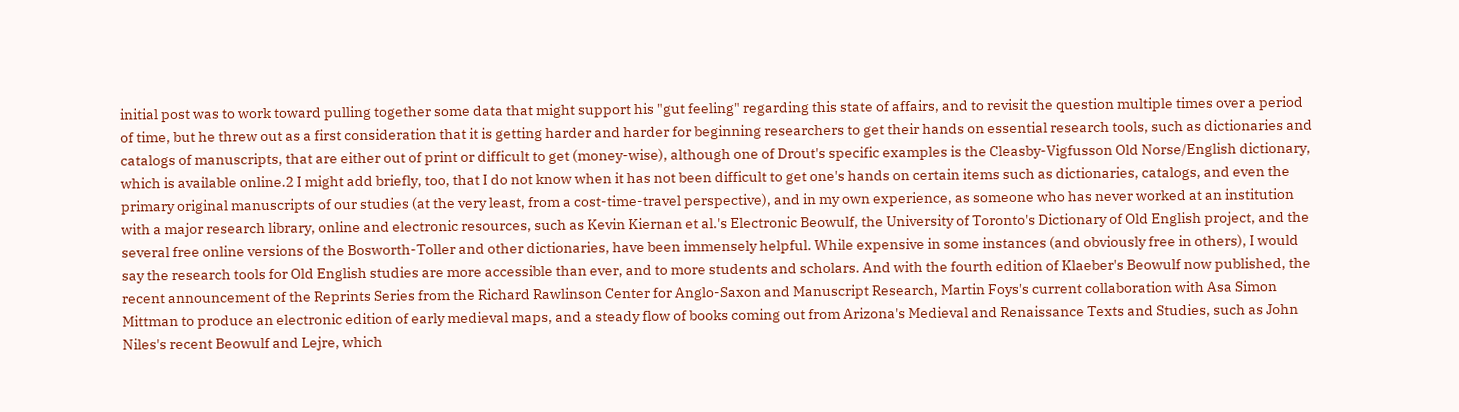initial post was to work toward pulling together some data that might support his "gut feeling" regarding this state of affairs, and to revisit the question multiple times over a period of time, but he threw out as a first consideration that it is getting harder and harder for beginning researchers to get their hands on essential research tools, such as dictionaries and catalogs of manuscripts, that are either out of print or difficult to get (money-wise), although one of Drout's specific examples is the Cleasby-Vigfusson Old Norse/English dictionary, which is available online.2 I might add briefly, too, that I do not know when it has not been difficult to get one's hands on certain items such as dictionaries, catalogs, and even the primary original manuscripts of our studies (at the very least, from a cost-time-travel perspective), and in my own experience, as someone who has never worked at an institution with a major research library, online and electronic resources, such as Kevin Kiernan et al.'s Electronic Beowulf, the University of Toronto's Dictionary of Old English project, and the several free online versions of the Bosworth-Toller and other dictionaries, have been immensely helpful. While expensive in some instances (and obviously free in others), I would say the research tools for Old English studies are more accessible than ever, and to more students and scholars. And with the fourth edition of Klaeber's Beowulf now published, the recent announcement of the Reprints Series from the Richard Rawlinson Center for Anglo-Saxon and Manuscript Research, Martin Foys's current collaboration with Asa Simon Mittman to produce an electronic edition of early medieval maps, and a steady flow of books coming out from Arizona's Medieval and Renaissance Texts and Studies, such as John Niles's recent Beowulf and Lejre, which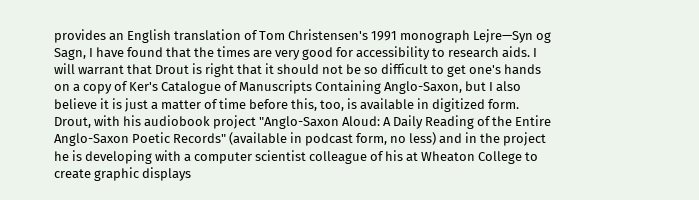provides an English translation of Tom Christensen's 1991 monograph Lejre—Syn og Sagn, I have found that the times are very good for accessibility to research aids. I will warrant that Drout is right that it should not be so difficult to get one's hands on a copy of Ker's Catalogue of Manuscripts Containing Anglo-Saxon, but I also believe it is just a matter of time before this, too, is available in digitized form. Drout, with his audiobook project "Anglo-Saxon Aloud: A Daily Reading of the Entire Anglo-Saxon Poetic Records" (available in podcast form, no less) and in the project he is developing with a computer scientist colleague of his at Wheaton College to create graphic displays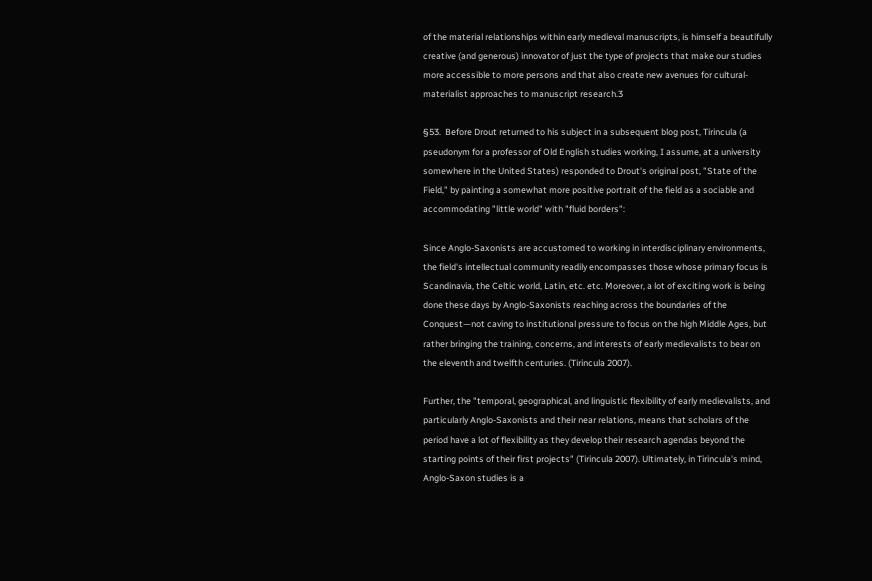of the material relationships within early medieval manuscripts, is himself a beautifully creative (and generous) innovator of just the type of projects that make our studies more accessible to more persons and that also create new avenues for cultural-materialist approaches to manuscript research.3

§53.  Before Drout returned to his subject in a subsequent blog post, Tirincula (a pseudonym for a professor of Old English studies working, I assume, at a university somewhere in the United States) responded to Drout's original post, "State of the Field," by painting a somewhat more positive portrait of the field as a sociable and accommodating "little world" with "fluid borders":

Since Anglo-Saxonists are accustomed to working in interdisciplinary environments, the field's intellectual community readily encompasses those whose primary focus is Scandinavia, the Celtic world, Latin, etc. etc. Moreover, a lot of exciting work is being done these days by Anglo-Saxonists reaching across the boundaries of the Conquest—not caving to institutional pressure to focus on the high Middle Ages, but rather bringing the training, concerns, and interests of early medievalists to bear on the eleventh and twelfth centuries. (Tirincula 2007).

Further, the "temporal, geographical, and linguistic flexibility of early medievalists, and particularly Anglo-Saxonists and their near relations, means that scholars of the period have a lot of flexibility as they develop their research agendas beyond the starting points of their first projects" (Tirincula 2007). Ultimately, in Tirincula's mind, Anglo-Saxon studies is a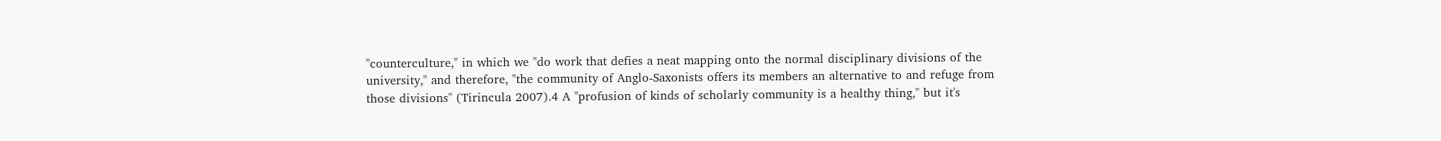"counterculture," in which we "do work that defies a neat mapping onto the normal disciplinary divisions of the university," and therefore, "the community of Anglo-Saxonists offers its members an alternative to and refuge from those divisions" (Tirincula 2007).4 A "profusion of kinds of scholarly community is a healthy thing," but it's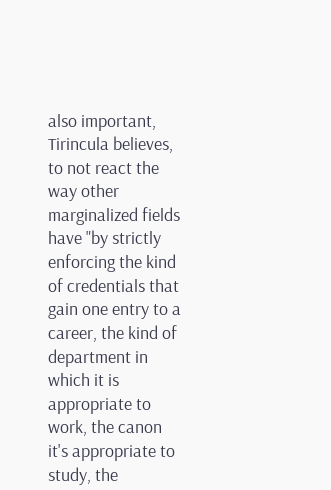also important, Tirincula believes, to not react the way other marginalized fields have "by strictly enforcing the kind of credentials that gain one entry to a career, the kind of department in which it is appropriate to work, the canon it's appropriate to study, the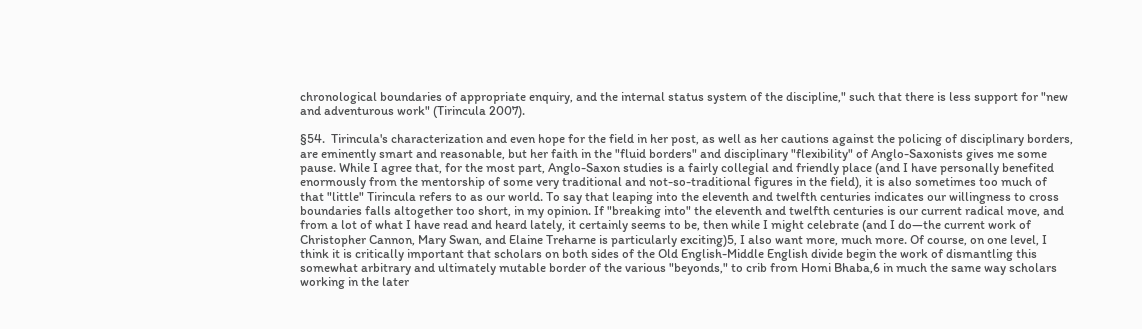chronological boundaries of appropriate enquiry, and the internal status system of the discipline," such that there is less support for "new and adventurous work" (Tirincula 2007).

§54.  Tirincula's characterization and even hope for the field in her post, as well as her cautions against the policing of disciplinary borders, are eminently smart and reasonable, but her faith in the "fluid borders" and disciplinary "flexibility" of Anglo-Saxonists gives me some pause. While I agree that, for the most part, Anglo-Saxon studies is a fairly collegial and friendly place (and I have personally benefited enormously from the mentorship of some very traditional and not-so-traditional figures in the field), it is also sometimes too much of that "little" Tirincula refers to as our world. To say that leaping into the eleventh and twelfth centuries indicates our willingness to cross boundaries falls altogether too short, in my opinion. If "breaking into" the eleventh and twelfth centuries is our current radical move, and from a lot of what I have read and heard lately, it certainly seems to be, then while I might celebrate (and I do—the current work of Christopher Cannon, Mary Swan, and Elaine Treharne is particularly exciting)5, I also want more, much more. Of course, on one level, I think it is critically important that scholars on both sides of the Old English-Middle English divide begin the work of dismantling this somewhat arbitrary and ultimately mutable border of the various "beyonds," to crib from Homi Bhaba,6 in much the same way scholars working in the later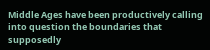Middle Ages have been productively calling into question the boundaries that supposedly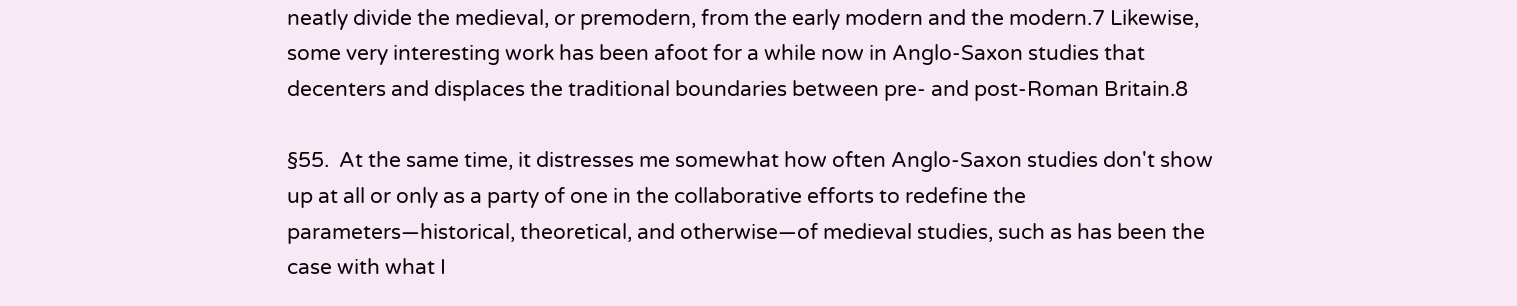neatly divide the medieval, or premodern, from the early modern and the modern.7 Likewise, some very interesting work has been afoot for a while now in Anglo-Saxon studies that decenters and displaces the traditional boundaries between pre- and post-Roman Britain.8

§55.  At the same time, it distresses me somewhat how often Anglo-Saxon studies don't show up at all or only as a party of one in the collaborative efforts to redefine the parameters—historical, theoretical, and otherwise—of medieval studies, such as has been the case with what I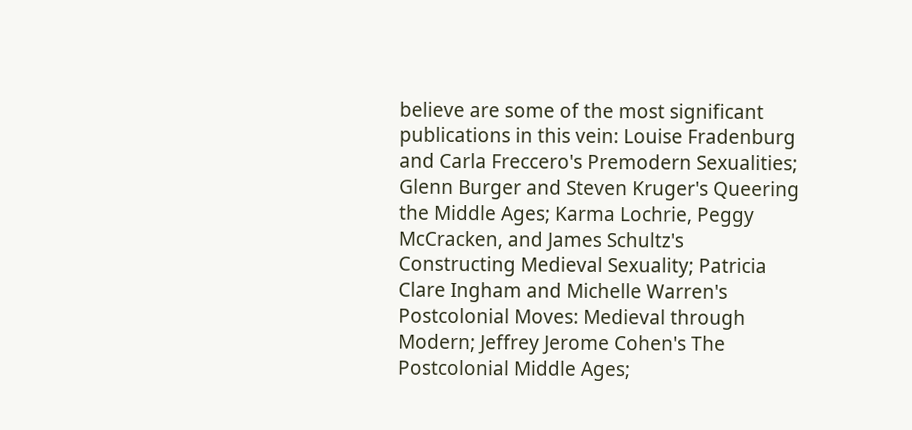believe are some of the most significant publications in this vein: Louise Fradenburg and Carla Freccero's Premodern Sexualities; Glenn Burger and Steven Kruger's Queering the Middle Ages; Karma Lochrie, Peggy McCracken, and James Schultz's Constructing Medieval Sexuality; Patricia Clare Ingham and Michelle Warren's Postcolonial Moves: Medieval through Modern; Jeffrey Jerome Cohen's The Postcolonial Middle Ages;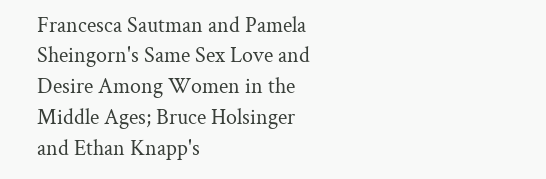Francesca Sautman and Pamela Sheingorn's Same Sex Love and Desire Among Women in the Middle Ages; Bruce Holsinger and Ethan Knapp's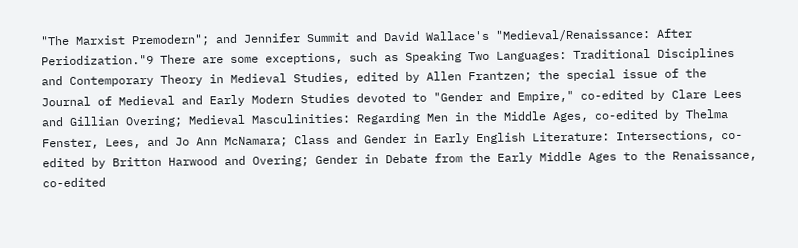"The Marxist Premodern"; and Jennifer Summit and David Wallace's "Medieval/Renaissance: After Periodization."9 There are some exceptions, such as Speaking Two Languages: Traditional Disciplines and Contemporary Theory in Medieval Studies, edited by Allen Frantzen; the special issue of the Journal of Medieval and Early Modern Studies devoted to "Gender and Empire," co-edited by Clare Lees and Gillian Overing; Medieval Masculinities: Regarding Men in the Middle Ages, co-edited by Thelma Fenster, Lees, and Jo Ann McNamara; Class and Gender in Early English Literature: Intersections, co-edited by Britton Harwood and Overing; Gender in Debate from the Early Middle Ages to the Renaissance, co-edited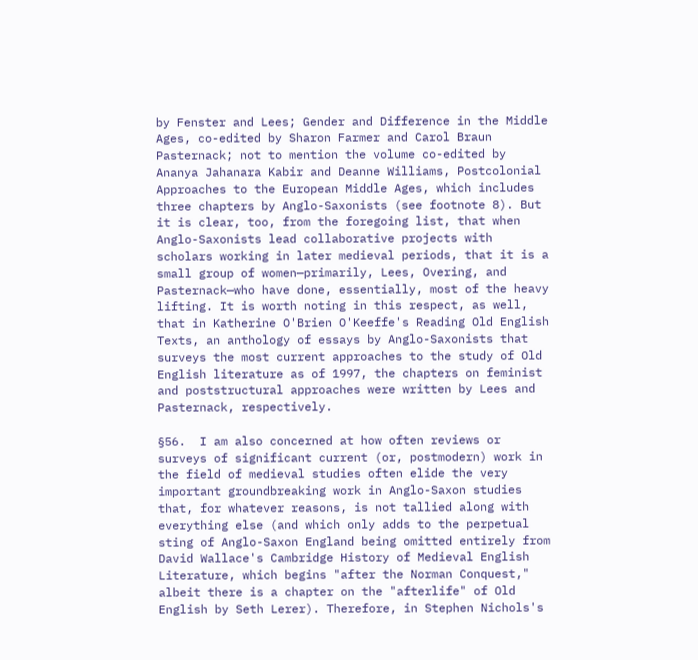by Fenster and Lees; Gender and Difference in the Middle Ages, co-edited by Sharon Farmer and Carol Braun Pasternack; not to mention the volume co-edited by Ananya Jahanara Kabir and Deanne Williams, Postcolonial Approaches to the European Middle Ages, which includes three chapters by Anglo-Saxonists (see footnote 8). But it is clear, too, from the foregoing list, that when Anglo-Saxonists lead collaborative projects with scholars working in later medieval periods, that it is a small group of women—primarily, Lees, Overing, and Pasternack—who have done, essentially, most of the heavy lifting. It is worth noting in this respect, as well, that in Katherine O'Brien O'Keeffe's Reading Old English Texts, an anthology of essays by Anglo-Saxonists that surveys the most current approaches to the study of Old English literature as of 1997, the chapters on feminist and poststructural approaches were written by Lees and Pasternack, respectively.

§56.  I am also concerned at how often reviews or surveys of significant current (or, postmodern) work in the field of medieval studies often elide the very important groundbreaking work in Anglo-Saxon studies that, for whatever reasons, is not tallied along with everything else (and which only adds to the perpetual sting of Anglo-Saxon England being omitted entirely from David Wallace's Cambridge History of Medieval English Literature, which begins "after the Norman Conquest," albeit there is a chapter on the "afterlife" of Old English by Seth Lerer). Therefore, in Stephen Nichols's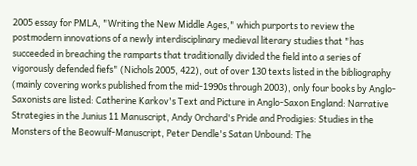2005 essay for PMLA, "Writing the New Middle Ages," which purports to review the postmodern innovations of a newly interdisciplinary medieval literary studies that "has succeeded in breaching the ramparts that traditionally divided the field into a series of vigorously defended fiefs" (Nichols 2005, 422), out of over 130 texts listed in the bibliography (mainly covering works published from the mid-1990s through 2003), only four books by Anglo-Saxonists are listed: Catherine Karkov's Text and Picture in Anglo-Saxon England: Narrative Strategies in the Junius 11 Manuscript, Andy Orchard's Pride and Prodigies: Studies in the Monsters of the Beowulf-Manuscript, Peter Dendle's Satan Unbound: The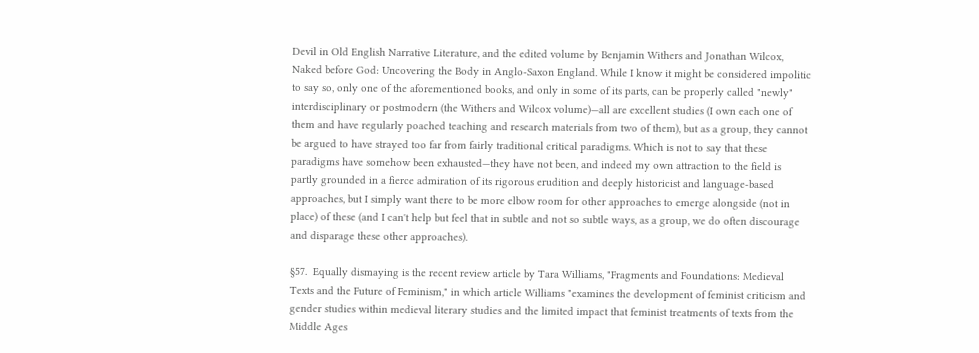Devil in Old English Narrative Literature, and the edited volume by Benjamin Withers and Jonathan Wilcox, Naked before God: Uncovering the Body in Anglo-Saxon England. While I know it might be considered impolitic to say so, only one of the aforementioned books, and only in some of its parts, can be properly called "newly" interdisciplinary or postmodern (the Withers and Wilcox volume)—all are excellent studies (I own each one of them and have regularly poached teaching and research materials from two of them), but as a group, they cannot be argued to have strayed too far from fairly traditional critical paradigms. Which is not to say that these paradigms have somehow been exhausted—they have not been, and indeed my own attraction to the field is partly grounded in a fierce admiration of its rigorous erudition and deeply historicist and language-based approaches, but I simply want there to be more elbow room for other approaches to emerge alongside (not in place) of these (and I can't help but feel that in subtle and not so subtle ways, as a group, we do often discourage and disparage these other approaches).

§57.  Equally dismaying is the recent review article by Tara Williams, "Fragments and Foundations: Medieval Texts and the Future of Feminism," in which article Williams "examines the development of feminist criticism and gender studies within medieval literary studies and the limited impact that feminist treatments of texts from the Middle Ages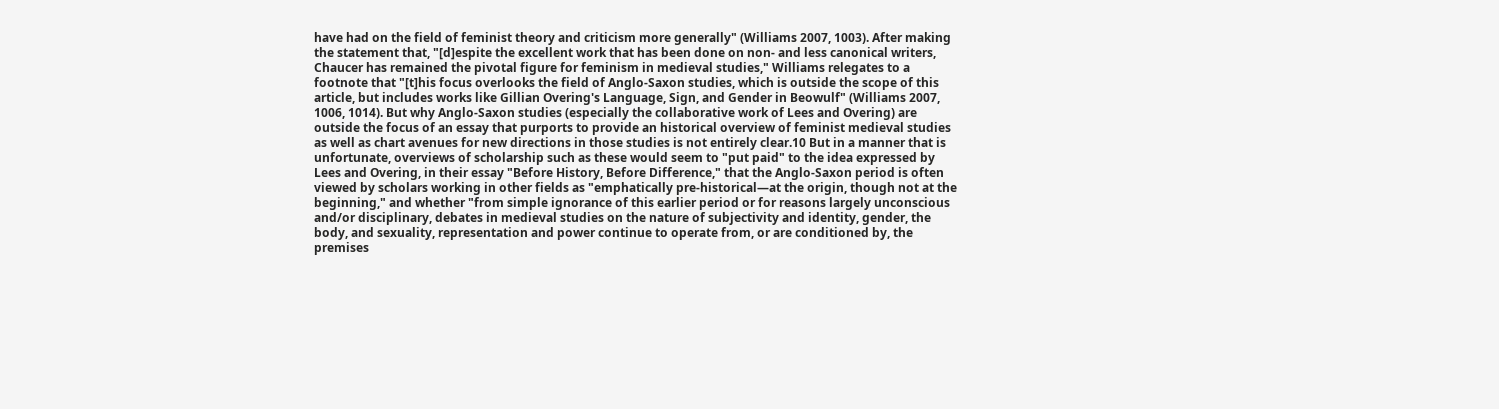have had on the field of feminist theory and criticism more generally" (Williams 2007, 1003). After making the statement that, "[d]espite the excellent work that has been done on non- and less canonical writers, Chaucer has remained the pivotal figure for feminism in medieval studies," Williams relegates to a footnote that "[t]his focus overlooks the field of Anglo-Saxon studies, which is outside the scope of this article, but includes works like Gillian Overing's Language, Sign, and Gender in Beowulf" (Williams 2007, 1006, 1014). But why Anglo-Saxon studies (especially the collaborative work of Lees and Overing) are outside the focus of an essay that purports to provide an historical overview of feminist medieval studies as well as chart avenues for new directions in those studies is not entirely clear.10 But in a manner that is unfortunate, overviews of scholarship such as these would seem to "put paid" to the idea expressed by Lees and Overing, in their essay "Before History, Before Difference," that the Anglo-Saxon period is often viewed by scholars working in other fields as "emphatically pre-historical—at the origin, though not at the beginning," and whether "from simple ignorance of this earlier period or for reasons largely unconscious and/or disciplinary, debates in medieval studies on the nature of subjectivity and identity, gender, the body, and sexuality, representation and power continue to operate from, or are conditioned by, the premises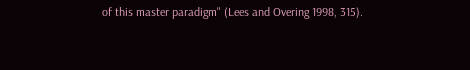of this master paradigm" (Lees and Overing 1998, 315).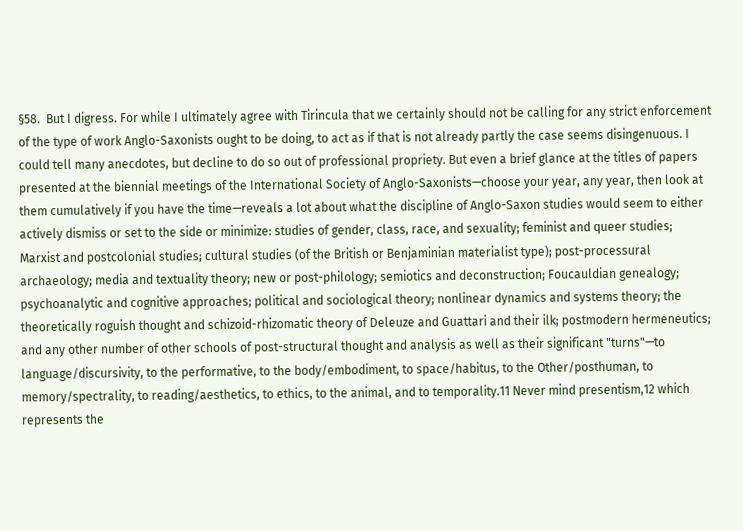§58.  But I digress. For while I ultimately agree with Tirincula that we certainly should not be calling for any strict enforcement of the type of work Anglo-Saxonists ought to be doing, to act as if that is not already partly the case seems disingenuous. I could tell many anecdotes, but decline to do so out of professional propriety. But even a brief glance at the titles of papers presented at the biennial meetings of the International Society of Anglo-Saxonists—choose your year, any year, then look at them cumulatively if you have the time—reveals a lot about what the discipline of Anglo-Saxon studies would seem to either actively dismiss or set to the side or minimize: studies of gender, class, race, and sexuality; feminist and queer studies; Marxist and postcolonial studies; cultural studies (of the British or Benjaminian materialist type); post-processural archaeology; media and textuality theory; new or post-philology; semiotics and deconstruction; Foucauldian genealogy; psychoanalytic and cognitive approaches; political and sociological theory; nonlinear dynamics and systems theory; the theoretically roguish thought and schizoid-rhizomatic theory of Deleuze and Guattari and their ilk; postmodern hermeneutics; and any other number of other schools of post-structural thought and analysis as well as their significant "turns"—to language/discursivity, to the performative, to the body/embodiment, to space/habitus, to the Other/posthuman, to memory/spectrality, to reading/aesthetics, to ethics, to the animal, and to temporality.11 Never mind presentism,12 which represents the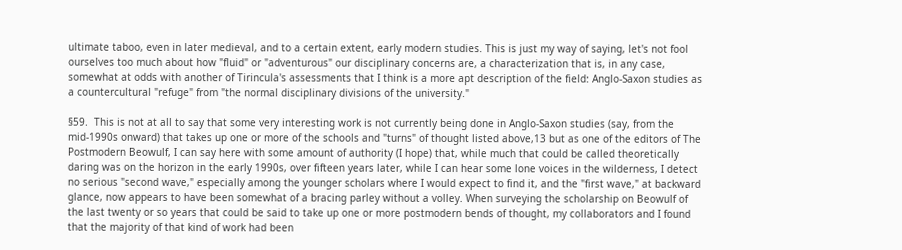ultimate taboo, even in later medieval, and to a certain extent, early modern studies. This is just my way of saying, let's not fool ourselves too much about how "fluid" or "adventurous" our disciplinary concerns are, a characterization that is, in any case, somewhat at odds with another of Tirincula's assessments that I think is a more apt description of the field: Anglo-Saxon studies as a countercultural "refuge" from "the normal disciplinary divisions of the university."

§59.  This is not at all to say that some very interesting work is not currently being done in Anglo-Saxon studies (say, from the mid-1990s onward) that takes up one or more of the schools and "turns" of thought listed above,13 but as one of the editors of The Postmodern Beowulf, I can say here with some amount of authority (I hope) that, while much that could be called theoretically daring was on the horizon in the early 1990s, over fifteen years later, while I can hear some lone voices in the wilderness, I detect no serious "second wave," especially among the younger scholars where I would expect to find it, and the "first wave," at backward glance, now appears to have been somewhat of a bracing parley without a volley. When surveying the scholarship on Beowulf of the last twenty or so years that could be said to take up one or more postmodern bends of thought, my collaborators and I found that the majority of that kind of work had been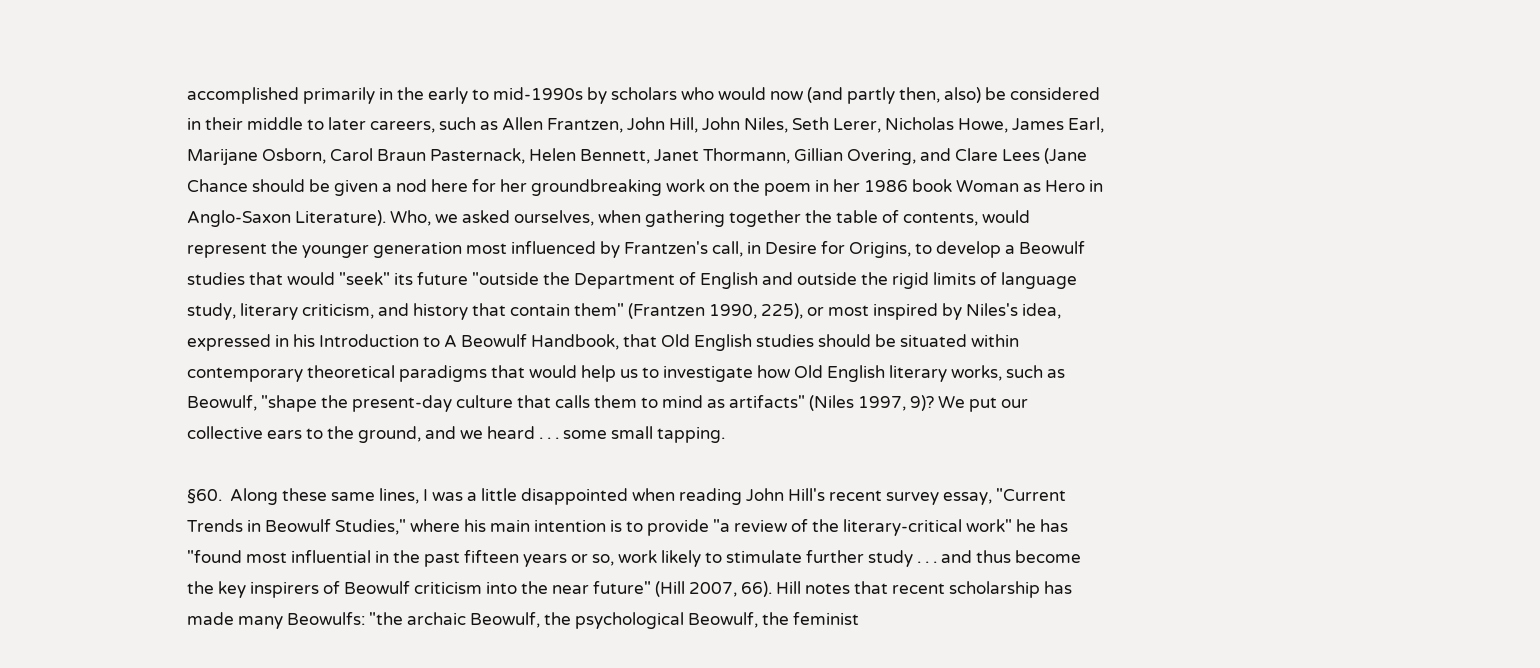accomplished primarily in the early to mid-1990s by scholars who would now (and partly then, also) be considered in their middle to later careers, such as Allen Frantzen, John Hill, John Niles, Seth Lerer, Nicholas Howe, James Earl, Marijane Osborn, Carol Braun Pasternack, Helen Bennett, Janet Thormann, Gillian Overing, and Clare Lees (Jane Chance should be given a nod here for her groundbreaking work on the poem in her 1986 book Woman as Hero in Anglo-Saxon Literature). Who, we asked ourselves, when gathering together the table of contents, would represent the younger generation most influenced by Frantzen's call, in Desire for Origins, to develop a Beowulf studies that would "seek" its future "outside the Department of English and outside the rigid limits of language study, literary criticism, and history that contain them" (Frantzen 1990, 225), or most inspired by Niles's idea, expressed in his Introduction to A Beowulf Handbook, that Old English studies should be situated within contemporary theoretical paradigms that would help us to investigate how Old English literary works, such as Beowulf, "shape the present-day culture that calls them to mind as artifacts" (Niles 1997, 9)? We put our collective ears to the ground, and we heard . . . some small tapping.

§60.  Along these same lines, I was a little disappointed when reading John Hill's recent survey essay, "Current Trends in Beowulf Studies," where his main intention is to provide "a review of the literary-critical work" he has "found most influential in the past fifteen years or so, work likely to stimulate further study . . . and thus become the key inspirers of Beowulf criticism into the near future" (Hill 2007, 66). Hill notes that recent scholarship has made many Beowulfs: "the archaic Beowulf, the psychological Beowulf, the feminist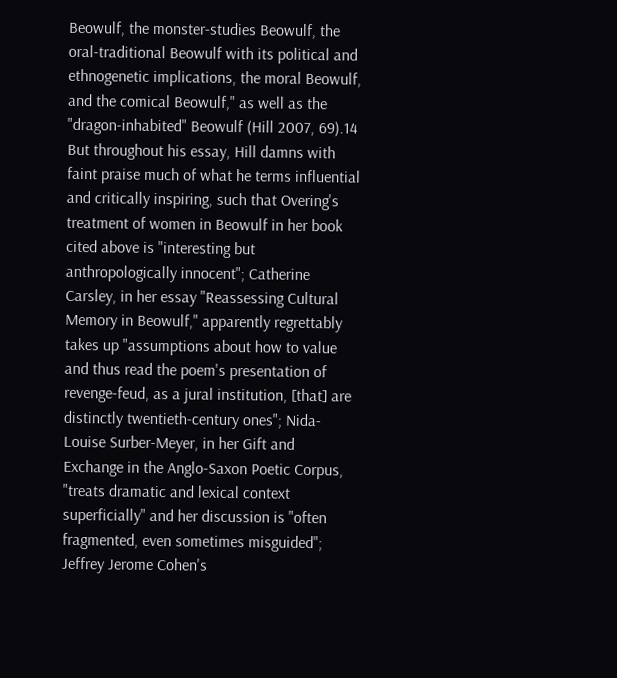Beowulf, the monster-studies Beowulf, the oral-traditional Beowulf with its political and ethnogenetic implications, the moral Beowulf, and the comical Beowulf," as well as the "dragon-inhabited" Beowulf (Hill 2007, 69).14 But throughout his essay, Hill damns with faint praise much of what he terms influential and critically inspiring, such that Overing's treatment of women in Beowulf in her book cited above is "interesting but anthropologically innocent"; Catherine Carsley, in her essay "Reassessing Cultural Memory in Beowulf," apparently regrettably takes up "assumptions about how to value and thus read the poem's presentation of revenge-feud, as a jural institution, [that] are distinctly twentieth-century ones"; Nida-Louise Surber-Meyer, in her Gift and Exchange in the Anglo-Saxon Poetic Corpus, "treats dramatic and lexical context superficially" and her discussion is "often fragmented, even sometimes misguided"; Jeffrey Jerome Cohen's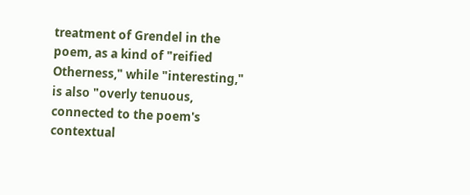treatment of Grendel in the poem, as a kind of "reified Otherness," while "interesting," is also "overly tenuous, connected to the poem's contextual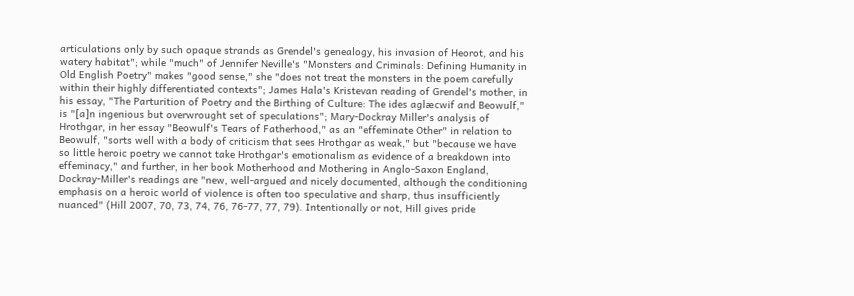articulations only by such opaque strands as Grendel's genealogy, his invasion of Heorot, and his watery habitat"; while "much" of Jennifer Neville's "Monsters and Criminals: Defining Humanity in Old English Poetry" makes "good sense," she "does not treat the monsters in the poem carefully within their highly differentiated contexts"; James Hala's Kristevan reading of Grendel's mother, in his essay, "The Parturition of Poetry and the Birthing of Culture: The ides aglæcwif and Beowulf," is "[a]n ingenious but overwrought set of speculations"; Mary-Dockray Miller's analysis of Hrothgar, in her essay "Beowulf's Tears of Fatherhood," as an "effeminate Other" in relation to Beowulf, "sorts well with a body of criticism that sees Hrothgar as weak," but "because we have so little heroic poetry we cannot take Hrothgar's emotionalism as evidence of a breakdown into effeminacy," and further, in her book Motherhood and Mothering in Anglo-Saxon England, Dockray-Miller's readings are "new, well-argued and nicely documented, although the conditioning emphasis on a heroic world of violence is often too speculative and sharp, thus insufficiently nuanced" (Hill 2007, 70, 73, 74, 76, 76-77, 77, 79). Intentionally or not, Hill gives pride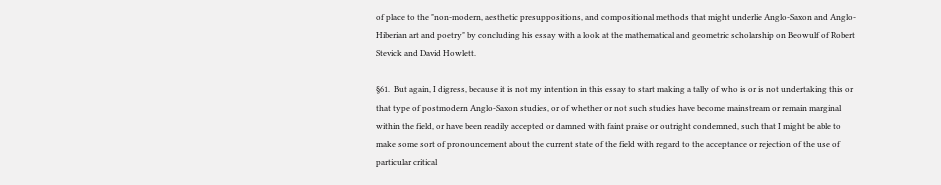of place to the "non-modern, aesthetic presuppositions, and compositional methods that might underlie Anglo-Saxon and Anglo-Hiberian art and poetry" by concluding his essay with a look at the mathematical and geometric scholarship on Beowulf of Robert Stevick and David Howlett.

§61.  But again, I digress, because it is not my intention in this essay to start making a tally of who is or is not undertaking this or that type of postmodern Anglo-Saxon studies, or of whether or not such studies have become mainstream or remain marginal within the field, or have been readily accepted or damned with faint praise or outright condemned, such that I might be able to make some sort of pronouncement about the current state of the field with regard to the acceptance or rejection of the use of particular critical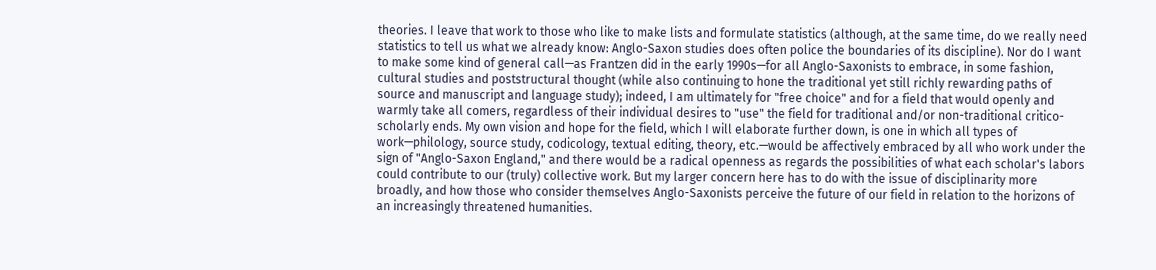theories. I leave that work to those who like to make lists and formulate statistics (although, at the same time, do we really need statistics to tell us what we already know: Anglo-Saxon studies does often police the boundaries of its discipline). Nor do I want to make some kind of general call—as Frantzen did in the early 1990s—for all Anglo-Saxonists to embrace, in some fashion, cultural studies and poststructural thought (while also continuing to hone the traditional yet still richly rewarding paths of source and manuscript and language study); indeed, I am ultimately for "free choice" and for a field that would openly and warmly take all comers, regardless of their individual desires to "use" the field for traditional and/or non-traditional critico-scholarly ends. My own vision and hope for the field, which I will elaborate further down, is one in which all types of work—philology, source study, codicology, textual editing, theory, etc.—would be affectively embraced by all who work under the sign of "Anglo-Saxon England," and there would be a radical openness as regards the possibilities of what each scholar's labors could contribute to our (truly) collective work. But my larger concern here has to do with the issue of disciplinarity more broadly, and how those who consider themselves Anglo-Saxonists perceive the future of our field in relation to the horizons of an increasingly threatened humanities.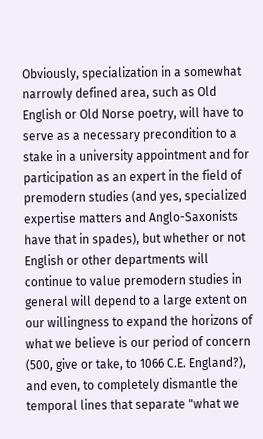Obviously, specialization in a somewhat narrowly defined area, such as Old English or Old Norse poetry, will have to serve as a necessary precondition to a stake in a university appointment and for participation as an expert in the field of premodern studies (and yes, specialized expertise matters and Anglo-Saxonists have that in spades), but whether or not English or other departments will continue to value premodern studies in general will depend to a large extent on our willingness to expand the horizons of what we believe is our period of concern (500, give or take, to 1066 C.E. England?), and even, to completely dismantle the temporal lines that separate "what we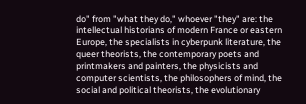do" from "what they do," whoever "they" are: the intellectual historians of modern France or eastern Europe, the specialists in cyberpunk literature, the queer theorists, the contemporary poets and printmakers and painters, the physicists and computer scientists, the philosophers of mind, the social and political theorists, the evolutionary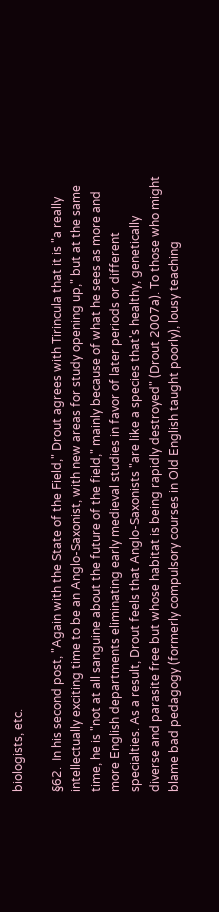biologists, etc.

§62.  In his second post, "Again with the State of the Field," Drout agrees with Tirincula that it is "a really intellectually exciting time to be an Anglo-Saxonist, with new areas for study opening up," but at the same time, he is "not at all sanguine about the future of the field," mainly because of what he sees as more and more English departments eliminating early medieval studies in favor of later periods or different specialties. As a result, Drout feels that Anglo-Saxonists "are like a species that's healthy, genetically diverse and parasite free but whose habitat is being rapidly destroyed" (Drout 2007a). To those who might blame bad pedagogy (formerly compulsory courses in Old English taught poorly), lousy teaching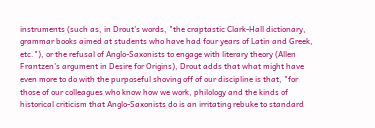instruments (such as, in Drout's words, "the craptastic Clark-Hall dictionary, grammar books aimed at students who have had four years of Latin and Greek, etc."), or the refusal of Anglo-Saxonists to engage with literary theory (Allen Frantzen's argument in Desire for Origins), Drout adds that what might have even more to do with the purposeful shoving off of our discipline is that, "for those of our colleagues who know how we work, philology and the kinds of historical criticism that Anglo-Saxonists do is an irritating rebuke to standard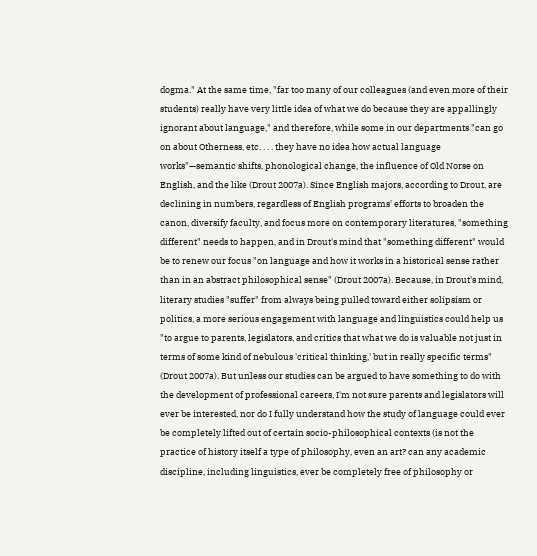dogma." At the same time, "far too many of our colleagues (and even more of their students) really have very little idea of what we do because they are appallingly ignorant about language," and therefore, while some in our departments "can go on about Otherness, etc. . . . they have no idea how actual language works"—semantic shifts, phonological change, the influence of Old Norse on English, and the like (Drout 2007a). Since English majors, according to Drout, are declining in numbers, regardless of English programs' efforts to broaden the canon, diversify faculty, and focus more on contemporary literatures, "something different" needs to happen, and in Drout's mind that "something different" would be to renew our focus "on language and how it works in a historical sense rather than in an abstract philosophical sense" (Drout 2007a). Because, in Drout's mind, literary studies "suffer" from always being pulled toward either solipsism or politics, a more serious engagement with language and linguistics could help us "to argue to parents, legislators, and critics that what we do is valuable not just in terms of some kind of nebulous 'critical thinking,' but in really specific terms" (Drout 2007a). But unless our studies can be argued to have something to do with the development of professional careers, I'm not sure parents and legislators will ever be interested, nor do I fully understand how the study of language could ever be completely lifted out of certain socio-philosophical contexts (is not the practice of history itself a type of philosophy, even an art? can any academic discipline, including linguistics, ever be completely free of philosophy or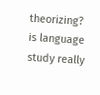theorizing? is language study really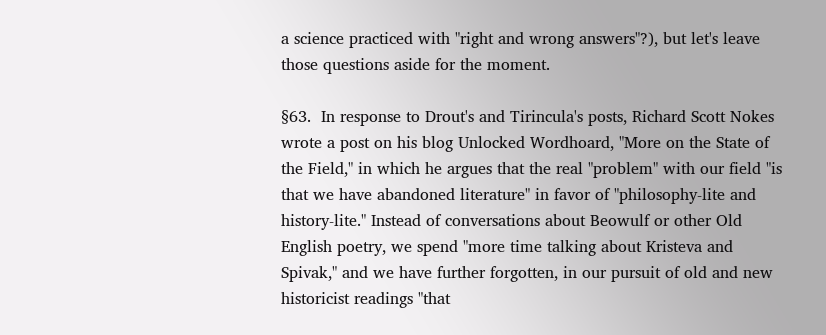a science practiced with "right and wrong answers"?), but let's leave those questions aside for the moment.

§63.  In response to Drout's and Tirincula's posts, Richard Scott Nokes wrote a post on his blog Unlocked Wordhoard, "More on the State of the Field," in which he argues that the real "problem" with our field "is that we have abandoned literature" in favor of "philosophy-lite and history-lite." Instead of conversations about Beowulf or other Old English poetry, we spend "more time talking about Kristeva and Spivak," and we have further forgotten, in our pursuit of old and new historicist readings "that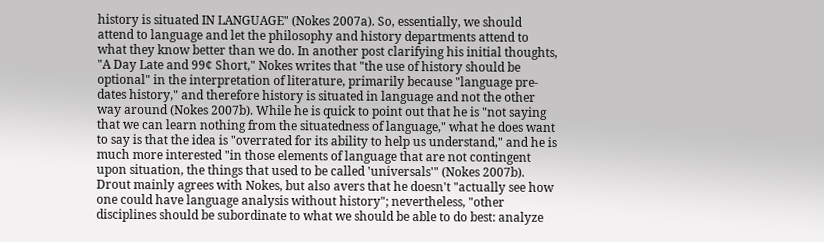history is situated IN LANGUAGE" (Nokes 2007a). So, essentially, we should attend to language and let the philosophy and history departments attend to what they know better than we do. In another post clarifying his initial thoughts, "A Day Late and 99¢ Short," Nokes writes that "the use of history should be optional" in the interpretation of literature, primarily because "language pre-dates history," and therefore history is situated in language and not the other way around (Nokes 2007b). While he is quick to point out that he is "not saying that we can learn nothing from the situatedness of language," what he does want to say is that the idea is "overrated for its ability to help us understand," and he is much more interested "in those elements of language that are not contingent upon situation, the things that used to be called 'universals'" (Nokes 2007b). Drout mainly agrees with Nokes, but also avers that he doesn't "actually see how one could have language analysis without history"; nevertheless, "other disciplines should be subordinate to what we should be able to do best: analyze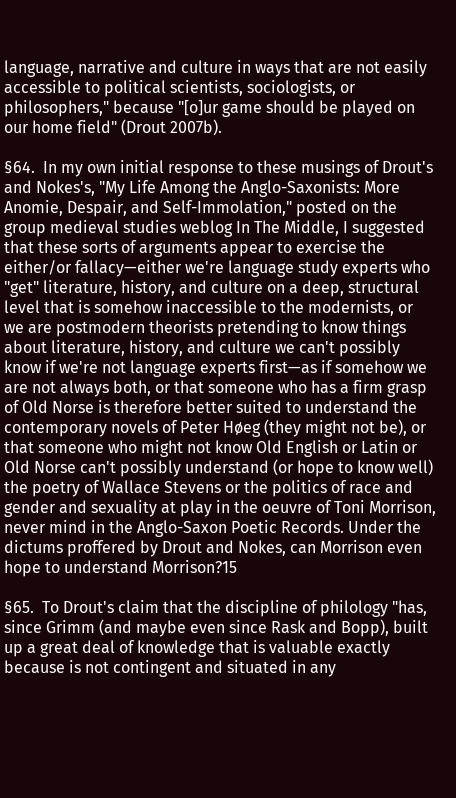language, narrative and culture in ways that are not easily accessible to political scientists, sociologists, or philosophers," because "[o]ur game should be played on our home field" (Drout 2007b).

§64.  In my own initial response to these musings of Drout's and Nokes's, "My Life Among the Anglo-Saxonists: More Anomie, Despair, and Self-Immolation," posted on the group medieval studies weblog In The Middle, I suggested that these sorts of arguments appear to exercise the either/or fallacy—either we're language study experts who "get" literature, history, and culture on a deep, structural level that is somehow inaccessible to the modernists, or we are postmodern theorists pretending to know things about literature, history, and culture we can't possibly know if we're not language experts first—as if somehow we are not always both, or that someone who has a firm grasp of Old Norse is therefore better suited to understand the contemporary novels of Peter Høeg (they might not be), or that someone who might not know Old English or Latin or Old Norse can't possibly understand (or hope to know well) the poetry of Wallace Stevens or the politics of race and gender and sexuality at play in the oeuvre of Toni Morrison, never mind in the Anglo-Saxon Poetic Records. Under the dictums proffered by Drout and Nokes, can Morrison even hope to understand Morrison?15

§65.  To Drout's claim that the discipline of philology "has, since Grimm (and maybe even since Rask and Bopp), built up a great deal of knowledge that is valuable exactly because is not contingent and situated in any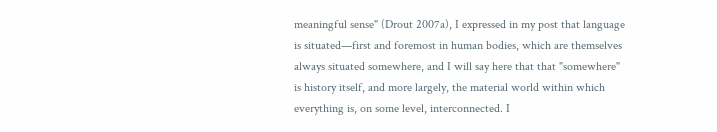meaningful sense" (Drout 2007a), I expressed in my post that language is situated—first and foremost in human bodies, which are themselves always situated somewhere, and I will say here that that "somewhere" is history itself, and more largely, the material world within which everything is, on some level, interconnected. I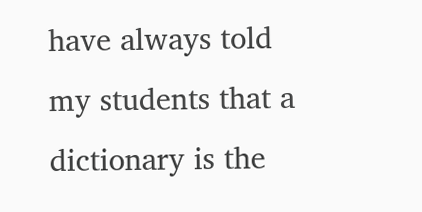have always told my students that a dictionary is the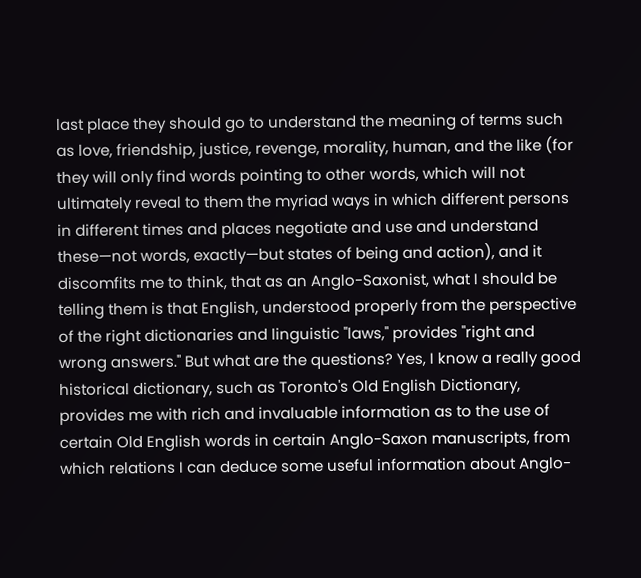last place they should go to understand the meaning of terms such as love, friendship, justice, revenge, morality, human, and the like (for they will only find words pointing to other words, which will not ultimately reveal to them the myriad ways in which different persons in different times and places negotiate and use and understand these—not words, exactly—but states of being and action), and it discomfits me to think, that as an Anglo-Saxonist, what I should be telling them is that English, understood properly from the perspective of the right dictionaries and linguistic "laws," provides "right and wrong answers." But what are the questions? Yes, I know a really good historical dictionary, such as Toronto's Old English Dictionary, provides me with rich and invaluable information as to the use of certain Old English words in certain Anglo-Saxon manuscripts, from which relations I can deduce some useful information about Anglo-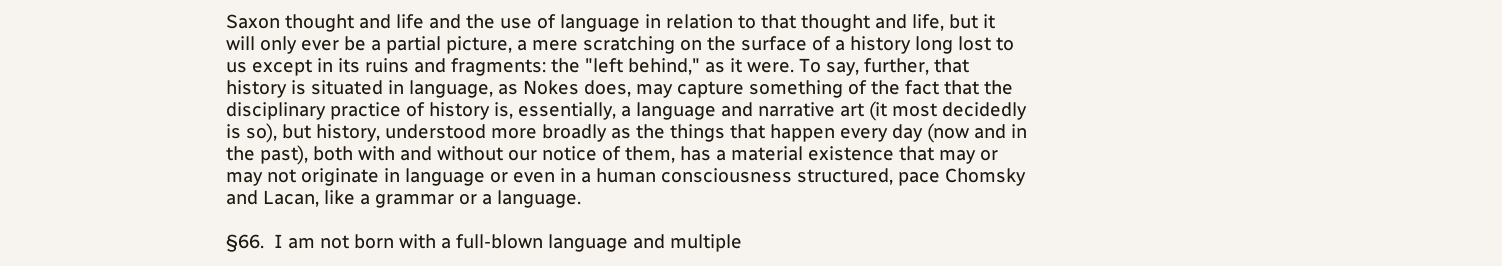Saxon thought and life and the use of language in relation to that thought and life, but it will only ever be a partial picture, a mere scratching on the surface of a history long lost to us except in its ruins and fragments: the "left behind," as it were. To say, further, that history is situated in language, as Nokes does, may capture something of the fact that the disciplinary practice of history is, essentially, a language and narrative art (it most decidedly is so), but history, understood more broadly as the things that happen every day (now and in the past), both with and without our notice of them, has a material existence that may or may not originate in language or even in a human consciousness structured, pace Chomsky and Lacan, like a grammar or a language.

§66.  I am not born with a full-blown language and multiple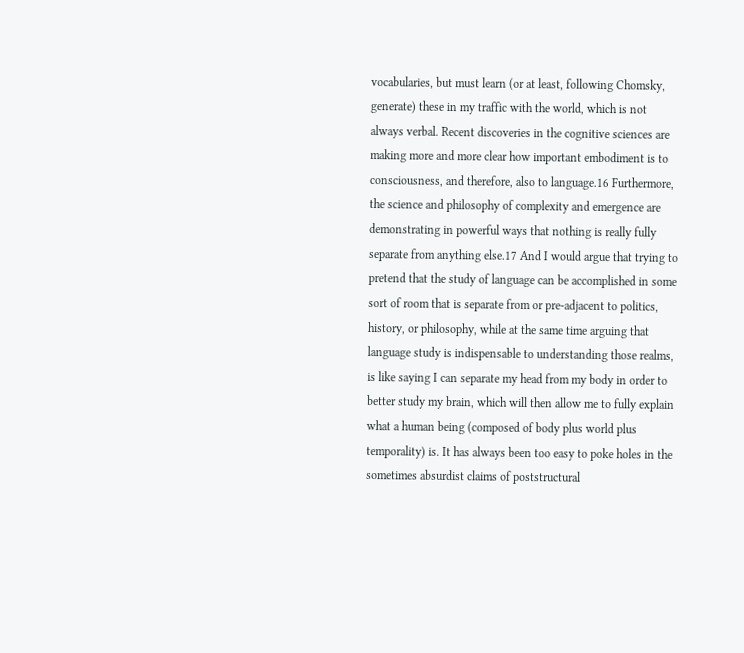vocabularies, but must learn (or at least, following Chomsky, generate) these in my traffic with the world, which is not always verbal. Recent discoveries in the cognitive sciences are making more and more clear how important embodiment is to consciousness, and therefore, also to language.16 Furthermore, the science and philosophy of complexity and emergence are demonstrating in powerful ways that nothing is really fully separate from anything else.17 And I would argue that trying to pretend that the study of language can be accomplished in some sort of room that is separate from or pre-adjacent to politics, history, or philosophy, while at the same time arguing that language study is indispensable to understanding those realms, is like saying I can separate my head from my body in order to better study my brain, which will then allow me to fully explain what a human being (composed of body plus world plus temporality) is. It has always been too easy to poke holes in the sometimes absurdist claims of poststructural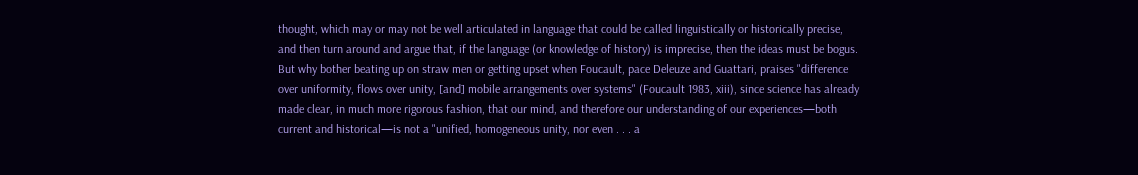thought, which may or may not be well articulated in language that could be called linguistically or historically precise, and then turn around and argue that, if the language (or knowledge of history) is imprecise, then the ideas must be bogus. But why bother beating up on straw men or getting upset when Foucault, pace Deleuze and Guattari, praises "difference over uniformity, flows over unity, [and] mobile arrangements over systems" (Foucault 1983, xiii), since science has already made clear, in much more rigorous fashion, that our mind, and therefore our understanding of our experiences—both current and historical—is not a "unified, homogeneous unity, nor even . . . a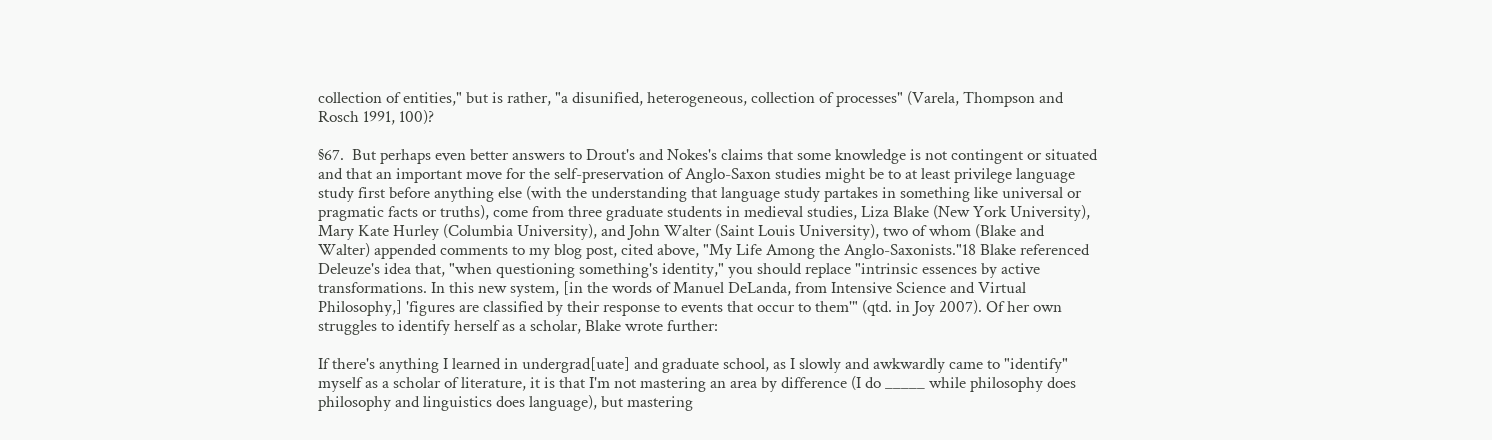collection of entities," but is rather, "a disunified, heterogeneous, collection of processes" (Varela, Thompson and Rosch 1991, 100)?

§67.  But perhaps even better answers to Drout's and Nokes's claims that some knowledge is not contingent or situated and that an important move for the self-preservation of Anglo-Saxon studies might be to at least privilege language study first before anything else (with the understanding that language study partakes in something like universal or pragmatic facts or truths), come from three graduate students in medieval studies, Liza Blake (New York University), Mary Kate Hurley (Columbia University), and John Walter (Saint Louis University), two of whom (Blake and Walter) appended comments to my blog post, cited above, "My Life Among the Anglo-Saxonists."18 Blake referenced Deleuze's idea that, "when questioning something's identity," you should replace "intrinsic essences by active transformations. In this new system, [in the words of Manuel DeLanda, from Intensive Science and Virtual Philosophy,] 'figures are classified by their response to events that occur to them'" (qtd. in Joy 2007). Of her own struggles to identify herself as a scholar, Blake wrote further:

If there's anything I learned in undergrad[uate] and graduate school, as I slowly and awkwardly came to "identify" myself as a scholar of literature, it is that I'm not mastering an area by difference (I do _____ while philosophy does philosophy and linguistics does language), but mastering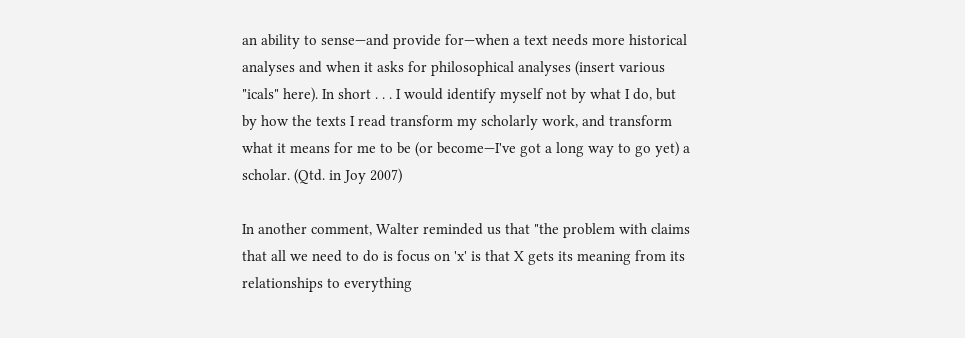an ability to sense—and provide for—when a text needs more historical analyses and when it asks for philosophical analyses (insert various "icals" here). In short . . . I would identify myself not by what I do, but by how the texts I read transform my scholarly work, and transform what it means for me to be (or become—I've got a long way to go yet) a scholar. (Qtd. in Joy 2007)

In another comment, Walter reminded us that "the problem with claims that all we need to do is focus on 'x' is that X gets its meaning from its relationships to everything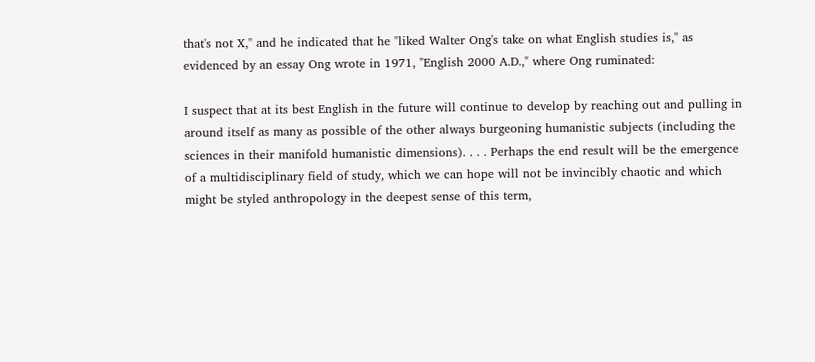that's not X," and he indicated that he "liked Walter Ong's take on what English studies is," as evidenced by an essay Ong wrote in 1971, "English 2000 A.D.," where Ong ruminated:

I suspect that at its best English in the future will continue to develop by reaching out and pulling in around itself as many as possible of the other always burgeoning humanistic subjects (including the sciences in their manifold humanistic dimensions). . . . Perhaps the end result will be the emergence of a multidisciplinary field of study, which we can hope will not be invincibly chaotic and which might be styled anthropology in the deepest sense of this term,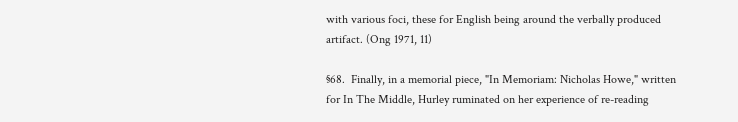with various foci, these for English being around the verbally produced artifact. (Ong 1971, 11)

§68.  Finally, in a memorial piece, "In Memoriam: Nicholas Howe," written for In The Middle, Hurley ruminated on her experience of re-reading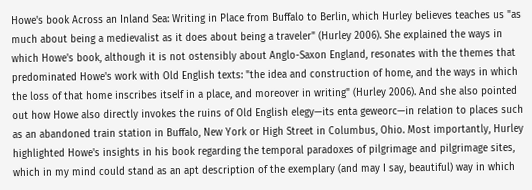Howe's book Across an Inland Sea: Writing in Place from Buffalo to Berlin, which Hurley believes teaches us "as much about being a medievalist as it does about being a traveler" (Hurley 2006). She explained the ways in which Howe's book, although it is not ostensibly about Anglo-Saxon England, resonates with the themes that predominated Howe's work with Old English texts: "the idea and construction of home, and the ways in which the loss of that home inscribes itself in a place, and moreover in writing" (Hurley 2006). And she also pointed out how Howe also directly invokes the ruins of Old English elegy—its enta geweorc—in relation to places such as an abandoned train station in Buffalo, New York or High Street in Columbus, Ohio. Most importantly, Hurley highlighted Howe's insights in his book regarding the temporal paradoxes of pilgrimage and pilgrimage sites, which in my mind could stand as an apt description of the exemplary (and may I say, beautiful) way in which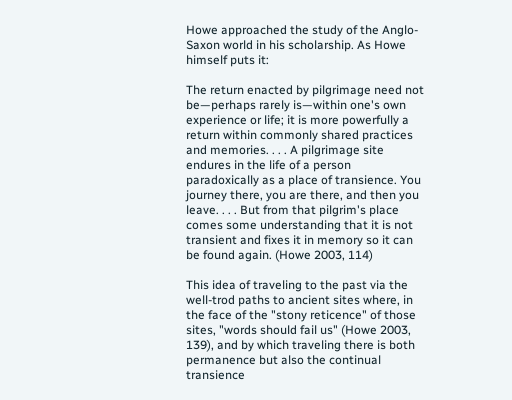Howe approached the study of the Anglo-Saxon world in his scholarship. As Howe himself puts it:

The return enacted by pilgrimage need not be—perhaps rarely is—within one's own experience or life; it is more powerfully a return within commonly shared practices and memories. . . . A pilgrimage site endures in the life of a person paradoxically as a place of transience. You journey there, you are there, and then you leave. . . . But from that pilgrim's place comes some understanding that it is not transient and fixes it in memory so it can be found again. (Howe 2003, 114)

This idea of traveling to the past via the well-trod paths to ancient sites where, in the face of the "stony reticence" of those sites, "words should fail us" (Howe 2003, 139), and by which traveling there is both permanence but also the continual transience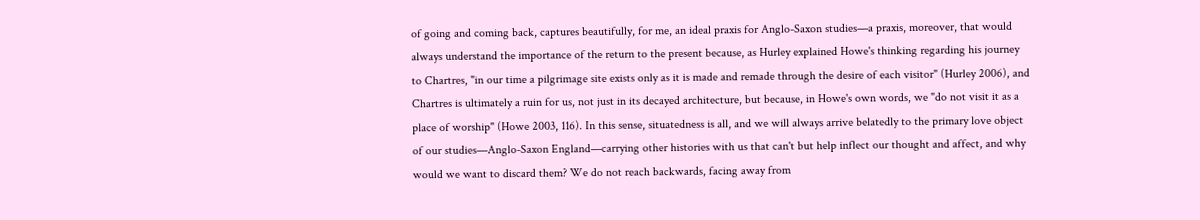of going and coming back, captures beautifully, for me, an ideal praxis for Anglo-Saxon studies—a praxis, moreover, that would always understand the importance of the return to the present because, as Hurley explained Howe's thinking regarding his journey to Chartres, "in our time a pilgrimage site exists only as it is made and remade through the desire of each visitor" (Hurley 2006), and Chartres is ultimately a ruin for us, not just in its decayed architecture, but because, in Howe's own words, we "do not visit it as a place of worship" (Howe 2003, 116). In this sense, situatedness is all, and we will always arrive belatedly to the primary love object of our studies—Anglo-Saxon England—carrying other histories with us that can't but help inflect our thought and affect, and why would we want to discard them? We do not reach backwards, facing away from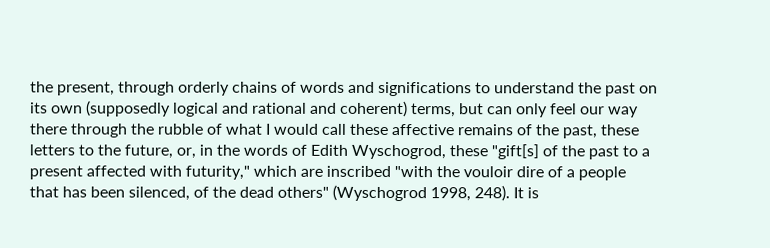the present, through orderly chains of words and significations to understand the past on its own (supposedly logical and rational and coherent) terms, but can only feel our way there through the rubble of what I would call these affective remains of the past, these letters to the future, or, in the words of Edith Wyschogrod, these "gift[s] of the past to a present affected with futurity," which are inscribed "with the vouloir dire of a people that has been silenced, of the dead others" (Wyschogrod 1998, 248). It is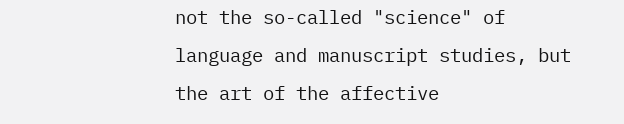not the so-called "science" of language and manuscript studies, but the art of the affective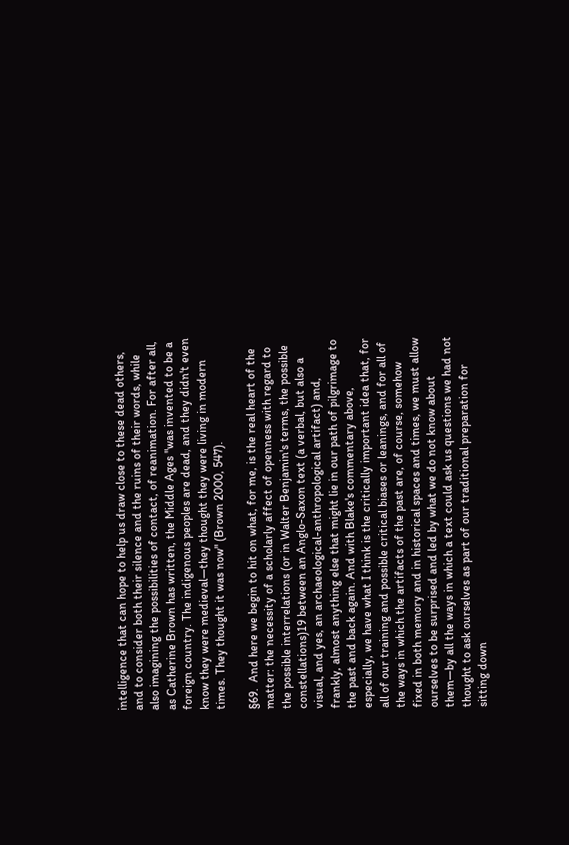intelligence that can hope to help us draw close to these dead others, and to consider both their silence and the ruins of their words, while also imagining the possibilities of contact, of reanimation. For after all, as Catherine Brown has written, the Middle Ages "was invented to be a foreign country. The indigenous peoples are dead, and they didn't even know they were medieval—they thought they were living in modern times. They thought it was now" (Brown 2000, 547).

§69.  And here we begin to hit on what, for me, is the real heart of the matter: the necessity of a scholarly affect of openness with regard to the possible interrelations (or in Walter Benjamin's terms, the possible constellations)19 between an Anglo-Saxon text (a verbal, but also a visual, and yes, an archaeological-anthropological artifact) and, frankly, almost anything else that might lie in our path of pilgrimage to the past and back again. And with Blake's commentary above, especially, we have what I think is the critically important idea that, for all of our training and possible critical biases or leanings, and for all of the ways in which the artifacts of the past are, of course, somehow fixed in both memory and in historical spaces and times, we must allow ourselves to be surprised and led by what we do not know about them—by all the ways in which a text could ask us questions we had not thought to ask ourselves as part of our traditional preparation for sitting down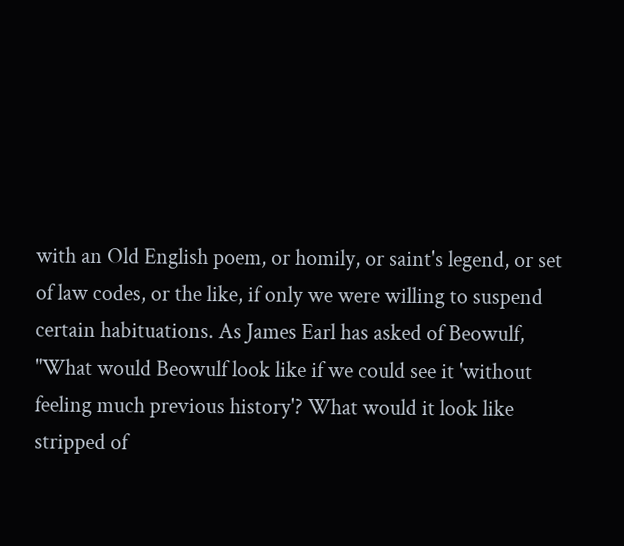with an Old English poem, or homily, or saint's legend, or set of law codes, or the like, if only we were willing to suspend certain habituations. As James Earl has asked of Beowulf, "What would Beowulf look like if we could see it 'without feeling much previous history'? What would it look like stripped of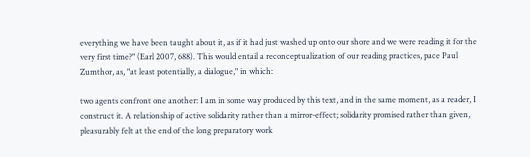everything we have been taught about it, as if it had just washed up onto our shore and we were reading it for the very first time?" (Earl 2007, 688). This would entail a reconceptualization of our reading practices, pace Paul Zumthor, as, "at least potentially, a dialogue," in which:

two agents confront one another: I am in some way produced by this text, and in the same moment, as a reader, I construct it. A relationship of active solidarity rather than a mirror-effect; solidarity promised rather than given, pleasurably felt at the end of the long preparatory work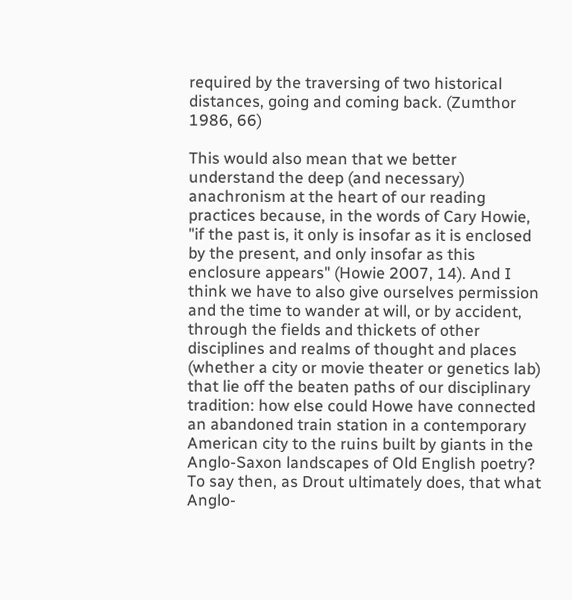required by the traversing of two historical distances, going and coming back. (Zumthor 1986, 66)

This would also mean that we better understand the deep (and necessary) anachronism at the heart of our reading practices because, in the words of Cary Howie, "if the past is, it only is insofar as it is enclosed by the present, and only insofar as this enclosure appears" (Howie 2007, 14). And I think we have to also give ourselves permission and the time to wander at will, or by accident, through the fields and thickets of other disciplines and realms of thought and places (whether a city or movie theater or genetics lab) that lie off the beaten paths of our disciplinary tradition: how else could Howe have connected an abandoned train station in a contemporary American city to the ruins built by giants in the Anglo-Saxon landscapes of Old English poetry? To say then, as Drout ultimately does, that what Anglo-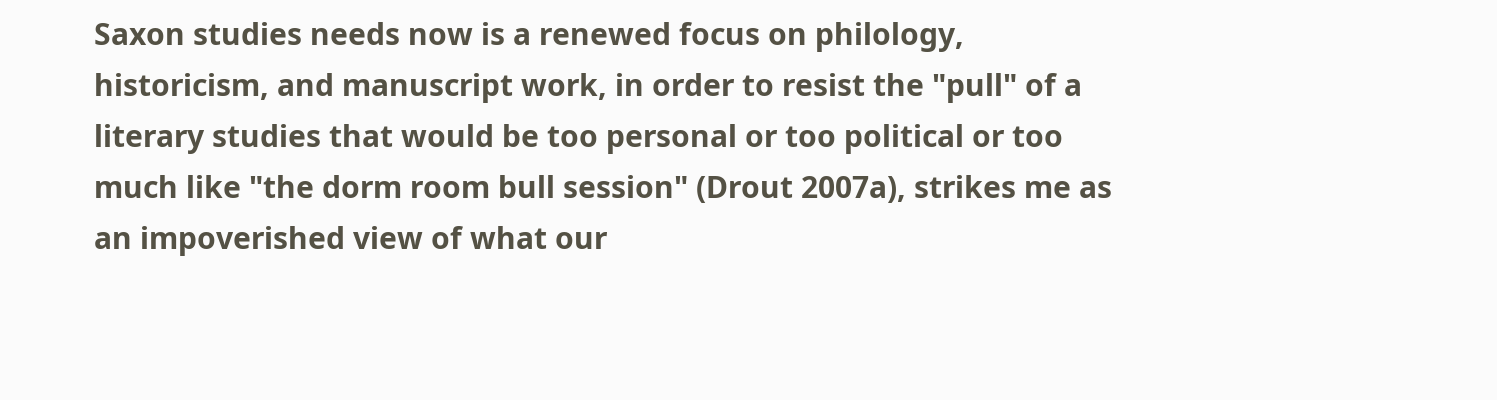Saxon studies needs now is a renewed focus on philology, historicism, and manuscript work, in order to resist the "pull" of a literary studies that would be too personal or too political or too much like "the dorm room bull session" (Drout 2007a), strikes me as an impoverished view of what our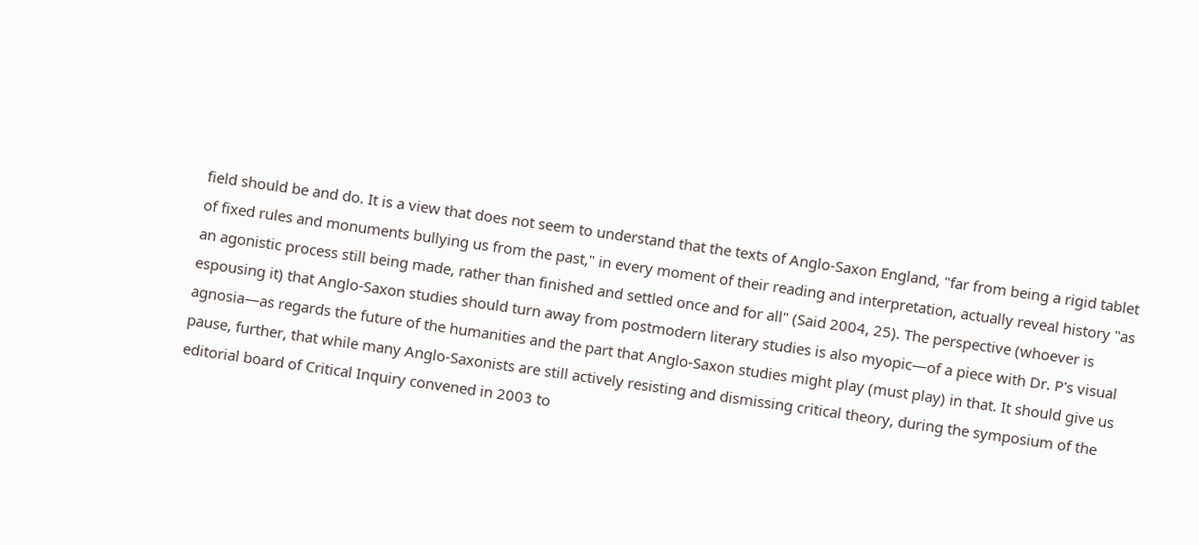field should be and do. It is a view that does not seem to understand that the texts of Anglo-Saxon England, "far from being a rigid tablet of fixed rules and monuments bullying us from the past," in every moment of their reading and interpretation, actually reveal history "as an agonistic process still being made, rather than finished and settled once and for all" (Said 2004, 25). The perspective (whoever is espousing it) that Anglo-Saxon studies should turn away from postmodern literary studies is also myopic—of a piece with Dr. P's visual agnosia—as regards the future of the humanities and the part that Anglo-Saxon studies might play (must play) in that. It should give us pause, further, that while many Anglo-Saxonists are still actively resisting and dismissing critical theory, during the symposium of the editorial board of Critical Inquiry convened in 2003 to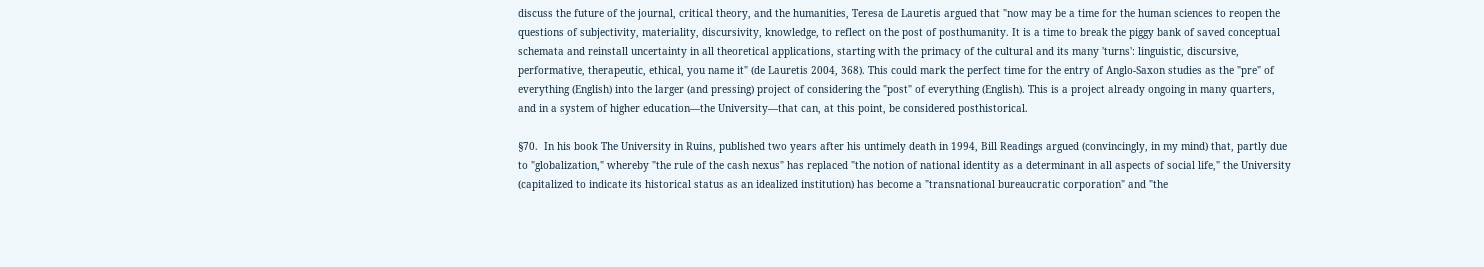discuss the future of the journal, critical theory, and the humanities, Teresa de Lauretis argued that "now may be a time for the human sciences to reopen the questions of subjectivity, materiality, discursivity, knowledge, to reflect on the post of posthumanity. It is a time to break the piggy bank of saved conceptual schemata and reinstall uncertainty in all theoretical applications, starting with the primacy of the cultural and its many 'turns': linguistic, discursive, performative, therapeutic, ethical, you name it" (de Lauretis 2004, 368). This could mark the perfect time for the entry of Anglo-Saxon studies as the "pre" of everything (English) into the larger (and pressing) project of considering the "post" of everything (English). This is a project already ongoing in many quarters, and in a system of higher education—the University—that can, at this point, be considered posthistorical.

§70.  In his book The University in Ruins, published two years after his untimely death in 1994, Bill Readings argued (convincingly, in my mind) that, partly due to "globalization," whereby "the rule of the cash nexus" has replaced "the notion of national identity as a determinant in all aspects of social life," the University (capitalized to indicate its historical status as an idealized institution) has become a "transnational bureaucratic corporation" and "the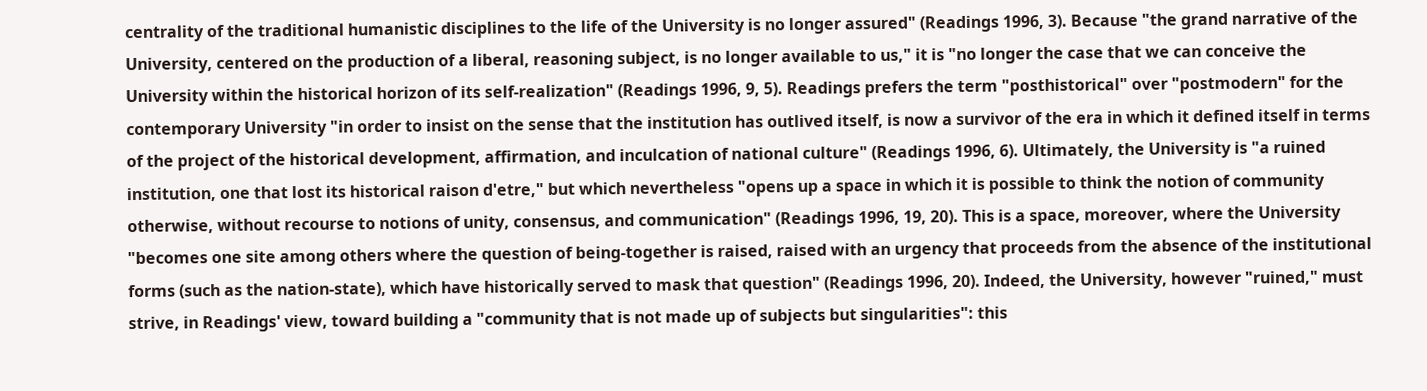centrality of the traditional humanistic disciplines to the life of the University is no longer assured" (Readings 1996, 3). Because "the grand narrative of the University, centered on the production of a liberal, reasoning subject, is no longer available to us," it is "no longer the case that we can conceive the University within the historical horizon of its self-realization" (Readings 1996, 9, 5). Readings prefers the term "posthistorical" over "postmodern" for the contemporary University "in order to insist on the sense that the institution has outlived itself, is now a survivor of the era in which it defined itself in terms of the project of the historical development, affirmation, and inculcation of national culture" (Readings 1996, 6). Ultimately, the University is "a ruined institution, one that lost its historical raison d'etre," but which nevertheless "opens up a space in which it is possible to think the notion of community otherwise, without recourse to notions of unity, consensus, and communication" (Readings 1996, 19, 20). This is a space, moreover, where the University "becomes one site among others where the question of being-together is raised, raised with an urgency that proceeds from the absence of the institutional forms (such as the nation-state), which have historically served to mask that question" (Readings 1996, 20). Indeed, the University, however "ruined," must strive, in Readings' view, toward building a "community that is not made up of subjects but singularities": this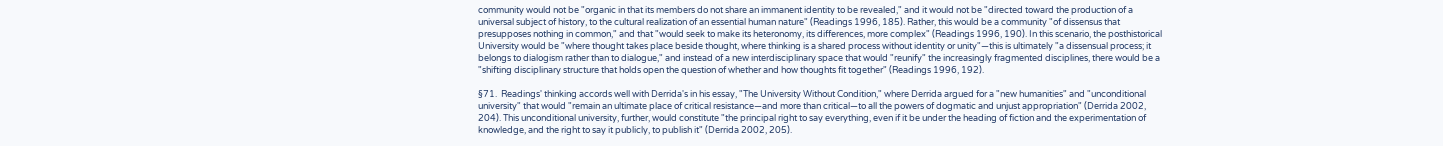community would not be "organic in that its members do not share an immanent identity to be revealed," and it would not be "directed toward the production of a universal subject of history, to the cultural realization of an essential human nature" (Readings 1996, 185). Rather, this would be a community "of dissensus that presupposes nothing in common," and that "would seek to make its heteronomy, its differences, more complex" (Readings 1996, 190). In this scenario, the posthistorical University would be "where thought takes place beside thought, where thinking is a shared process without identity or unity"—this is ultimately "a dissensual process; it belongs to dialogism rather than to dialogue," and instead of a new interdisciplinary space that would "reunify" the increasingly fragmented disciplines, there would be a "shifting disciplinary structure that holds open the question of whether and how thoughts fit together" (Readings 1996, 192).

§71.  Readings' thinking accords well with Derrida's in his essay, "The University Without Condition," where Derrida argued for a "new humanities" and "unconditional university" that would "remain an ultimate place of critical resistance—and more than critical—to all the powers of dogmatic and unjust appropriation" (Derrida 2002, 204). This unconditional university, further, would constitute "the principal right to say everything, even if it be under the heading of fiction and the experimentation of knowledge, and the right to say it publicly, to publish it" (Derrida 2002, 205).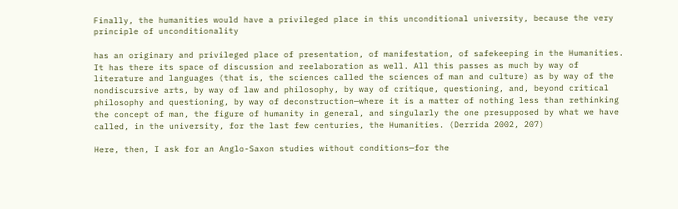Finally, the humanities would have a privileged place in this unconditional university, because the very principle of unconditionality

has an originary and privileged place of presentation, of manifestation, of safekeeping in the Humanities. It has there its space of discussion and reelaboration as well. All this passes as much by way of literature and languages (that is, the sciences called the sciences of man and culture) as by way of the nondiscursive arts, by way of law and philosophy, by way of critique, questioning, and, beyond critical philosophy and questioning, by way of deconstruction—where it is a matter of nothing less than rethinking the concept of man, the figure of humanity in general, and singularly the one presupposed by what we have called, in the university, for the last few centuries, the Humanities. (Derrida 2002, 207)

Here, then, I ask for an Anglo-Saxon studies without conditions—for the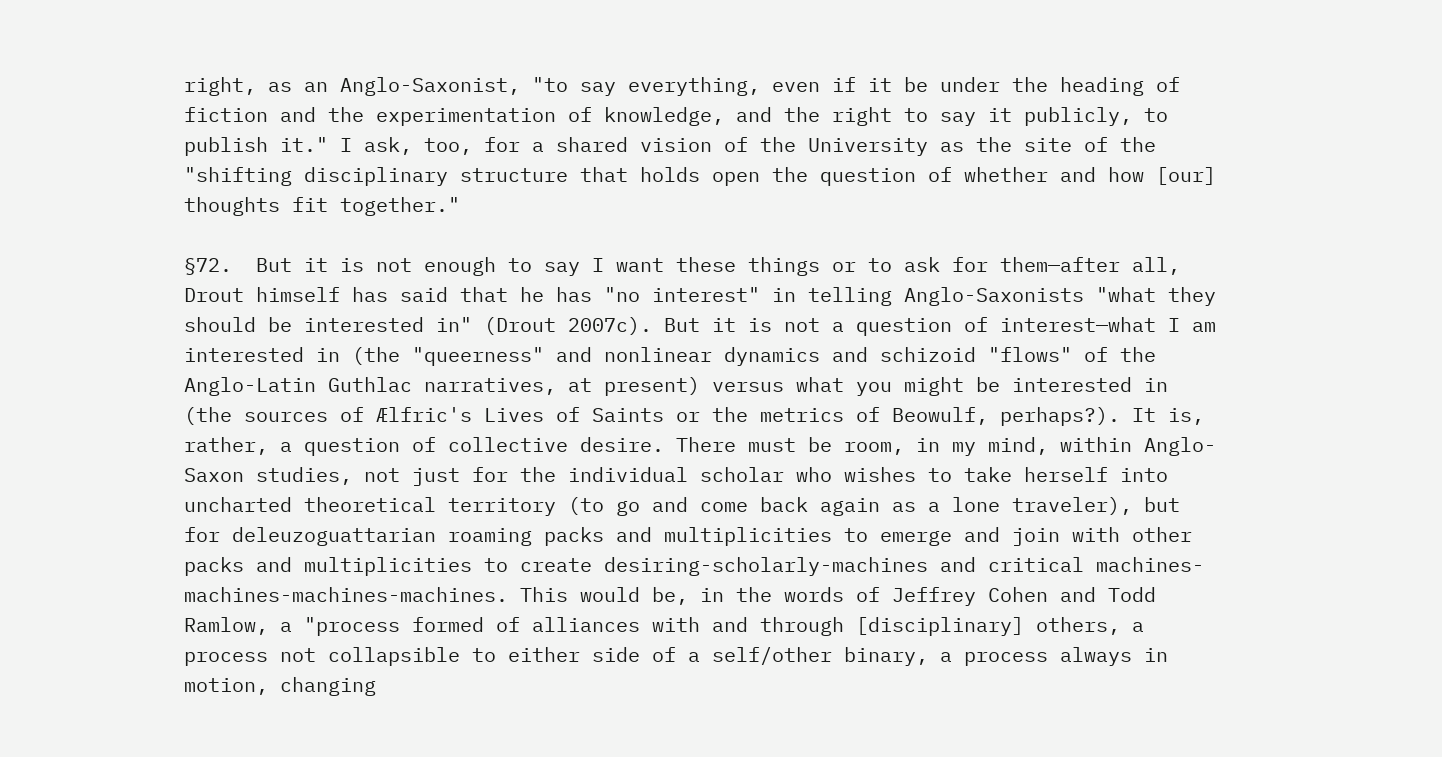right, as an Anglo-Saxonist, "to say everything, even if it be under the heading of fiction and the experimentation of knowledge, and the right to say it publicly, to publish it." I ask, too, for a shared vision of the University as the site of the "shifting disciplinary structure that holds open the question of whether and how [our] thoughts fit together."

§72.  But it is not enough to say I want these things or to ask for them—after all, Drout himself has said that he has "no interest" in telling Anglo-Saxonists "what they should be interested in" (Drout 2007c). But it is not a question of interest—what I am interested in (the "queerness" and nonlinear dynamics and schizoid "flows" of the Anglo-Latin Guthlac narratives, at present) versus what you might be interested in (the sources of Ælfric's Lives of Saints or the metrics of Beowulf, perhaps?). It is, rather, a question of collective desire. There must be room, in my mind, within Anglo-Saxon studies, not just for the individual scholar who wishes to take herself into uncharted theoretical territory (to go and come back again as a lone traveler), but for deleuzoguattarian roaming packs and multiplicities to emerge and join with other packs and multiplicities to create desiring-scholarly-machines and critical machines-machines-machines-machines. This would be, in the words of Jeffrey Cohen and Todd Ramlow, a "process formed of alliances with and through [disciplinary] others, a process not collapsible to either side of a self/other binary, a process always in motion, changing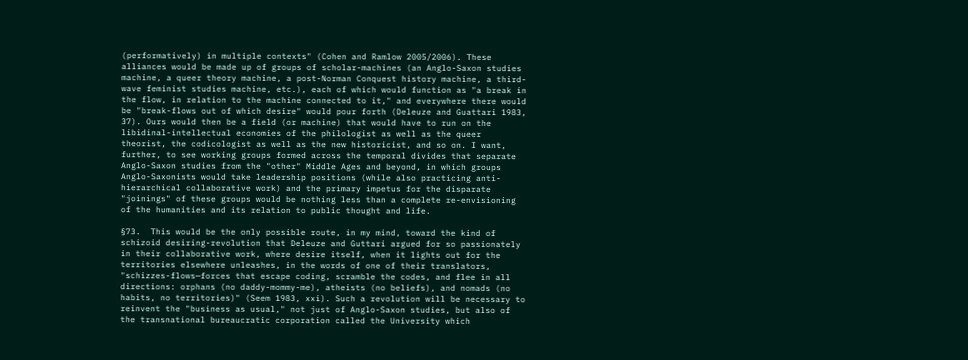(performatively) in multiple contexts" (Cohen and Ramlow 2005/2006). These alliances would be made up of groups of scholar-machines (an Anglo-Saxon studies machine, a queer theory machine, a post-Norman Conquest history machine, a third-wave feminist studies machine, etc.), each of which would function as "a break in the flow, in relation to the machine connected to it," and everywhere there would be "break-flows out of which desire" would pour forth (Deleuze and Guattari 1983, 37). Ours would then be a field (or machine) that would have to run on the libidinal-intellectual economies of the philologist as well as the queer theorist, the codicologist as well as the new historicist, and so on. I want, further, to see working groups formed across the temporal divides that separate Anglo-Saxon studies from the "other" Middle Ages and beyond, in which groups Anglo-Saxonists would take leadership positions (while also practicing anti-hierarchical collaborative work) and the primary impetus for the disparate "joinings" of these groups would be nothing less than a complete re-envisioning of the humanities and its relation to public thought and life.

§73.  This would be the only possible route, in my mind, toward the kind of schizoid desiring-revolution that Deleuze and Guttari argued for so passionately in their collaborative work, where desire itself, when it lights out for the territories elsewhere unleashes, in the words of one of their translators, "schizzes-flows—forces that escape coding, scramble the codes, and flee in all directions: orphans (no daddy-mommy-me), atheists (no beliefs), and nomads (no habits, no territories)" (Seem 1983, xxi). Such a revolution will be necessary to reinvent the "business as usual," not just of Anglo-Saxon studies, but also of the transnational bureaucratic corporation called the University which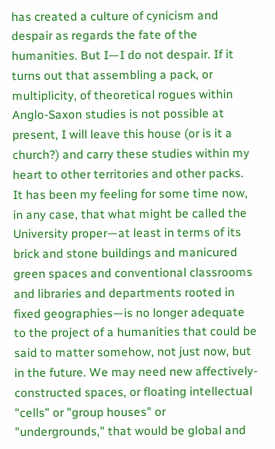has created a culture of cynicism and despair as regards the fate of the humanities. But I—I do not despair. If it turns out that assembling a pack, or multiplicity, of theoretical rogues within Anglo-Saxon studies is not possible at present, I will leave this house (or is it a church?) and carry these studies within my heart to other territories and other packs. It has been my feeling for some time now, in any case, that what might be called the University proper—at least in terms of its brick and stone buildings and manicured green spaces and conventional classrooms and libraries and departments rooted in fixed geographies—is no longer adequate to the project of a humanities that could be said to matter somehow, not just now, but in the future. We may need new affectively-constructed spaces, or floating intellectual "cells" or "group houses" or "undergrounds," that would be global and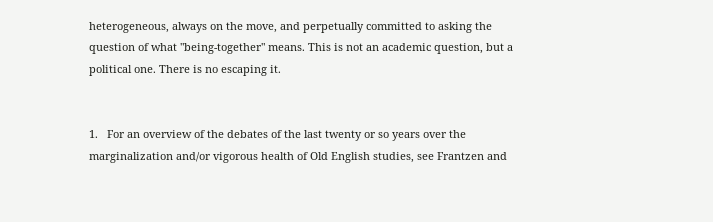heterogeneous, always on the move, and perpetually committed to asking the question of what "being-together" means. This is not an academic question, but a political one. There is no escaping it.


1.   For an overview of the debates of the last twenty or so years over the marginalization and/or vigorous health of Old English studies, see Frantzen and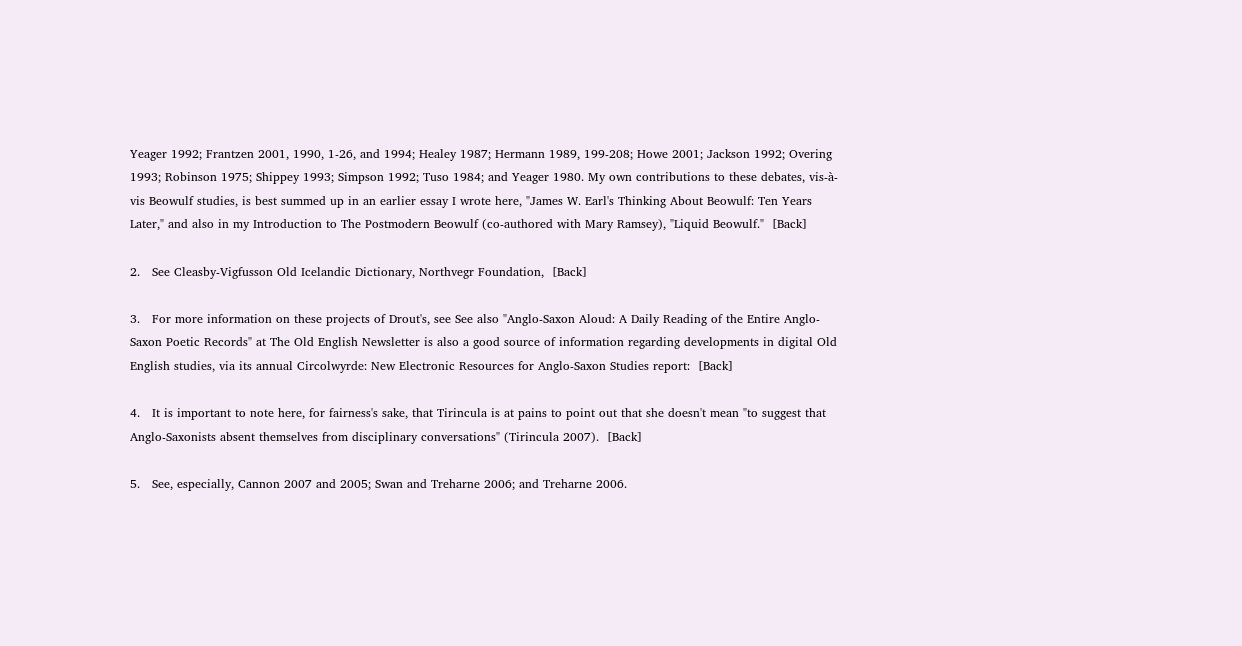Yeager 1992; Frantzen 2001, 1990, 1-26, and 1994; Healey 1987; Hermann 1989, 199-208; Howe 2001; Jackson 1992; Overing 1993; Robinson 1975; Shippey 1993; Simpson 1992; Tuso 1984; and Yeager 1980. My own contributions to these debates, vis-à-vis Beowulf studies, is best summed up in an earlier essay I wrote here, "James W. Earl's Thinking About Beowulf: Ten Years Later," and also in my Introduction to The Postmodern Beowulf (co-authored with Mary Ramsey), "Liquid Beowulf."  [Back]

2.   See Cleasby-Vigfusson Old Icelandic Dictionary, Northvegr Foundation,  [Back]

3.   For more information on these projects of Drout's, see See also "Anglo-Saxon Aloud: A Daily Reading of the Entire Anglo-Saxon Poetic Records" at The Old English Newsletter is also a good source of information regarding developments in digital Old English studies, via its annual Circolwyrde: New Electronic Resources for Anglo-Saxon Studies report:  [Back]

4.   It is important to note here, for fairness's sake, that Tirincula is at pains to point out that she doesn't mean "to suggest that Anglo-Saxonists absent themselves from disciplinary conversations" (Tirincula 2007).  [Back]

5.   See, especially, Cannon 2007 and 2005; Swan and Treharne 2006; and Treharne 2006.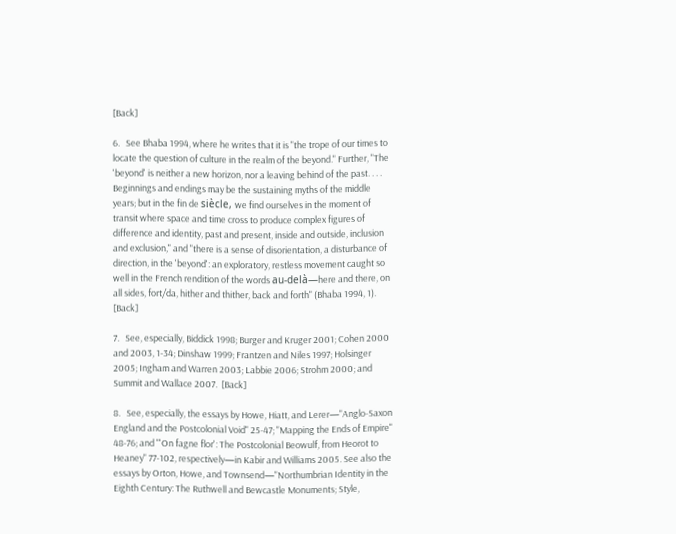[Back]

6.   See Bhaba 1994, where he writes that it is "the trope of our times to locate the question of culture in the realm of the beyond." Further, "The 'beyond' is neither a new horizon, nor a leaving behind of the past. . . . Beginnings and endings may be the sustaining myths of the middle years; but in the fin de siècle, we find ourselves in the moment of transit where space and time cross to produce complex figures of difference and identity, past and present, inside and outside, inclusion and exclusion," and "there is a sense of disorientation, a disturbance of direction, in the 'beyond': an exploratory, restless movement caught so well in the French rendition of the words au-delà—here and there, on all sides, fort/da, hither and thither, back and forth" (Bhaba 1994, 1).  [Back]

7.   See, especially, Biddick 1998; Burger and Kruger 2001; Cohen 2000 and 2003, 1-34; Dinshaw 1999; Frantzen and Niles 1997; Holsinger 2005; Ingham and Warren 2003; Labbie 2006; Strohm 2000; and Summit and Wallace 2007.  [Back]

8.   See, especially, the essays by Howe, Hiatt, and Lerer—"Anglo-Saxon England and the Postcolonial Void" 25-47; "Mapping the Ends of Empire" 48-76; and "'On fagne flor': The Postcolonial Beowulf, from Heorot to Heaney" 77-102, respectively—in Kabir and Williams 2005. See also the essays by Orton, Howe, and Townsend—"Northumbrian Identity in the Eighth Century: The Ruthwell and Bewcastle Monuments; Style,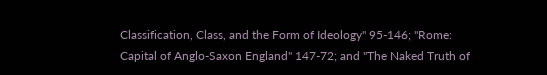Classification, Class, and the Form of Ideology" 95-146; "Rome: Capital of Anglo-Saxon England" 147-72; and "The Naked Truth of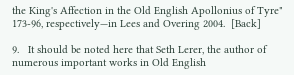the King's Affection in the Old English Apollonius of Tyre" 173-96, respectively—in Lees and Overing 2004.  [Back]

9.   It should be noted here that Seth Lerer, the author of numerous important works in Old English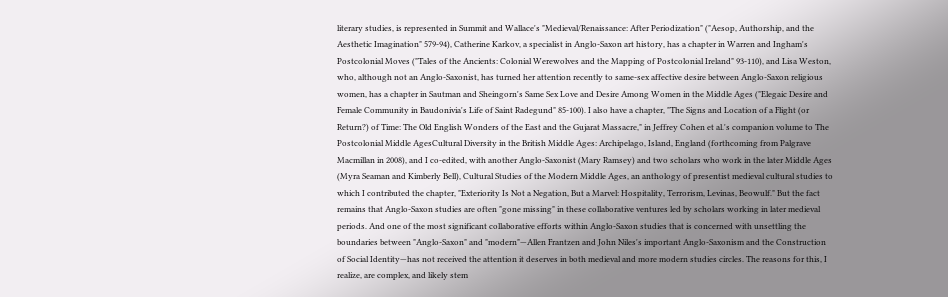literary studies, is represented in Summit and Wallace's "Medieval/Renaissance: After Periodization" ("Aesop, Authorship, and the Aesthetic Imagination" 579-94), Catherine Karkov, a specialist in Anglo-Saxon art history, has a chapter in Warren and Ingham's Postcolonial Moves ("Tales of the Ancients: Colonial Werewolves and the Mapping of Postcolonial Ireland" 93-110), and Lisa Weston, who, although not an Anglo-Saxonist, has turned her attention recently to same-sex affective desire between Anglo-Saxon religious women, has a chapter in Sautman and Sheingorn's Same Sex Love and Desire Among Women in the Middle Ages ("Elegaic Desire and Female Community in Baudonivia's Life of Saint Radegund" 85-100). I also have a chapter, "The Signs and Location of a Flight (or Return?) of Time: The Old English Wonders of the East and the Gujarat Massacre," in Jeffrey Cohen et al.'s companion volume to The Postcolonial Middle AgesCultural Diversity in the British Middle Ages: Archipelago, Island, England (forthcoming from Palgrave Macmillan in 2008), and I co-edited, with another Anglo-Saxonist (Mary Ramsey) and two scholars who work in the later Middle Ages (Myra Seaman and Kimberly Bell), Cultural Studies of the Modern Middle Ages, an anthology of presentist medieval cultural studies to which I contributed the chapter, "Exteriority Is Not a Negation, But a Marvel: Hospitality, Terrorism, Levinas, Beowulf." But the fact remains that Anglo-Saxon studies are often "gone missing" in these collaborative ventures led by scholars working in later medieval periods. And one of the most significant collaborative efforts within Anglo-Saxon studies that is concerned with unsettling the boundaries between "Anglo-Saxon" and "modern"—Allen Frantzen and John Niles's important Anglo-Saxonism and the Construction of Social Identity—has not received the attention it deserves in both medieval and more modern studies circles. The reasons for this, I realize, are complex, and likely stem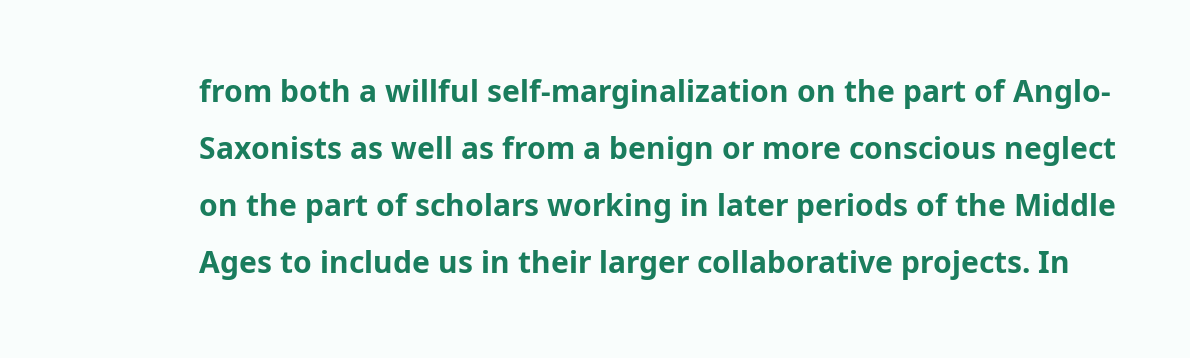from both a willful self-marginalization on the part of Anglo-Saxonists as well as from a benign or more conscious neglect on the part of scholars working in later periods of the Middle Ages to include us in their larger collaborative projects. In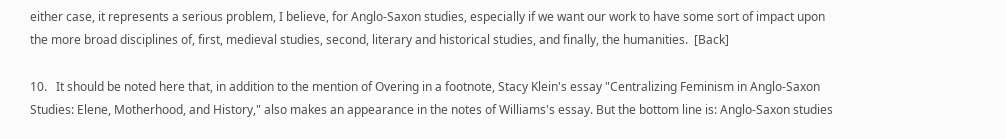either case, it represents a serious problem, I believe, for Anglo-Saxon studies, especially if we want our work to have some sort of impact upon the more broad disciplines of, first, medieval studies, second, literary and historical studies, and finally, the humanities.  [Back]

10.   It should be noted here that, in addition to the mention of Overing in a footnote, Stacy Klein's essay "Centralizing Feminism in Anglo-Saxon Studies: Elene, Motherhood, and History," also makes an appearance in the notes of Williams's essay. But the bottom line is: Anglo-Saxon studies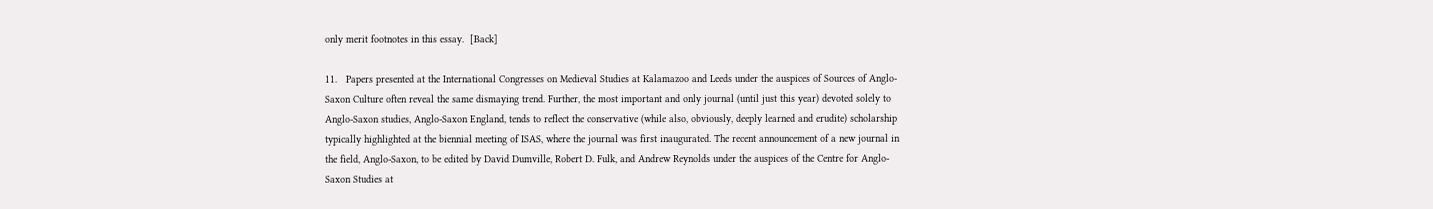only merit footnotes in this essay.  [Back]

11.   Papers presented at the International Congresses on Medieval Studies at Kalamazoo and Leeds under the auspices of Sources of Anglo-Saxon Culture often reveal the same dismaying trend. Further, the most important and only journal (until just this year) devoted solely to Anglo-Saxon studies, Anglo-Saxon England, tends to reflect the conservative (while also, obviously, deeply learned and erudite) scholarship typically highlighted at the biennial meeting of ISAS, where the journal was first inaugurated. The recent announcement of a new journal in the field, Anglo-Saxon, to be edited by David Dumville, Robert D. Fulk, and Andrew Reynolds under the auspices of the Centre for Anglo-Saxon Studies at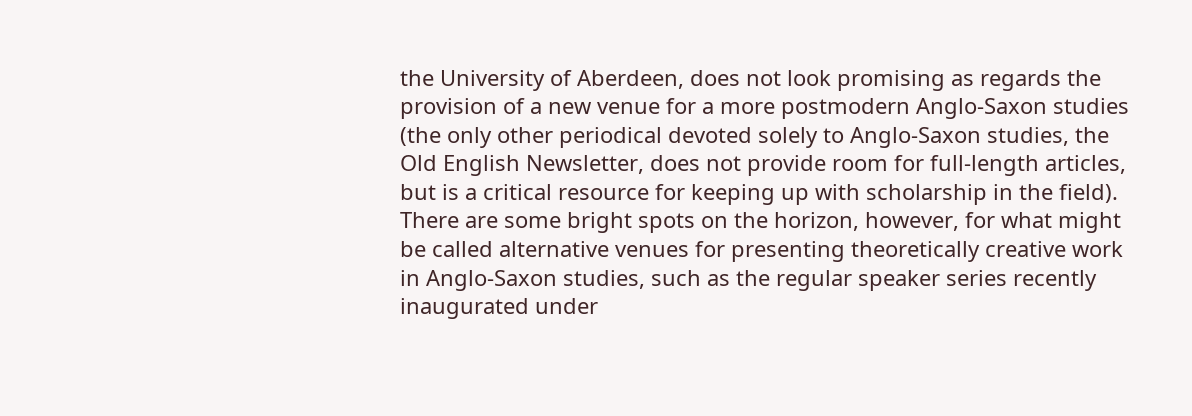the University of Aberdeen, does not look promising as regards the provision of a new venue for a more postmodern Anglo-Saxon studies (the only other periodical devoted solely to Anglo-Saxon studies, the Old English Newsletter, does not provide room for full-length articles, but is a critical resource for keeping up with scholarship in the field). There are some bright spots on the horizon, however, for what might be called alternative venues for presenting theoretically creative work in Anglo-Saxon studies, such as the regular speaker series recently inaugurated under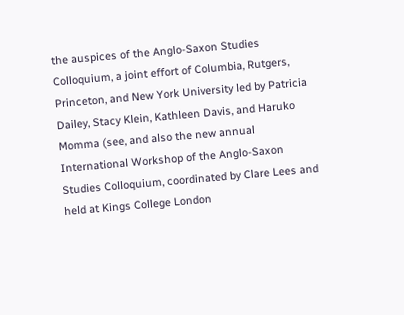the auspices of the Anglo-Saxon Studies Colloquium, a joint effort of Columbia, Rutgers, Princeton, and New York University led by Patricia Dailey, Stacy Klein, Kathleen Davis, and Haruko Momma (see, and also the new annual International Workshop of the Anglo-Saxon Studies Colloquium, coordinated by Clare Lees and held at Kings College London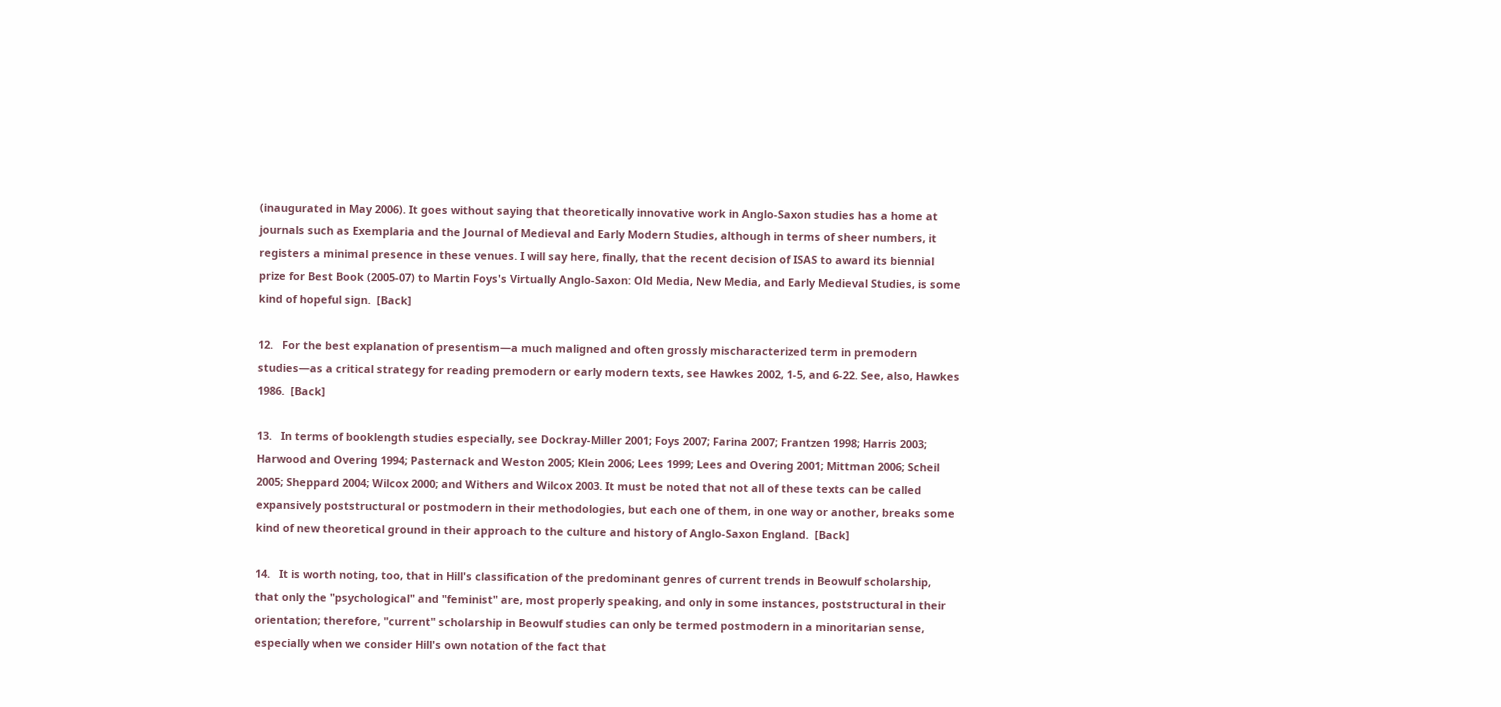(inaugurated in May 2006). It goes without saying that theoretically innovative work in Anglo-Saxon studies has a home at journals such as Exemplaria and the Journal of Medieval and Early Modern Studies, although in terms of sheer numbers, it registers a minimal presence in these venues. I will say here, finally, that the recent decision of ISAS to award its biennial prize for Best Book (2005-07) to Martin Foys's Virtually Anglo-Saxon: Old Media, New Media, and Early Medieval Studies, is some kind of hopeful sign.  [Back]

12.   For the best explanation of presentism—a much maligned and often grossly mischaracterized term in premodern studies—as a critical strategy for reading premodern or early modern texts, see Hawkes 2002, 1-5, and 6-22. See, also, Hawkes 1986.  [Back]

13.   In terms of booklength studies especially, see Dockray-Miller 2001; Foys 2007; Farina 2007; Frantzen 1998; Harris 2003; Harwood and Overing 1994; Pasternack and Weston 2005; Klein 2006; Lees 1999; Lees and Overing 2001; Mittman 2006; Scheil 2005; Sheppard 2004; Wilcox 2000; and Withers and Wilcox 2003. It must be noted that not all of these texts can be called expansively poststructural or postmodern in their methodologies, but each one of them, in one way or another, breaks some kind of new theoretical ground in their approach to the culture and history of Anglo-Saxon England.  [Back]

14.   It is worth noting, too, that in Hill's classification of the predominant genres of current trends in Beowulf scholarship, that only the "psychological" and "feminist" are, most properly speaking, and only in some instances, poststructural in their orientation; therefore, "current" scholarship in Beowulf studies can only be termed postmodern in a minoritarian sense, especially when we consider Hill's own notation of the fact that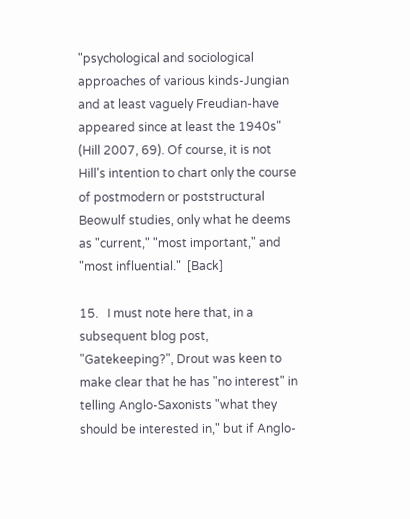"psychological and sociological approaches of various kinds-Jungian and at least vaguely Freudian-have appeared since at least the 1940s" (Hill 2007, 69). Of course, it is not Hill's intention to chart only the course of postmodern or poststructural Beowulf studies, only what he deems as "current," "most important," and "most influential."  [Back]

15.   I must note here that, in a subsequent blog post, "Gatekeeping?", Drout was keen to make clear that he has "no interest" in telling Anglo-Saxonists "what they should be interested in," but if Anglo-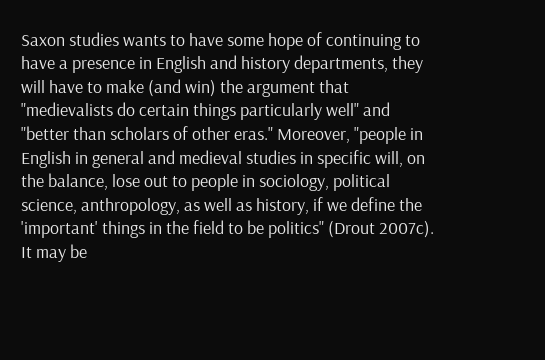Saxon studies wants to have some hope of continuing to have a presence in English and history departments, they will have to make (and win) the argument that "medievalists do certain things particularly well" and "better than scholars of other eras." Moreover, "people in English in general and medieval studies in specific will, on the balance, lose out to people in sociology, political science, anthropology, as well as history, if we define the 'important' things in the field to be politics" (Drout 2007c). It may be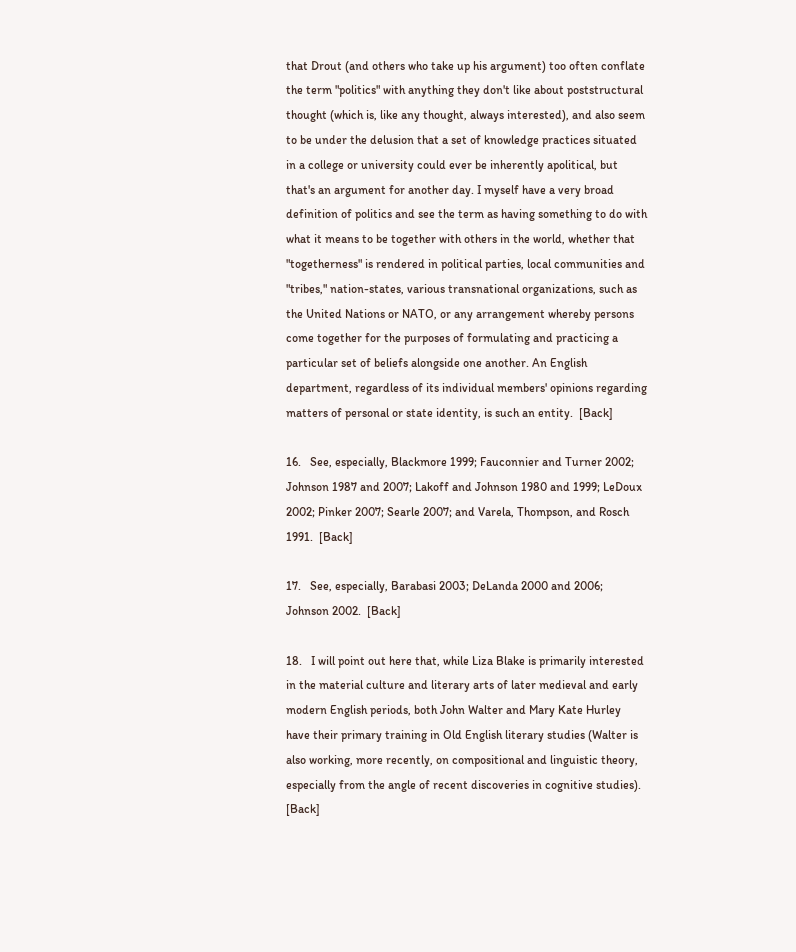that Drout (and others who take up his argument) too often conflate the term "politics" with anything they don't like about poststructural thought (which is, like any thought, always interested), and also seem to be under the delusion that a set of knowledge practices situated in a college or university could ever be inherently apolitical, but that's an argument for another day. I myself have a very broad definition of politics and see the term as having something to do with what it means to be together with others in the world, whether that "togetherness" is rendered in political parties, local communities and "tribes," nation-states, various transnational organizations, such as the United Nations or NATO, or any arrangement whereby persons come together for the purposes of formulating and practicing a particular set of beliefs alongside one another. An English department, regardless of its individual members' opinions regarding matters of personal or state identity, is such an entity.  [Back]

16.   See, especially, Blackmore 1999; Fauconnier and Turner 2002; Johnson 1987 and 2007; Lakoff and Johnson 1980 and 1999; LeDoux 2002; Pinker 2007; Searle 2007; and Varela, Thompson, and Rosch 1991.  [Back]

17.   See, especially, Barabasi 2003; DeLanda 2000 and 2006; Johnson 2002.  [Back]

18.   I will point out here that, while Liza Blake is primarily interested in the material culture and literary arts of later medieval and early modern English periods, both John Walter and Mary Kate Hurley have their primary training in Old English literary studies (Walter is also working, more recently, on compositional and linguistic theory, especially from the angle of recent discoveries in cognitive studies).  [Back]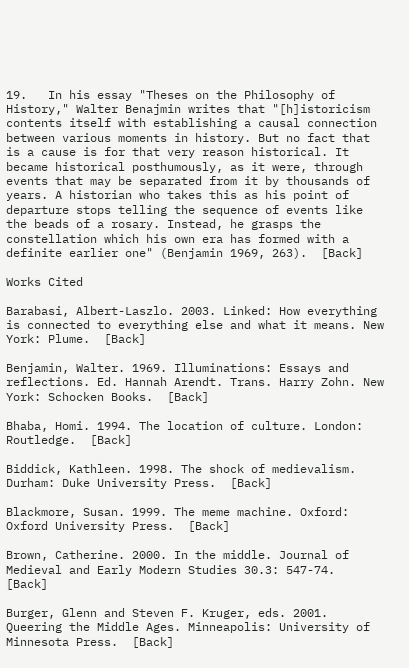19.   In his essay "Theses on the Philosophy of History," Walter Benajmin writes that "[h]istoricism contents itself with establishing a causal connection between various moments in history. But no fact that is a cause is for that very reason historical. It became historical posthumously, as it were, through events that may be separated from it by thousands of years. A historian who takes this as his point of departure stops telling the sequence of events like the beads of a rosary. Instead, he grasps the constellation which his own era has formed with a definite earlier one" (Benjamin 1969, 263).  [Back]

Works Cited

Barabasi, Albert-Laszlo. 2003. Linked: How everything is connected to everything else and what it means. New York: Plume.  [Back]

Benjamin, Walter. 1969. Illuminations: Essays and reflections. Ed. Hannah Arendt. Trans. Harry Zohn. New York: Schocken Books.  [Back]

Bhaba, Homi. 1994. The location of culture. London: Routledge.  [Back]

Biddick, Kathleen. 1998. The shock of medievalism. Durham: Duke University Press.  [Back]

Blackmore, Susan. 1999. The meme machine. Oxford: Oxford University Press.  [Back]

Brown, Catherine. 2000. In the middle. Journal of Medieval and Early Modern Studies 30.3: 547-74.  [Back]

Burger, Glenn and Steven F. Kruger, eds. 2001. Queering the Middle Ages. Minneapolis: University of Minnesota Press.  [Back]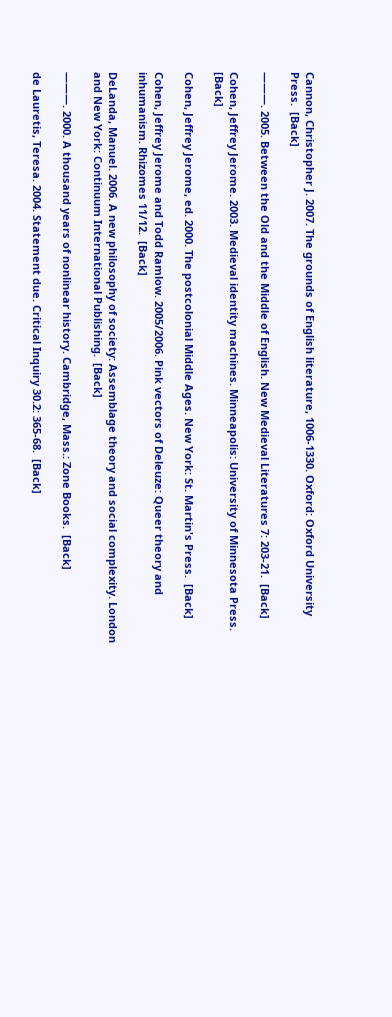Cannon, Christopher J. 2007. The grounds of English literature, 1006-1330. Oxford: Oxford University Press.  [Back]

———. 2005. Between the Old and the Middle of English. New Medieval Literatures 7: 203-21.  [Back]

Cohen, Jeffrey Jerome. 2003. Medieval identity machines. Minneapolis: University of Minnesota Press.  [Back]

Cohen, Jeffrey Jerome, ed. 2000. The postcolonial Middle Ages. New York: St. Martin's Press.  [Back]

Cohen, Jeffrey Jerome and Todd Ramlow. 2005/2006. Pink vectors of Deleuze: Queer theory and inhumanism. Rhizomes 11/12.  [Back]

DeLanda, Manuel. 2006. A new philosophy of society: Assemblage theory and social complexity. London and New York: Continuum International Publishing.  [Back]

———. 2000. A thousand years of nonlinear history. Cambridge, Mass.: Zone Books.  [Back]

de Lauretis, Teresa. 2004. Statement due. Critical Inquiry 30.2: 365-68.  [Back]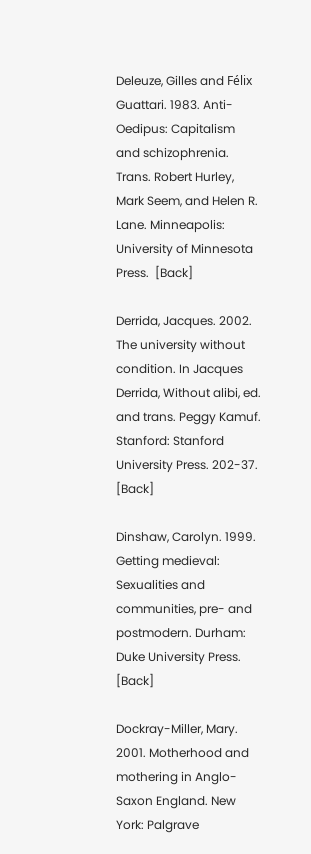Deleuze, Gilles and Félix Guattari. 1983. Anti-Oedipus: Capitalism and schizophrenia. Trans. Robert Hurley, Mark Seem, and Helen R. Lane. Minneapolis: University of Minnesota Press.  [Back]

Derrida, Jacques. 2002. The university without condition. In Jacques Derrida, Without alibi, ed. and trans. Peggy Kamuf. Stanford: Stanford University Press. 202-37.  [Back]

Dinshaw, Carolyn. 1999. Getting medieval: Sexualities and communities, pre- and postmodern. Durham: Duke University Press.  [Back]

Dockray-Miller, Mary. 2001. Motherhood and mothering in Anglo-Saxon England. New York: Palgrave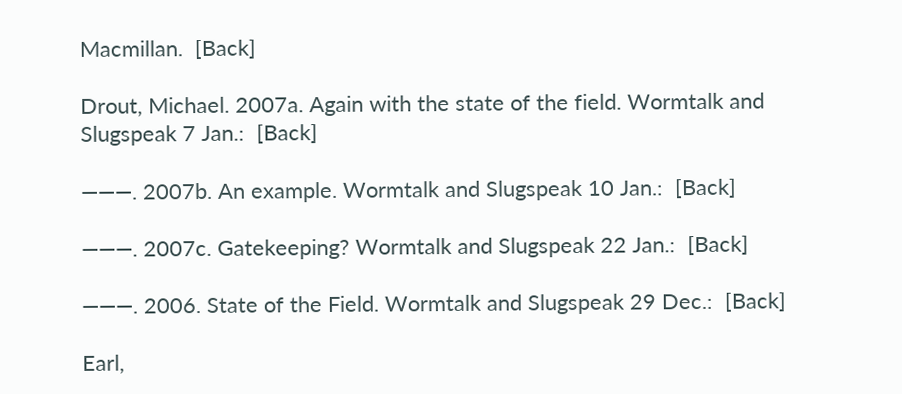Macmillan.  [Back]

Drout, Michael. 2007a. Again with the state of the field. Wormtalk and Slugspeak 7 Jan.:  [Back]

———. 2007b. An example. Wormtalk and Slugspeak 10 Jan.:  [Back]

———. 2007c. Gatekeeping? Wormtalk and Slugspeak 22 Jan.:  [Back]

———. 2006. State of the Field. Wormtalk and Slugspeak 29 Dec.:  [Back]

Earl,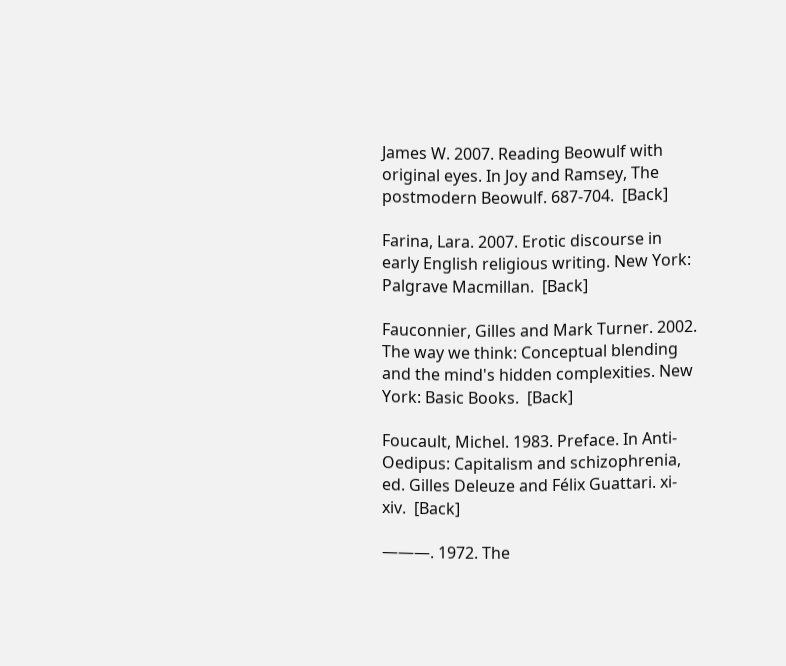James W. 2007. Reading Beowulf with original eyes. In Joy and Ramsey, The postmodern Beowulf. 687-704.  [Back]

Farina, Lara. 2007. Erotic discourse in early English religious writing. New York: Palgrave Macmillan.  [Back]

Fauconnier, Gilles and Mark Turner. 2002. The way we think: Conceptual blending and the mind's hidden complexities. New York: Basic Books.  [Back]

Foucault, Michel. 1983. Preface. In Anti-Oedipus: Capitalism and schizophrenia, ed. Gilles Deleuze and Félix Guattari. xi-xiv.  [Back]

———. 1972. The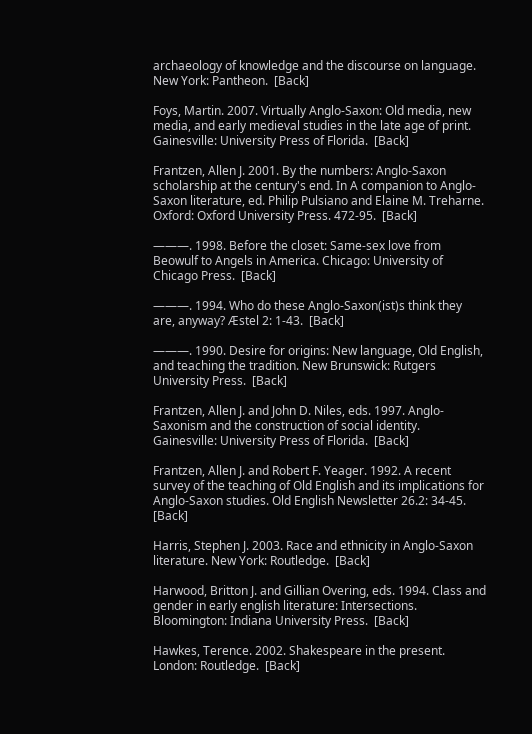archaeology of knowledge and the discourse on language. New York: Pantheon.  [Back]

Foys, Martin. 2007. Virtually Anglo-Saxon: Old media, new media, and early medieval studies in the late age of print. Gainesville: University Press of Florida.  [Back]

Frantzen, Allen J. 2001. By the numbers: Anglo-Saxon scholarship at the century's end. In A companion to Anglo-Saxon literature, ed. Philip Pulsiano and Elaine M. Treharne. Oxford: Oxford University Press. 472-95.  [Back]

———. 1998. Before the closet: Same-sex love from Beowulf to Angels in America. Chicago: University of Chicago Press.  [Back]

———. 1994. Who do these Anglo-Saxon(ist)s think they are, anyway? Æstel 2: 1-43.  [Back]

———. 1990. Desire for origins: New language, Old English, and teaching the tradition. New Brunswick: Rutgers University Press.  [Back]

Frantzen, Allen J. and John D. Niles, eds. 1997. Anglo-Saxonism and the construction of social identity. Gainesville: University Press of Florida.  [Back]

Frantzen, Allen J. and Robert F. Yeager. 1992. A recent survey of the teaching of Old English and its implications for Anglo-Saxon studies. Old English Newsletter 26.2: 34-45.  [Back]

Harris, Stephen J. 2003. Race and ethnicity in Anglo-Saxon literature. New York: Routledge.  [Back]

Harwood, Britton J. and Gillian Overing, eds. 1994. Class and gender in early english literature: Intersections. Bloomington: Indiana University Press.  [Back]

Hawkes, Terence. 2002. Shakespeare in the present. London: Routledge.  [Back]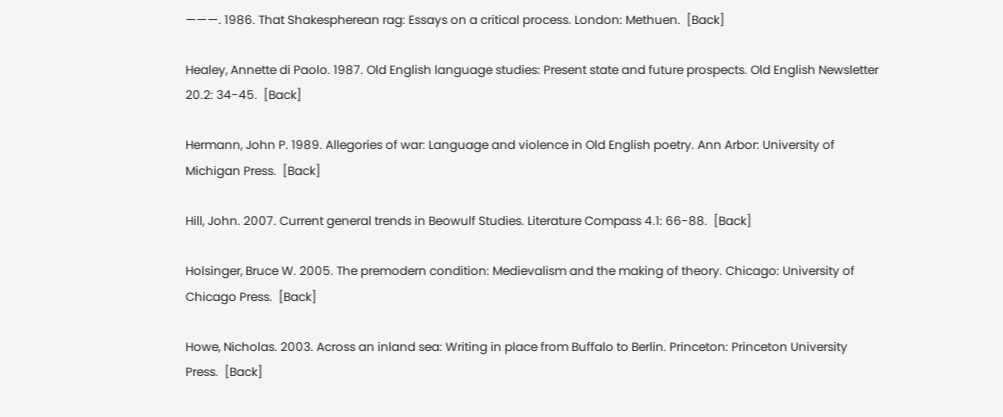———. 1986. That Shakespherean rag: Essays on a critical process. London: Methuen.  [Back]

Healey, Annette di Paolo. 1987. Old English language studies: Present state and future prospects. Old English Newsletter 20.2: 34-45.  [Back]

Hermann, John P. 1989. Allegories of war: Language and violence in Old English poetry. Ann Arbor: University of Michigan Press.  [Back]

Hill, John. 2007. Current general trends in Beowulf Studies. Literature Compass 4.1: 66-88.  [Back]

Holsinger, Bruce W. 2005. The premodern condition: Medievalism and the making of theory. Chicago: University of Chicago Press.  [Back]

Howe, Nicholas. 2003. Across an inland sea: Writing in place from Buffalo to Berlin. Princeton: Princeton University Press.  [Back]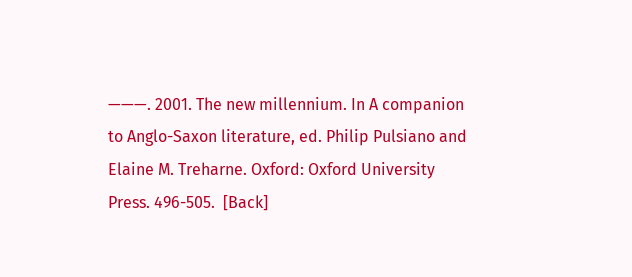———. 2001. The new millennium. In A companion to Anglo-Saxon literature, ed. Philip Pulsiano and Elaine M. Treharne. Oxford: Oxford University Press. 496-505.  [Back]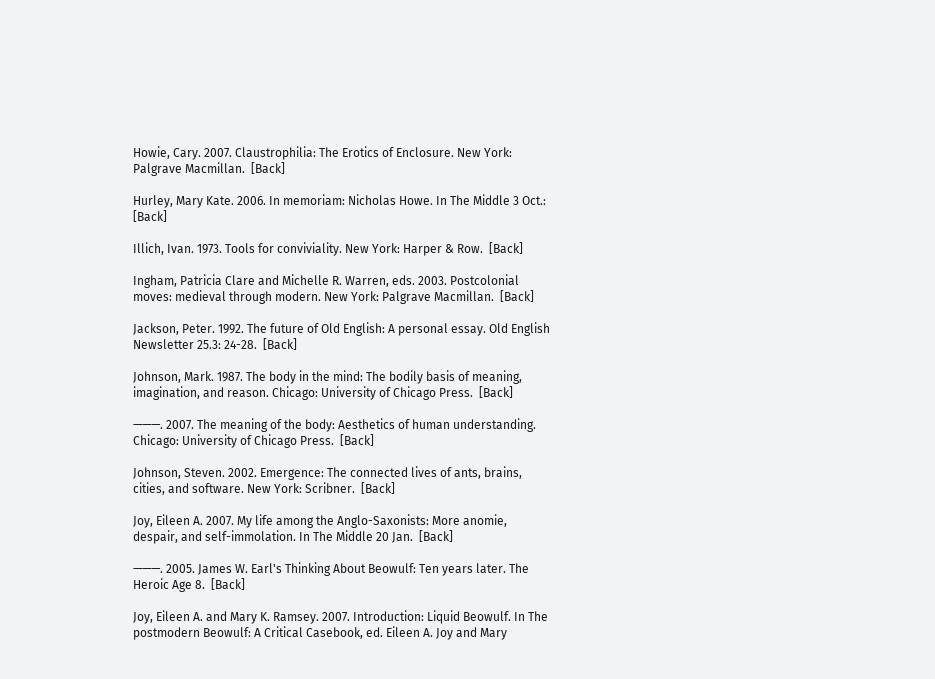Howie, Cary. 2007. Claustrophilia: The Erotics of Enclosure. New York: Palgrave Macmillan.  [Back]

Hurley, Mary Kate. 2006. In memoriam: Nicholas Howe. In The Middle 3 Oct.:  [Back]

Illich, Ivan. 1973. Tools for conviviality. New York: Harper & Row.  [Back]

Ingham, Patricia Clare and Michelle R. Warren, eds. 2003. Postcolonial moves: medieval through modern. New York: Palgrave Macmillan.  [Back]

Jackson, Peter. 1992. The future of Old English: A personal essay. Old English Newsletter 25.3: 24-28.  [Back]

Johnson, Mark. 1987. The body in the mind: The bodily basis of meaning, imagination, and reason. Chicago: University of Chicago Press.  [Back]

———. 2007. The meaning of the body: Aesthetics of human understanding. Chicago: University of Chicago Press.  [Back]

Johnson, Steven. 2002. Emergence: The connected lives of ants, brains, cities, and software. New York: Scribner.  [Back]

Joy, Eileen A. 2007. My life among the Anglo-Saxonists: More anomie, despair, and self-immolation. In The Middle 20 Jan.  [Back]

———. 2005. James W. Earl's Thinking About Beowulf: Ten years later. The Heroic Age 8.  [Back]

Joy, Eileen A. and Mary K. Ramsey. 2007. Introduction: Liquid Beowulf. In The postmodern Beowulf: A Critical Casebook, ed. Eileen A. Joy and Mary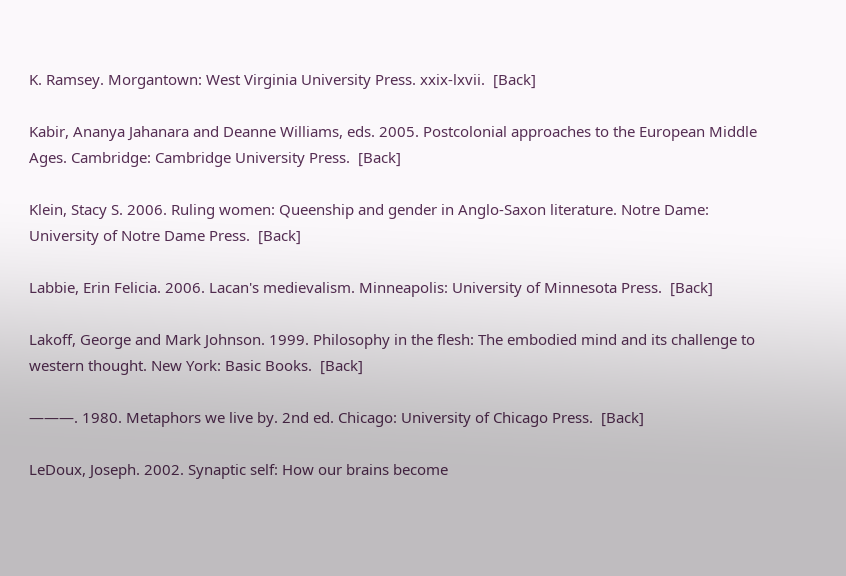K. Ramsey. Morgantown: West Virginia University Press. xxix-lxvii.  [Back]

Kabir, Ananya Jahanara and Deanne Williams, eds. 2005. Postcolonial approaches to the European Middle Ages. Cambridge: Cambridge University Press.  [Back]

Klein, Stacy S. 2006. Ruling women: Queenship and gender in Anglo-Saxon literature. Notre Dame: University of Notre Dame Press.  [Back]

Labbie, Erin Felicia. 2006. Lacan's medievalism. Minneapolis: University of Minnesota Press.  [Back]

Lakoff, George and Mark Johnson. 1999. Philosophy in the flesh: The embodied mind and its challenge to western thought. New York: Basic Books.  [Back]

———. 1980. Metaphors we live by. 2nd ed. Chicago: University of Chicago Press.  [Back]

LeDoux, Joseph. 2002. Synaptic self: How our brains become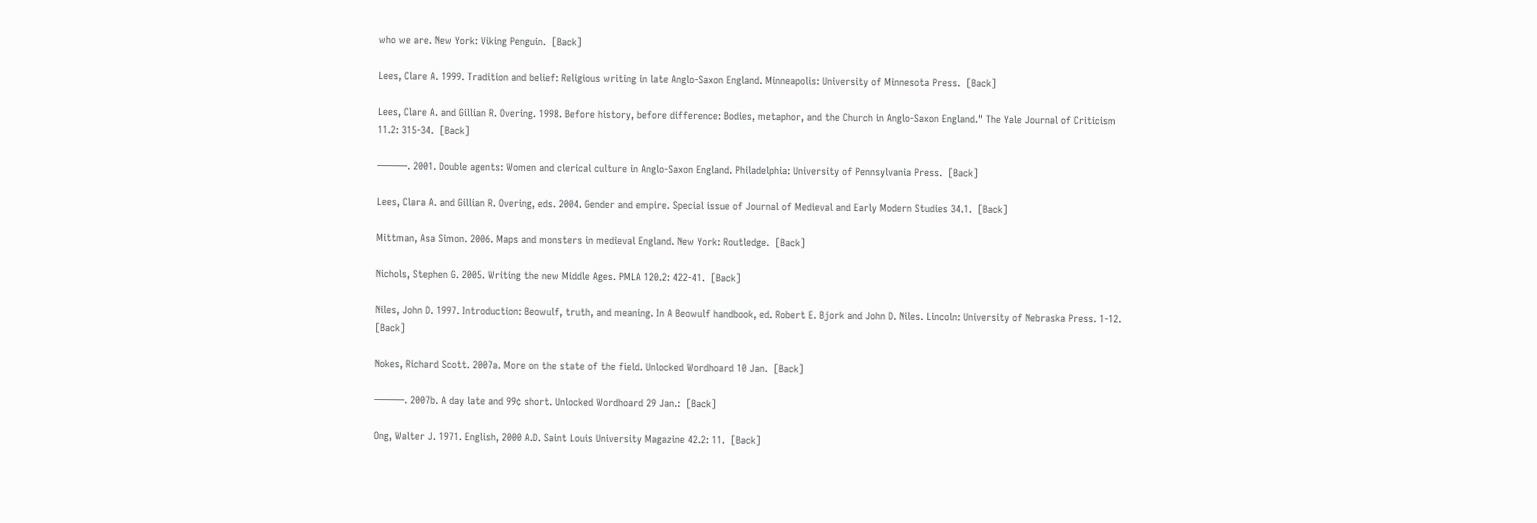who we are. New York: Viking Penguin.  [Back]

Lees, Clare A. 1999. Tradition and belief: Religious writing in late Anglo-Saxon England. Minneapolis: University of Minnesota Press.  [Back]

Lees, Clare A. and Gillian R. Overing. 1998. Before history, before difference: Bodies, metaphor, and the Church in Anglo-Saxon England." The Yale Journal of Criticism 11.2: 315-34.  [Back]

———. 2001. Double agents: Women and clerical culture in Anglo-Saxon England. Philadelphia: University of Pennsylvania Press.  [Back]

Lees, Clara A. and Gillian R. Overing, eds. 2004. Gender and empire. Special issue of Journal of Medieval and Early Modern Studies 34.1.  [Back]

Mittman, Asa Simon. 2006. Maps and monsters in medieval England. New York: Routledge.  [Back]

Nichols, Stephen G. 2005. Writing the new Middle Ages. PMLA 120.2: 422-41.  [Back]

Niles, John D. 1997. Introduction: Beowulf, truth, and meaning. In A Beowulf handbook, ed. Robert E. Bjork and John D. Niles. Lincoln: University of Nebraska Press. 1-12.  [Back]

Nokes, Richard Scott. 2007a. More on the state of the field. Unlocked Wordhoard 10 Jan.  [Back]

———. 2007b. A day late and 99¢ short. Unlocked Wordhoard 29 Jan.:  [Back]

Ong, Walter J. 1971. English, 2000 A.D. Saint Louis University Magazine 42.2: 11.  [Back]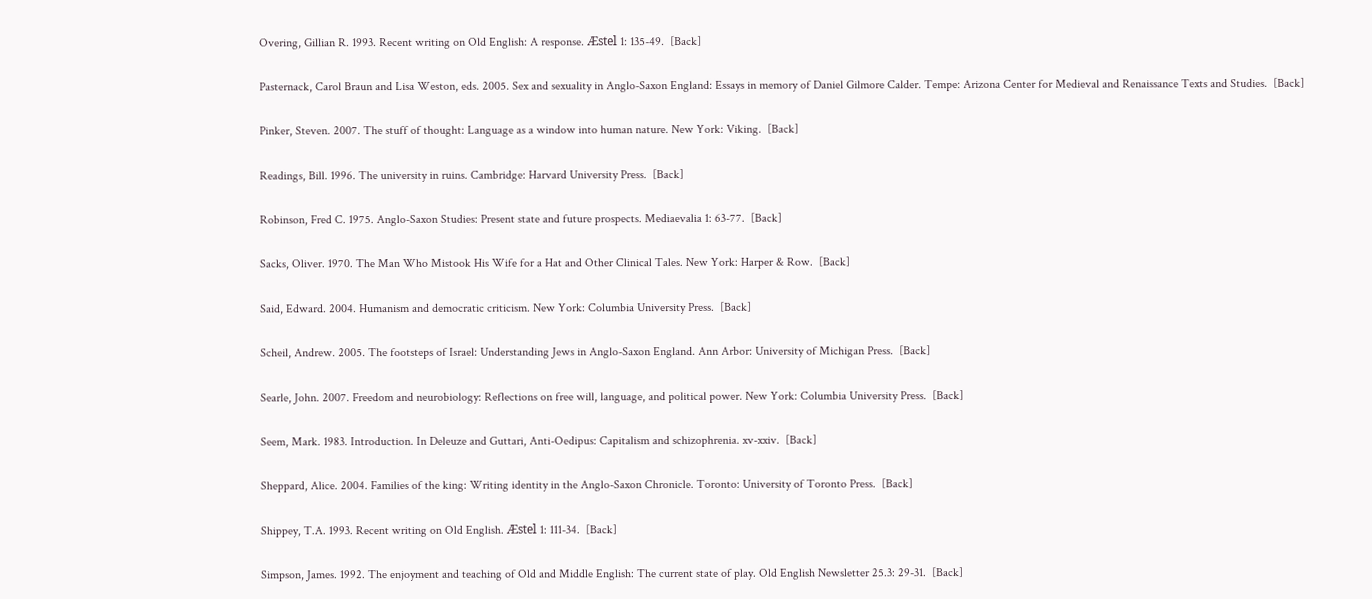Overing, Gillian R. 1993. Recent writing on Old English: A response. Æstel 1: 135-49.  [Back]

Pasternack, Carol Braun and Lisa Weston, eds. 2005. Sex and sexuality in Anglo-Saxon England: Essays in memory of Daniel Gilmore Calder. Tempe: Arizona Center for Medieval and Renaissance Texts and Studies.  [Back]

Pinker, Steven. 2007. The stuff of thought: Language as a window into human nature. New York: Viking.  [Back]

Readings, Bill. 1996. The university in ruins. Cambridge: Harvard University Press.  [Back]

Robinson, Fred C. 1975. Anglo-Saxon Studies: Present state and future prospects. Mediaevalia 1: 63-77.  [Back]

Sacks, Oliver. 1970. The Man Who Mistook His Wife for a Hat and Other Clinical Tales. New York: Harper & Row.  [Back]

Said, Edward. 2004. Humanism and democratic criticism. New York: Columbia University Press.  [Back]

Scheil, Andrew. 2005. The footsteps of Israel: Understanding Jews in Anglo-Saxon England. Ann Arbor: University of Michigan Press.  [Back]

Searle, John. 2007. Freedom and neurobiology: Reflections on free will, language, and political power. New York: Columbia University Press.  [Back]

Seem, Mark. 1983. Introduction. In Deleuze and Guttari, Anti-Oedipus: Capitalism and schizophrenia. xv-xxiv.  [Back]

Sheppard, Alice. 2004. Families of the king: Writing identity in the Anglo-Saxon Chronicle. Toronto: University of Toronto Press.  [Back]

Shippey, T.A. 1993. Recent writing on Old English. Æstel 1: 111-34.  [Back]

Simpson, James. 1992. The enjoyment and teaching of Old and Middle English: The current state of play. Old English Newsletter 25.3: 29-31.  [Back]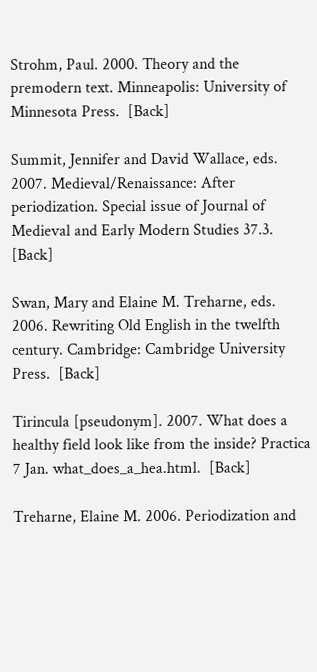Strohm, Paul. 2000. Theory and the premodern text. Minneapolis: University of Minnesota Press.  [Back]

Summit, Jennifer and David Wallace, eds. 2007. Medieval/Renaissance: After periodization. Special issue of Journal of Medieval and Early Modern Studies 37.3.  [Back]

Swan, Mary and Elaine M. Treharne, eds. 2006. Rewriting Old English in the twelfth century. Cambridge: Cambridge University Press.  [Back]

Tirincula [pseudonym]. 2007. What does a healthy field look like from the inside? Practica 7 Jan. what_does_a_hea.html.  [Back]

Treharne, Elaine M. 2006. Periodization and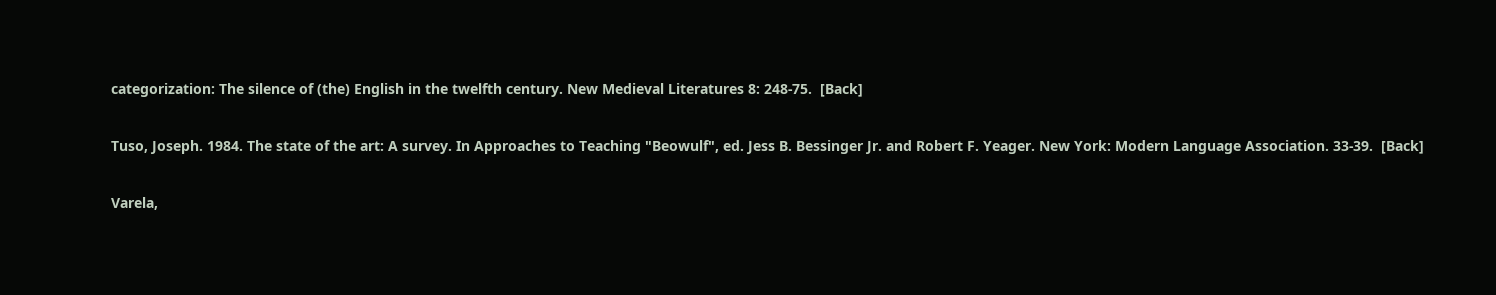categorization: The silence of (the) English in the twelfth century. New Medieval Literatures 8: 248-75.  [Back]

Tuso, Joseph. 1984. The state of the art: A survey. In Approaches to Teaching "Beowulf", ed. Jess B. Bessinger Jr. and Robert F. Yeager. New York: Modern Language Association. 33-39.  [Back]

Varela,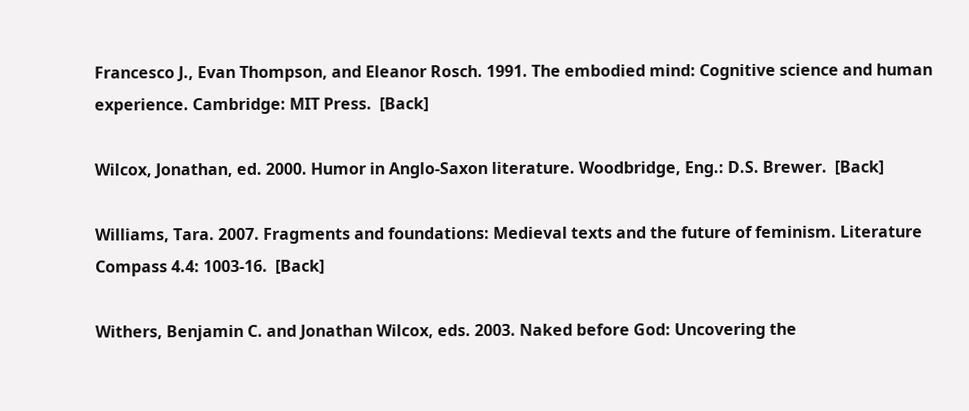Francesco J., Evan Thompson, and Eleanor Rosch. 1991. The embodied mind: Cognitive science and human experience. Cambridge: MIT Press.  [Back]

Wilcox, Jonathan, ed. 2000. Humor in Anglo-Saxon literature. Woodbridge, Eng.: D.S. Brewer.  [Back]

Williams, Tara. 2007. Fragments and foundations: Medieval texts and the future of feminism. Literature Compass 4.4: 1003-16.  [Back]

Withers, Benjamin C. and Jonathan Wilcox, eds. 2003. Naked before God: Uncovering the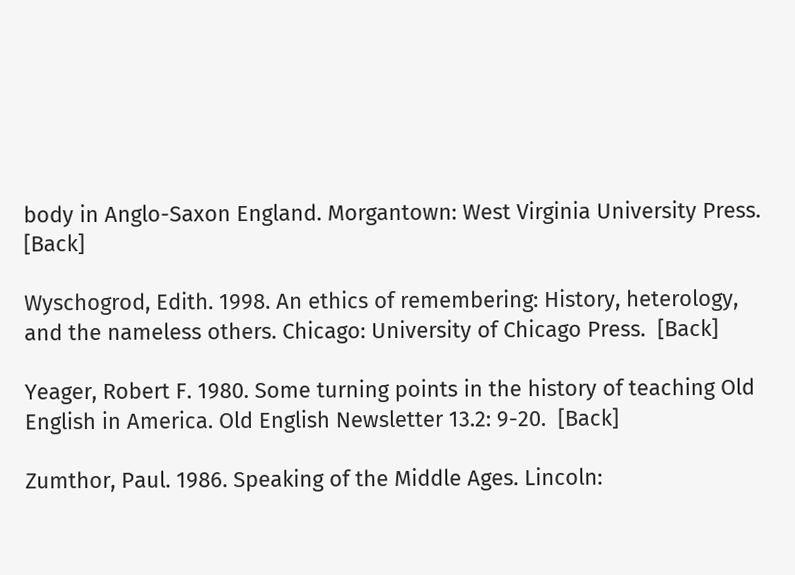body in Anglo-Saxon England. Morgantown: West Virginia University Press.  [Back]

Wyschogrod, Edith. 1998. An ethics of remembering: History, heterology, and the nameless others. Chicago: University of Chicago Press.  [Back]

Yeager, Robert F. 1980. Some turning points in the history of teaching Old English in America. Old English Newsletter 13.2: 9-20.  [Back]

Zumthor, Paul. 1986. Speaking of the Middle Ages. Lincoln: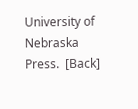University of Nebraska Press.  [Back]